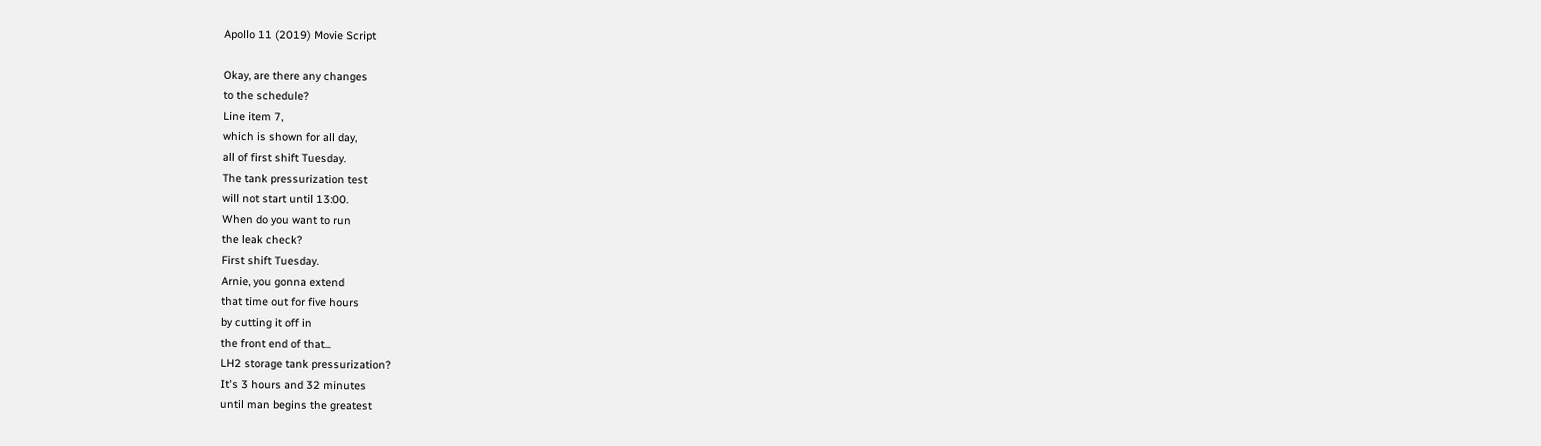Apollo 11 (2019) Movie Script

Okay, are there any changes
to the schedule?
Line item 7,
which is shown for all day,
all of first shift Tuesday.
The tank pressurization test
will not start until 13:00.
When do you want to run
the leak check?
First shift Tuesday.
Arnie, you gonna extend
that time out for five hours
by cutting it off in
the front end of that...
LH2 storage tank pressurization?
It's 3 hours and 32 minutes
until man begins the greatest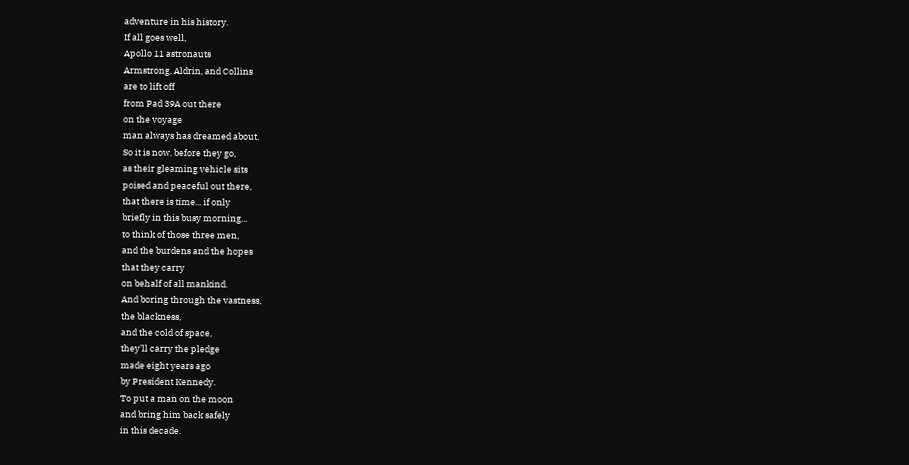adventure in his history.
If all goes well,
Apollo 11 astronauts
Armstrong, Aldrin, and Collins
are to lift off
from Pad 39A out there
on the voyage
man always has dreamed about.
So it is now, before they go,
as their gleaming vehicle sits
poised and peaceful out there,
that there is time... if only
briefly in this busy morning...
to think of those three men,
and the burdens and the hopes
that they carry
on behalf of all mankind.
And boring through the vastness,
the blackness,
and the cold of space,
they'll carry the pledge
made eight years ago
by President Kennedy.
To put a man on the moon
and bring him back safely
in this decade.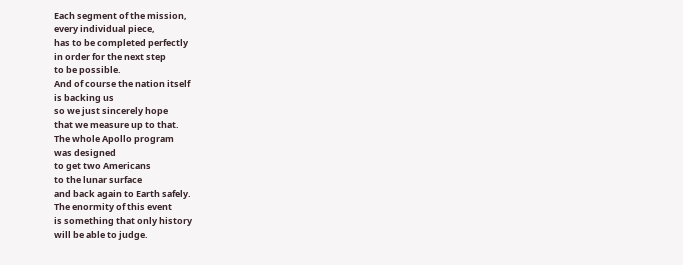Each segment of the mission,
every individual piece,
has to be completed perfectly
in order for the next step
to be possible.
And of course the nation itself
is backing us
so we just sincerely hope
that we measure up to that.
The whole Apollo program
was designed
to get two Americans
to the lunar surface
and back again to Earth safely.
The enormity of this event
is something that only history
will be able to judge.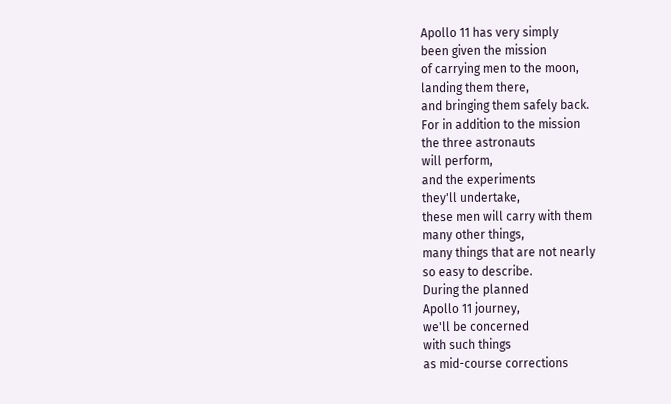Apollo 11 has very simply
been given the mission
of carrying men to the moon,
landing them there,
and bringing them safely back.
For in addition to the mission
the three astronauts
will perform,
and the experiments
they'll undertake,
these men will carry with them
many other things,
many things that are not nearly
so easy to describe.
During the planned
Apollo 11 journey,
we'll be concerned
with such things
as mid-course corrections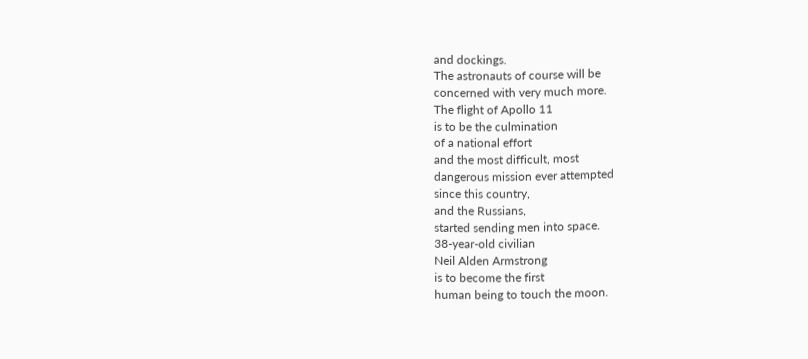and dockings.
The astronauts of course will be
concerned with very much more.
The flight of Apollo 11
is to be the culmination
of a national effort
and the most difficult, most
dangerous mission ever attempted
since this country,
and the Russians,
started sending men into space.
38-year-old civilian
Neil Alden Armstrong
is to become the first
human being to touch the moon.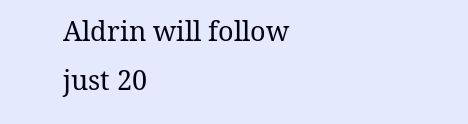Aldrin will follow
just 20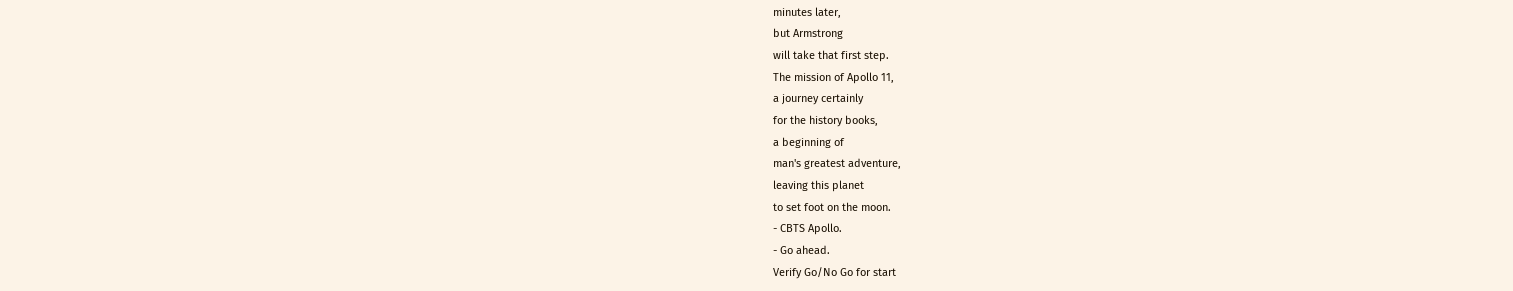minutes later,
but Armstrong
will take that first step.
The mission of Apollo 11,
a journey certainly
for the history books,
a beginning of
man's greatest adventure,
leaving this planet
to set foot on the moon.
- CBTS Apollo.
- Go ahead.
Verify Go/No Go for start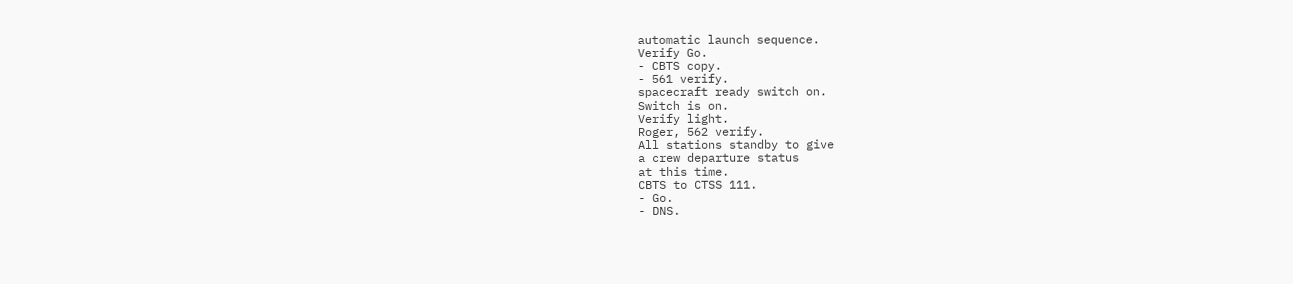automatic launch sequence.
Verify Go.
- CBTS copy.
- 561 verify.
spacecraft ready switch on.
Switch is on.
Verify light.
Roger, 562 verify.
All stations standby to give
a crew departure status
at this time.
CBTS to CTSS 111.
- Go.
- DNS.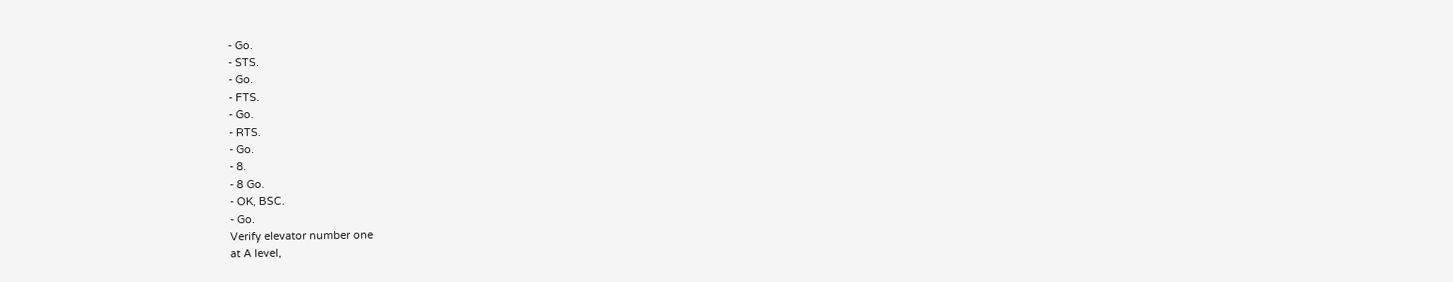- Go.
- STS.
- Go.
- FTS.
- Go.
- RTS.
- Go.
- 8.
- 8 Go.
- OK, BSC.
- Go.
Verify elevator number one
at A level,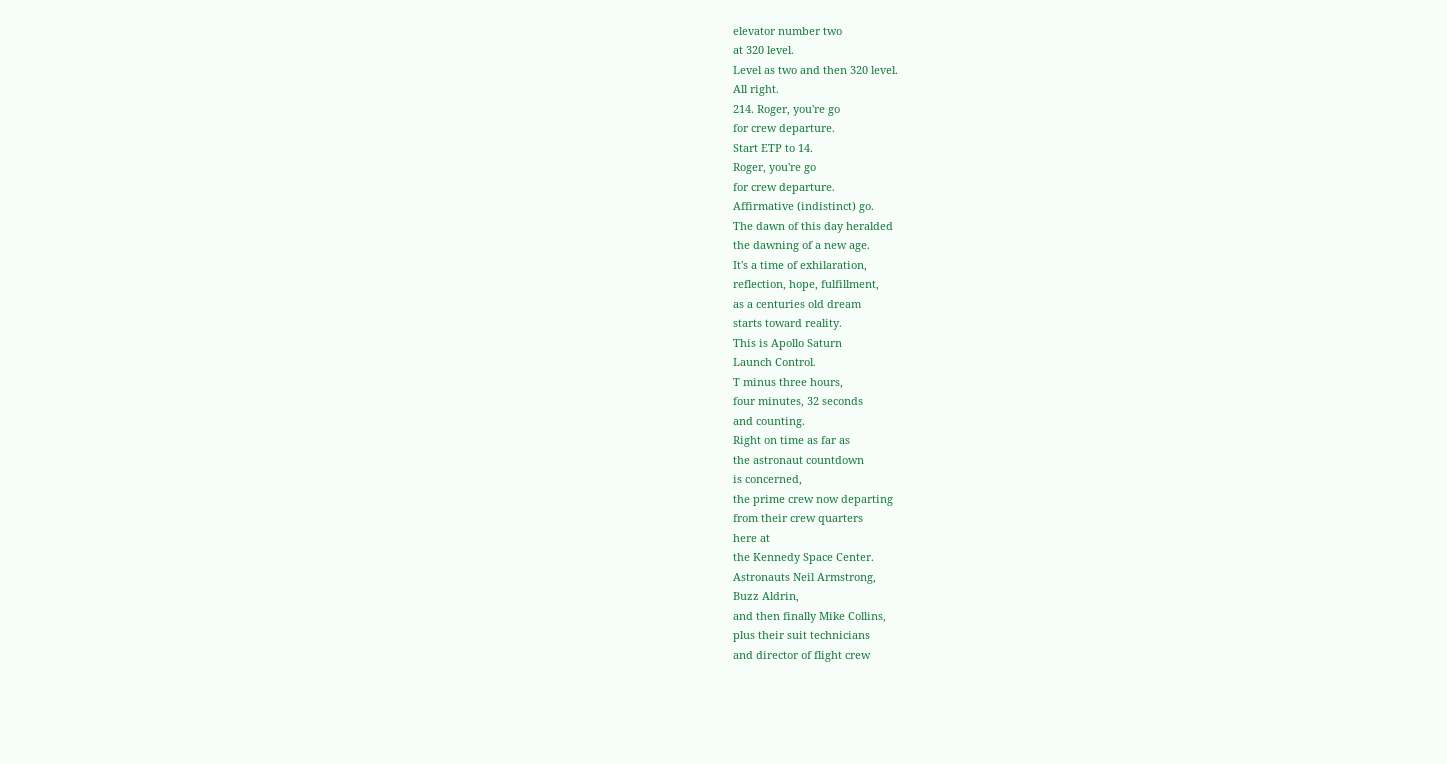elevator number two
at 320 level.
Level as two and then 320 level.
All right.
214. Roger, you're go
for crew departure.
Start ETP to 14.
Roger, you're go
for crew departure.
Affirmative (indistinct) go.
The dawn of this day heralded
the dawning of a new age.
It's a time of exhilaration,
reflection, hope, fulfillment,
as a centuries old dream
starts toward reality.
This is Apollo Saturn
Launch Control.
T minus three hours,
four minutes, 32 seconds
and counting.
Right on time as far as
the astronaut countdown
is concerned,
the prime crew now departing
from their crew quarters
here at
the Kennedy Space Center.
Astronauts Neil Armstrong,
Buzz Aldrin,
and then finally Mike Collins,
plus their suit technicians
and director of flight crew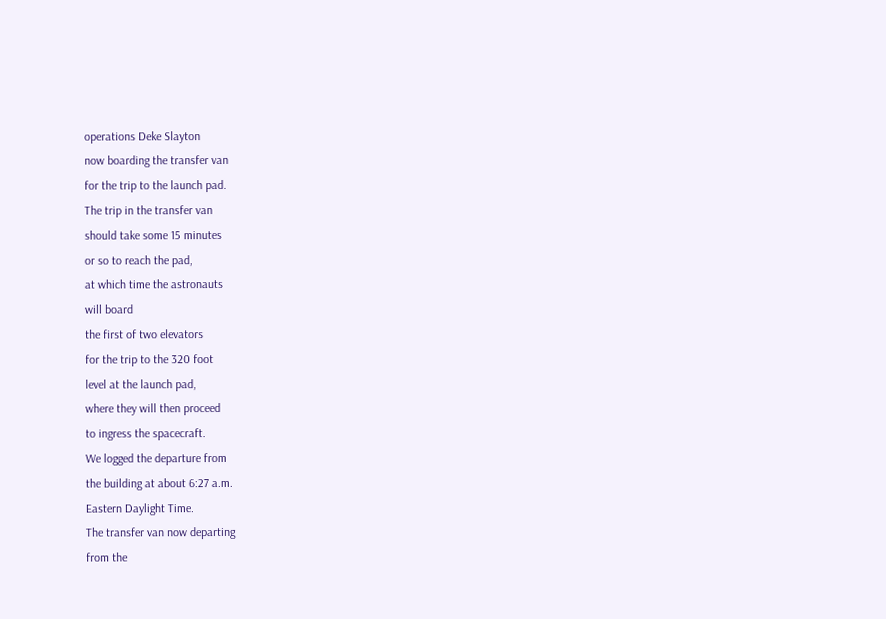operations Deke Slayton
now boarding the transfer van
for the trip to the launch pad.
The trip in the transfer van
should take some 15 minutes
or so to reach the pad,
at which time the astronauts
will board
the first of two elevators
for the trip to the 320 foot
level at the launch pad,
where they will then proceed
to ingress the spacecraft.
We logged the departure from
the building at about 6:27 a.m.
Eastern Daylight Time.
The transfer van now departing
from the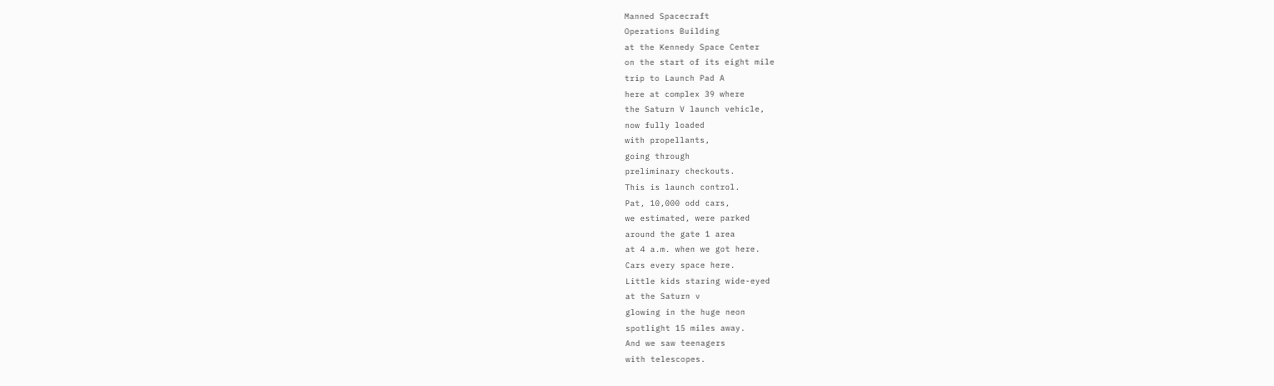Manned Spacecraft
Operations Building
at the Kennedy Space Center
on the start of its eight mile
trip to Launch Pad A
here at complex 39 where
the Saturn V launch vehicle,
now fully loaded
with propellants,
going through
preliminary checkouts.
This is launch control.
Pat, 10,000 odd cars,
we estimated, were parked
around the gate 1 area
at 4 a.m. when we got here.
Cars every space here.
Little kids staring wide-eyed
at the Saturn v
glowing in the huge neon
spotlight 15 miles away.
And we saw teenagers
with telescopes.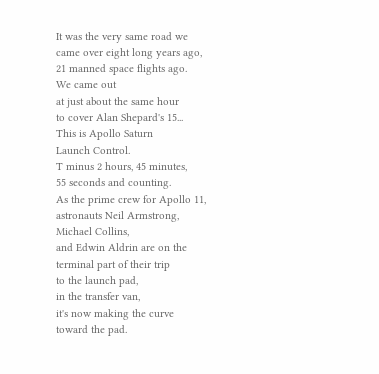It was the very same road we
came over eight long years ago,
21 manned space flights ago.
We came out
at just about the same hour
to cover Alan Shepard's 15...
This is Apollo Saturn
Launch Control.
T minus 2 hours, 45 minutes,
55 seconds and counting.
As the prime crew for Apollo 11,
astronauts Neil Armstrong,
Michael Collins,
and Edwin Aldrin are on the
terminal part of their trip
to the launch pad,
in the transfer van,
it's now making the curve
toward the pad.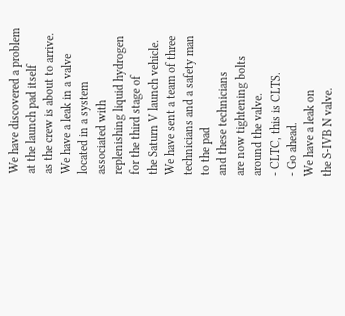We have discovered a problem
at the launch pad itself
as the crew is about to arrive.
We have a leak in a valve
located in a system
associated with
replenishing liquid hydrogen
for the third stage of
the Saturn V launch vehicle.
We have sent a team of three
technicians and a safety man
to the pad
and these technicians
are now tightening bolts
around the valve.
- CLTC, this is CLTS.
- Go ahead.
We have a leak on
the S-IVB N valve.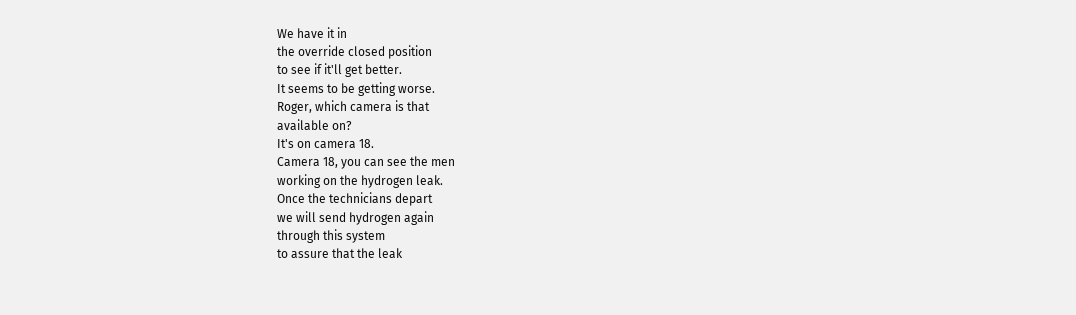We have it in
the override closed position
to see if it'll get better.
It seems to be getting worse.
Roger, which camera is that
available on?
It's on camera 18.
Camera 18, you can see the men
working on the hydrogen leak.
Once the technicians depart
we will send hydrogen again
through this system
to assure that the leak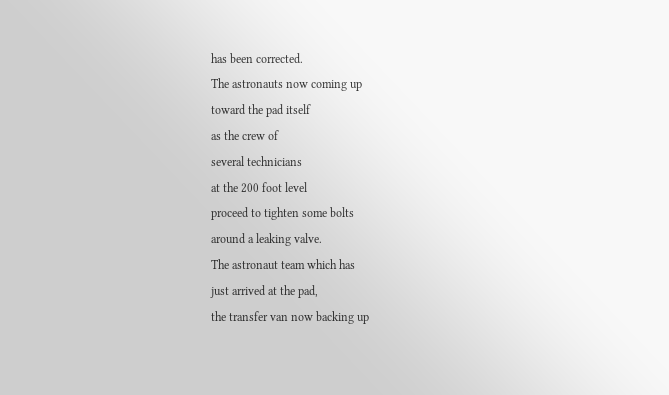has been corrected.
The astronauts now coming up
toward the pad itself
as the crew of
several technicians
at the 200 foot level
proceed to tighten some bolts
around a leaking valve.
The astronaut team which has
just arrived at the pad,
the transfer van now backing up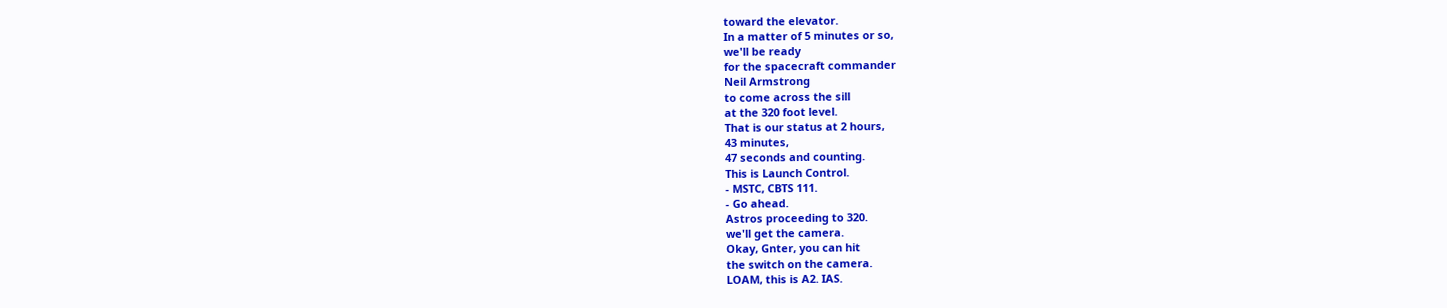toward the elevator.
In a matter of 5 minutes or so,
we'll be ready
for the spacecraft commander
Neil Armstrong
to come across the sill
at the 320 foot level.
That is our status at 2 hours,
43 minutes,
47 seconds and counting.
This is Launch Control.
- MSTC, CBTS 111.
- Go ahead.
Astros proceeding to 320.
we'll get the camera.
Okay, Gnter, you can hit
the switch on the camera.
LOAM, this is A2. IAS.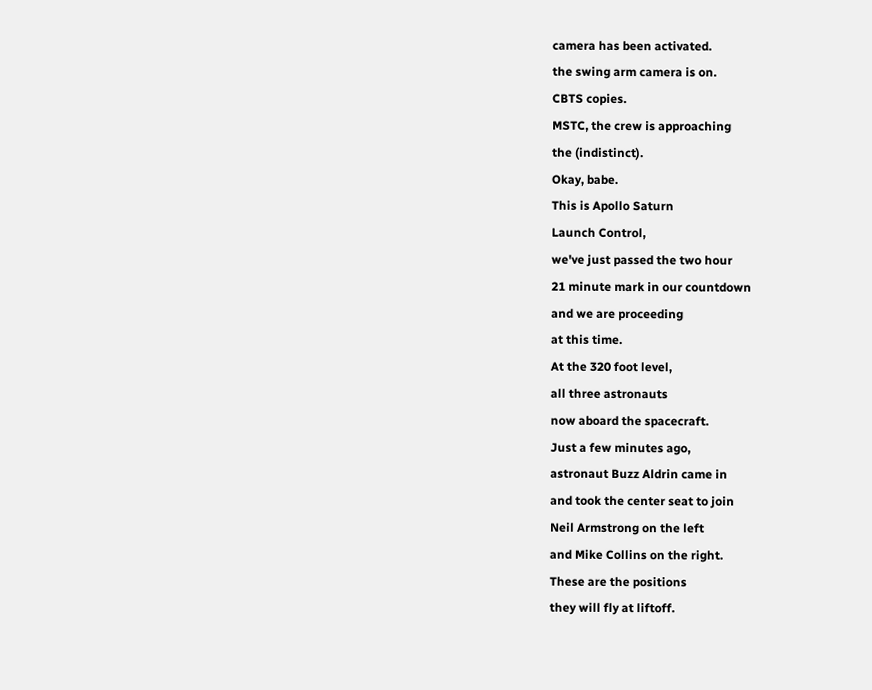camera has been activated.
the swing arm camera is on.
CBTS copies.
MSTC, the crew is approaching
the (indistinct).
Okay, babe.
This is Apollo Saturn
Launch Control,
we've just passed the two hour
21 minute mark in our countdown
and we are proceeding
at this time.
At the 320 foot level,
all three astronauts
now aboard the spacecraft.
Just a few minutes ago,
astronaut Buzz Aldrin came in
and took the center seat to join
Neil Armstrong on the left
and Mike Collins on the right.
These are the positions
they will fly at liftoff.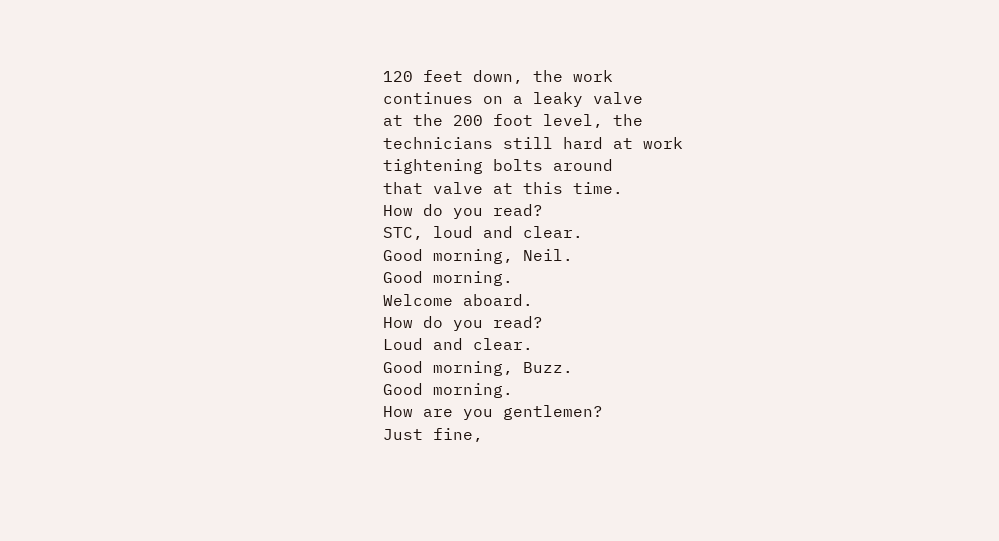120 feet down, the work
continues on a leaky valve
at the 200 foot level, the
technicians still hard at work
tightening bolts around
that valve at this time.
How do you read?
STC, loud and clear.
Good morning, Neil.
Good morning.
Welcome aboard.
How do you read?
Loud and clear.
Good morning, Buzz.
Good morning.
How are you gentlemen?
Just fine,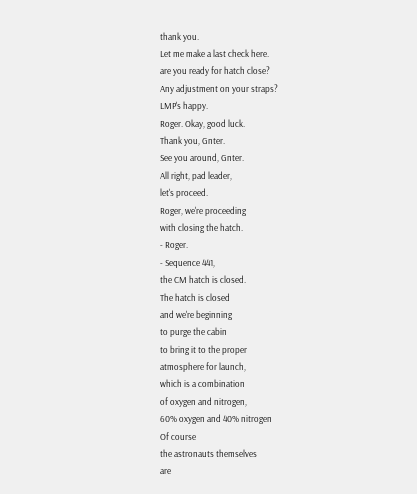thank you.
Let me make a last check here.
are you ready for hatch close?
Any adjustment on your straps?
LMP's happy.
Roger. Okay, good luck.
Thank you, Gnter.
See you around, Gnter.
All right, pad leader,
let's proceed.
Roger, we're proceeding
with closing the hatch.
- Roger.
- Sequence 441,
the CM hatch is closed.
The hatch is closed
and we're beginning
to purge the cabin
to bring it to the proper
atmosphere for launch,
which is a combination
of oxygen and nitrogen,
60% oxygen and 40% nitrogen
Of course
the astronauts themselves
are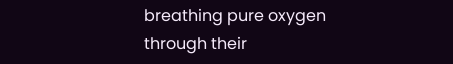breathing pure oxygen
through their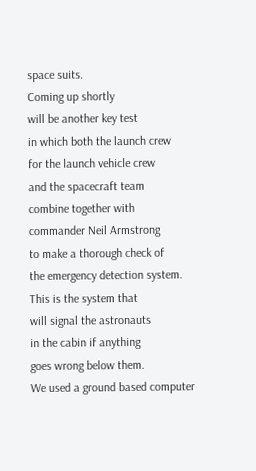space suits.
Coming up shortly
will be another key test
in which both the launch crew
for the launch vehicle crew
and the spacecraft team
combine together with
commander Neil Armstrong
to make a thorough check of
the emergency detection system.
This is the system that
will signal the astronauts
in the cabin if anything
goes wrong below them.
We used a ground based computer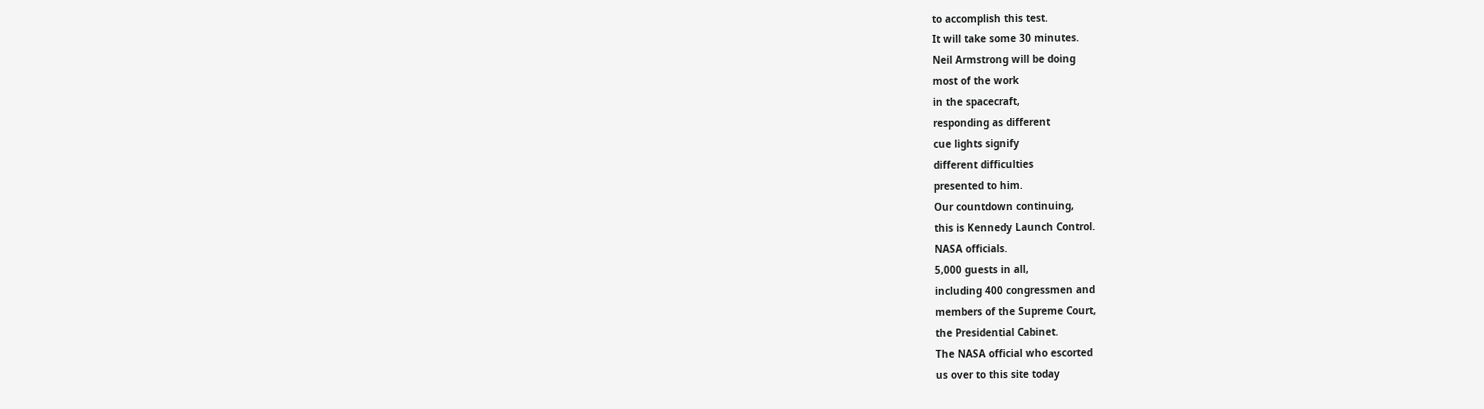to accomplish this test.
It will take some 30 minutes.
Neil Armstrong will be doing
most of the work
in the spacecraft,
responding as different
cue lights signify
different difficulties
presented to him.
Our countdown continuing,
this is Kennedy Launch Control.
NASA officials.
5,000 guests in all,
including 400 congressmen and
members of the Supreme Court,
the Presidential Cabinet.
The NASA official who escorted
us over to this site today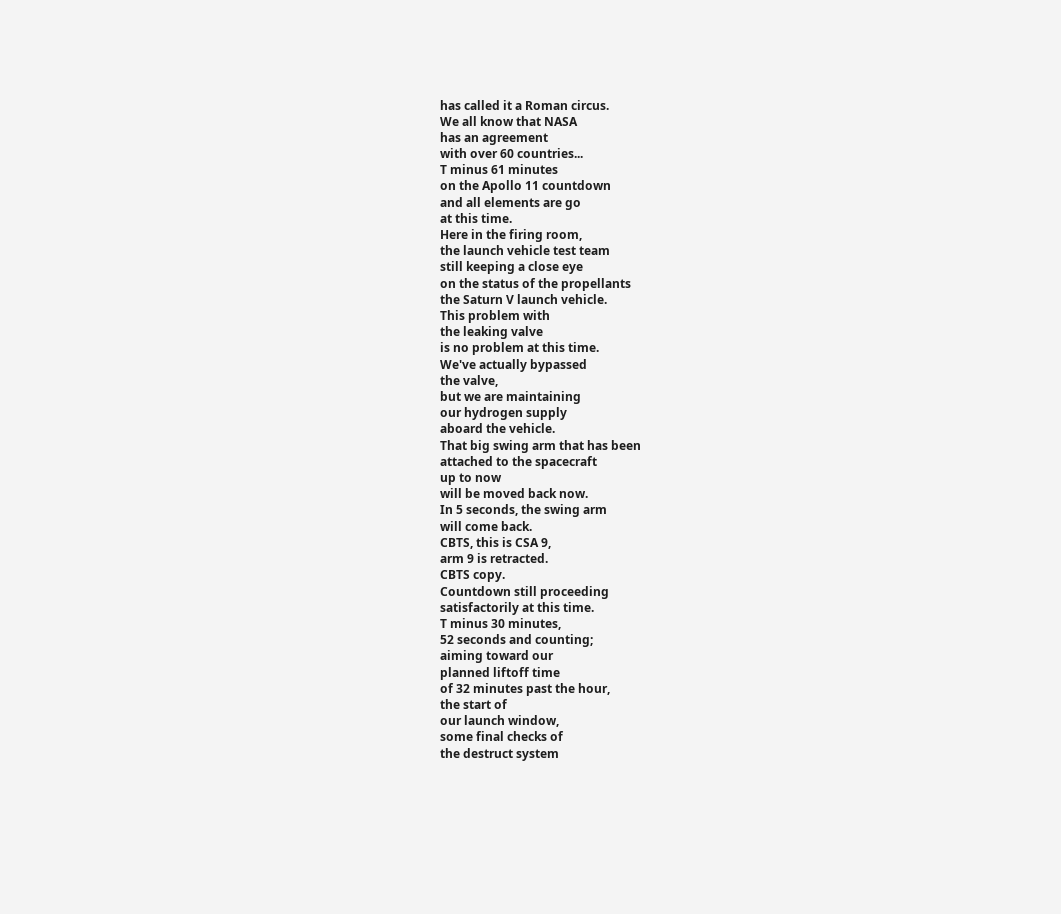has called it a Roman circus.
We all know that NASA
has an agreement
with over 60 countries...
T minus 61 minutes
on the Apollo 11 countdown
and all elements are go
at this time.
Here in the firing room,
the launch vehicle test team
still keeping a close eye
on the status of the propellants
the Saturn V launch vehicle.
This problem with
the leaking valve
is no problem at this time.
We've actually bypassed
the valve,
but we are maintaining
our hydrogen supply
aboard the vehicle.
That big swing arm that has been
attached to the spacecraft
up to now
will be moved back now.
In 5 seconds, the swing arm
will come back.
CBTS, this is CSA 9,
arm 9 is retracted.
CBTS copy.
Countdown still proceeding
satisfactorily at this time.
T minus 30 minutes,
52 seconds and counting;
aiming toward our
planned liftoff time
of 32 minutes past the hour,
the start of
our launch window,
some final checks of
the destruct system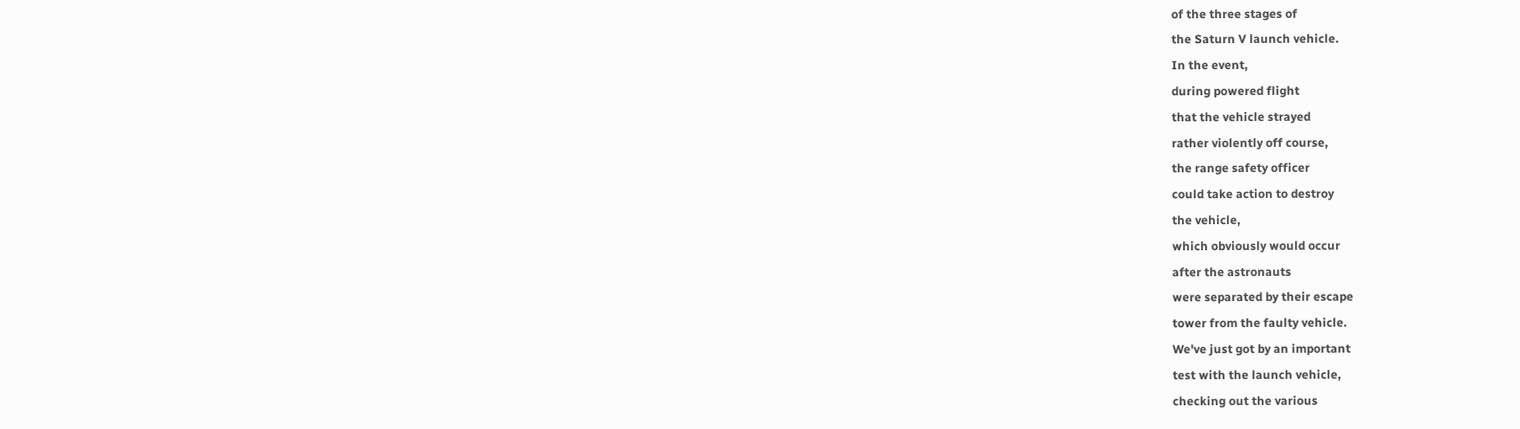of the three stages of
the Saturn V launch vehicle.
In the event,
during powered flight
that the vehicle strayed
rather violently off course,
the range safety officer
could take action to destroy
the vehicle,
which obviously would occur
after the astronauts
were separated by their escape
tower from the faulty vehicle.
We've just got by an important
test with the launch vehicle,
checking out the various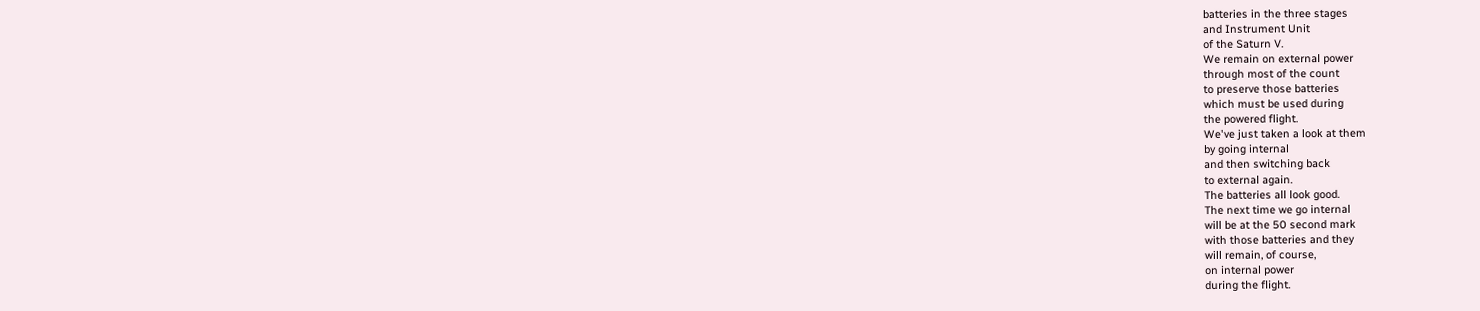batteries in the three stages
and Instrument Unit
of the Saturn V.
We remain on external power
through most of the count
to preserve those batteries
which must be used during
the powered flight.
We've just taken a look at them
by going internal
and then switching back
to external again.
The batteries all look good.
The next time we go internal
will be at the 50 second mark
with those batteries and they
will remain, of course,
on internal power
during the flight.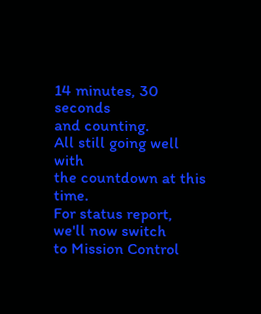14 minutes, 30 seconds
and counting.
All still going well with
the countdown at this time.
For status report,
we'll now switch
to Mission Control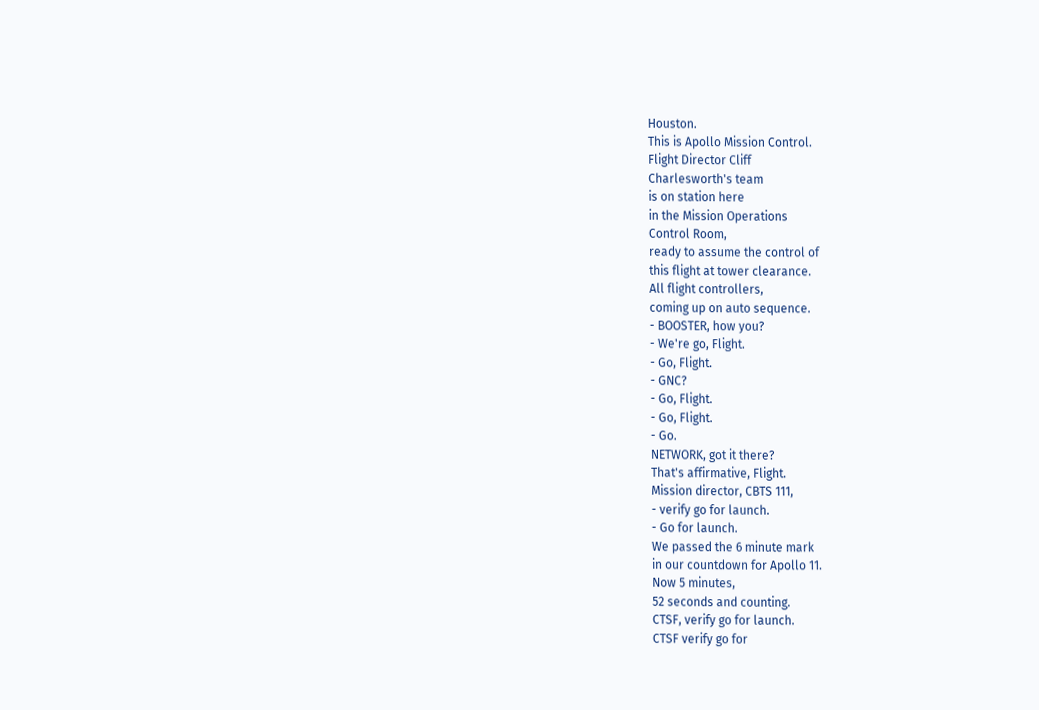Houston.
This is Apollo Mission Control.
Flight Director Cliff
Charlesworth's team
is on station here
in the Mission Operations
Control Room,
ready to assume the control of
this flight at tower clearance.
All flight controllers,
coming up on auto sequence.
- BOOSTER, how you?
- We're go, Flight.
- Go, Flight.
- GNC?
- Go, Flight.
- Go, Flight.
- Go.
NETWORK, got it there?
That's affirmative, Flight.
Mission director, CBTS 111,
- verify go for launch.
- Go for launch.
We passed the 6 minute mark
in our countdown for Apollo 11.
Now 5 minutes,
52 seconds and counting.
CTSF, verify go for launch.
CTSF verify go for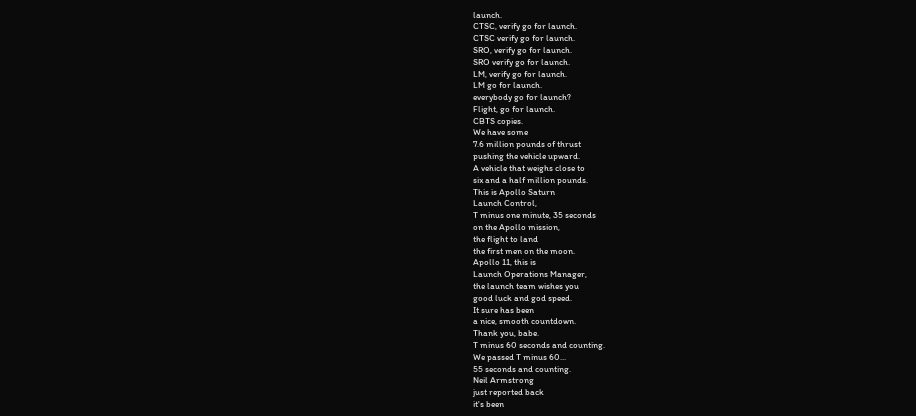launch.
CTSC, verify go for launch.
CTSC verify go for launch.
SRO, verify go for launch.
SRO verify go for launch.
LM, verify go for launch.
LM go for launch.
everybody go for launch?
Flight, go for launch.
CBTS copies.
We have some
7.6 million pounds of thrust
pushing the vehicle upward.
A vehicle that weighs close to
six and a half million pounds.
This is Apollo Saturn
Launch Control,
T minus one minute, 35 seconds
on the Apollo mission,
the flight to land
the first men on the moon.
Apollo 11, this is
Launch Operations Manager,
the launch team wishes you
good luck and god speed.
It sure has been
a nice, smooth countdown.
Thank you, babe.
T minus 60 seconds and counting.
We passed T minus 60...
55 seconds and counting.
Neil Armstrong
just reported back
it's been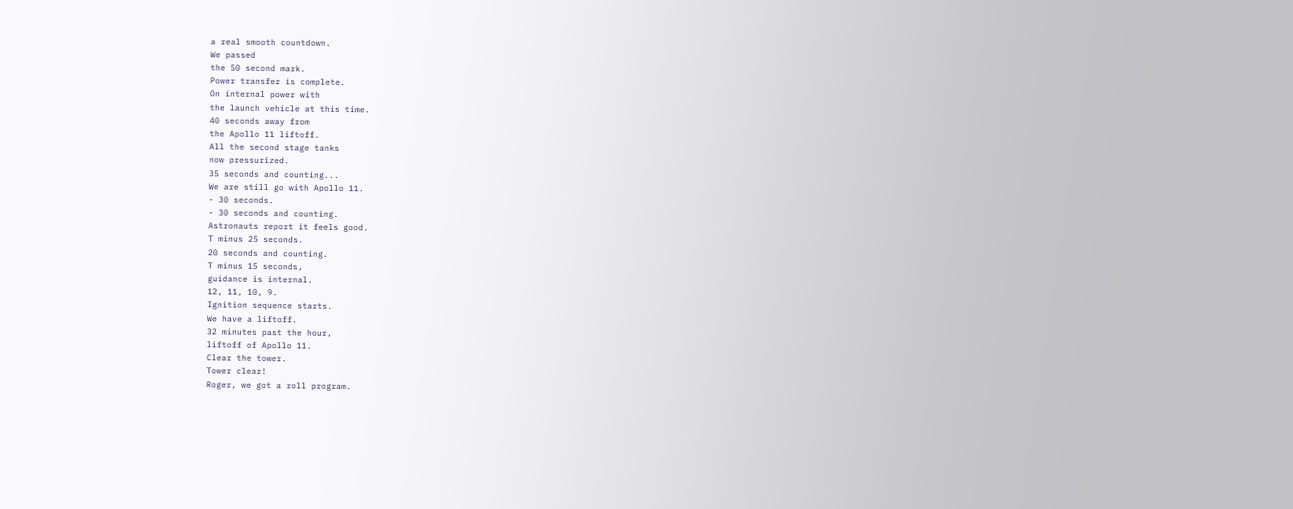a real smooth countdown.
We passed
the 50 second mark.
Power transfer is complete.
On internal power with
the launch vehicle at this time.
40 seconds away from
the Apollo 11 liftoff.
All the second stage tanks
now pressurized.
35 seconds and counting...
We are still go with Apollo 11.
- 30 seconds.
- 30 seconds and counting.
Astronauts report it feels good.
T minus 25 seconds.
20 seconds and counting.
T minus 15 seconds,
guidance is internal.
12, 11, 10, 9.
Ignition sequence starts.
We have a liftoff.
32 minutes past the hour,
liftoff of Apollo 11.
Clear the tower.
Tower clear!
Roger, we got a roll program.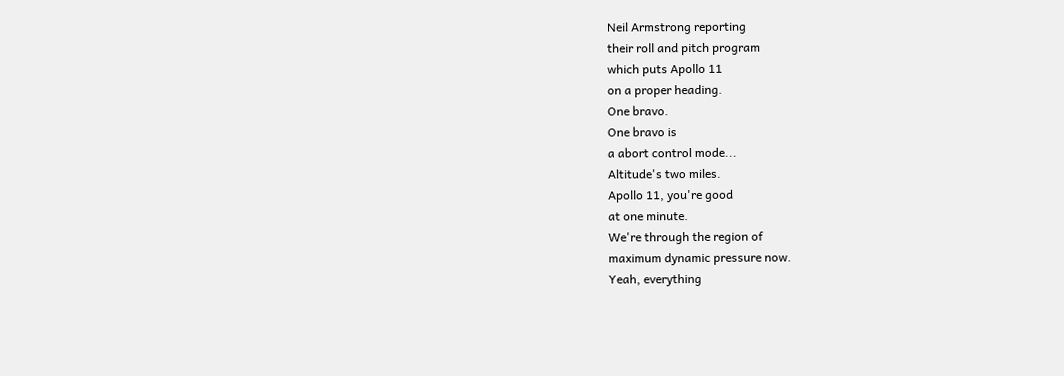Neil Armstrong reporting
their roll and pitch program
which puts Apollo 11
on a proper heading.
One bravo.
One bravo is
a abort control mode...
Altitude's two miles.
Apollo 11, you're good
at one minute.
We're through the region of
maximum dynamic pressure now.
Yeah, everything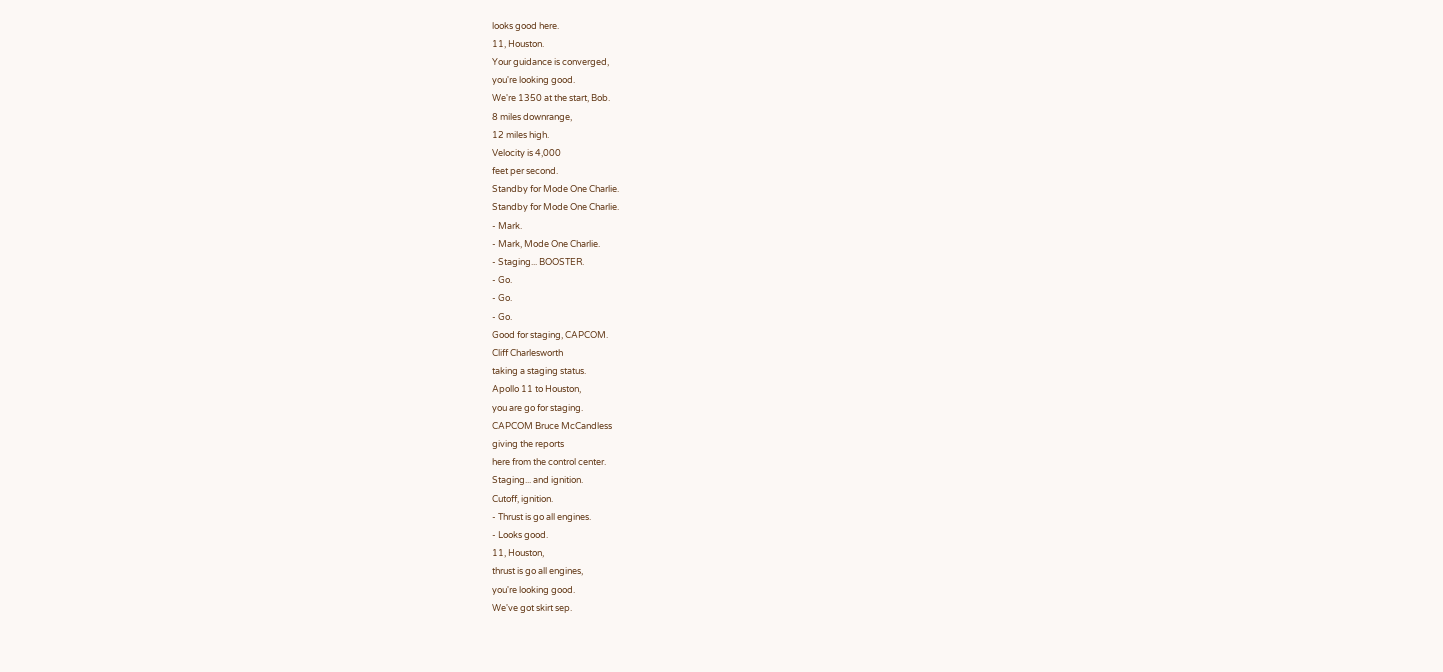looks good here.
11, Houston.
Your guidance is converged,
you're looking good.
We're 1350 at the start, Bob.
8 miles downrange,
12 miles high.
Velocity is 4,000
feet per second.
Standby for Mode One Charlie.
Standby for Mode One Charlie.
- Mark.
- Mark, Mode One Charlie.
- Staging... BOOSTER.
- Go.
- Go.
- Go.
Good for staging, CAPCOM.
Cliff Charlesworth
taking a staging status.
Apollo 11 to Houston,
you are go for staging.
CAPCOM Bruce McCandless
giving the reports
here from the control center.
Staging... and ignition.
Cutoff, ignition.
- Thrust is go all engines.
- Looks good.
11, Houston,
thrust is go all engines,
you're looking good.
We've got skirt sep.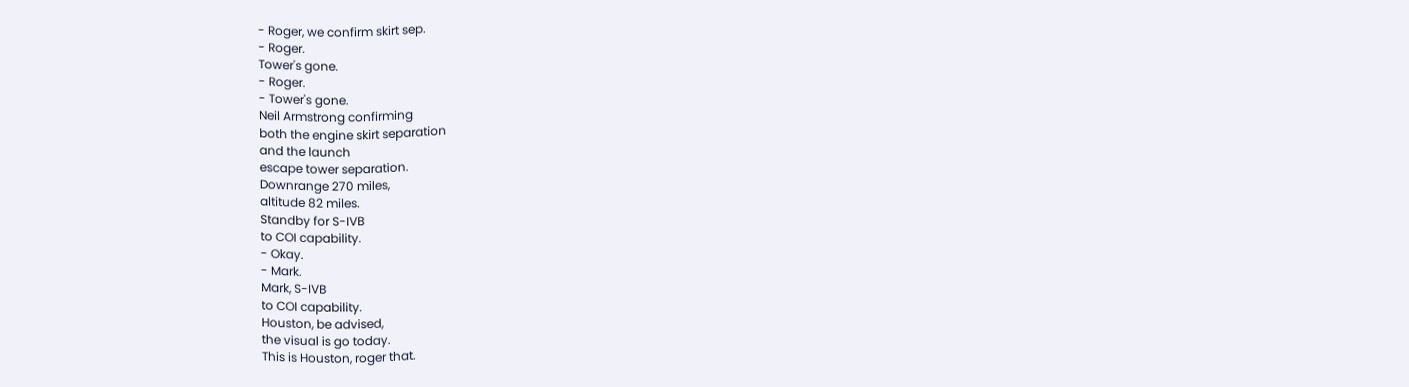- Roger, we confirm skirt sep.
- Roger.
Tower's gone.
- Roger.
- Tower's gone.
Neil Armstrong confirming
both the engine skirt separation
and the launch
escape tower separation.
Downrange 270 miles,
altitude 82 miles.
Standby for S-IVB
to COI capability.
- Okay.
- Mark.
Mark, S-IVB
to COI capability.
Houston, be advised,
the visual is go today.
This is Houston, roger that.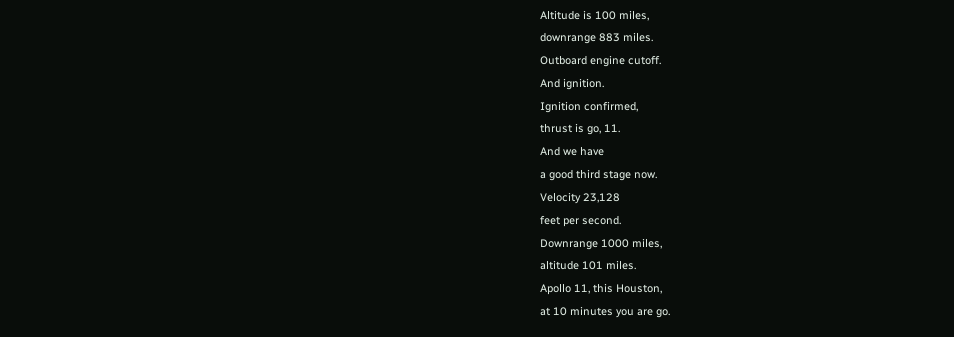Altitude is 100 miles,
downrange 883 miles.
Outboard engine cutoff.
And ignition.
Ignition confirmed,
thrust is go, 11.
And we have
a good third stage now.
Velocity 23,128
feet per second.
Downrange 1000 miles,
altitude 101 miles.
Apollo 11, this Houston,
at 10 minutes you are go.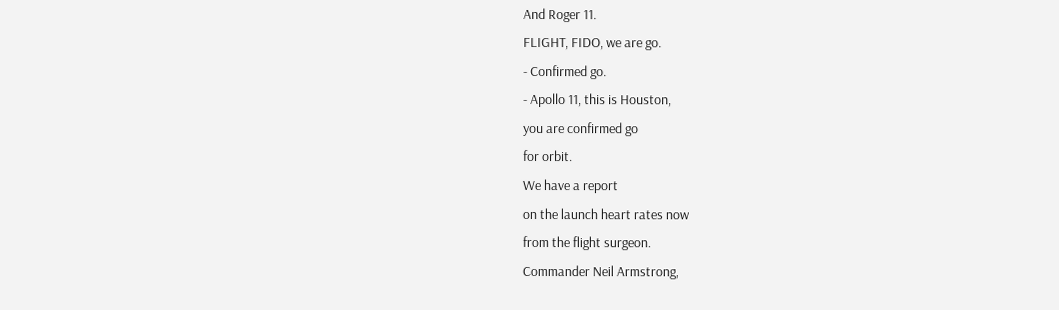And Roger 11.
FLIGHT, FIDO, we are go.
- Confirmed go.
- Apollo 11, this is Houston,
you are confirmed go
for orbit.
We have a report
on the launch heart rates now
from the flight surgeon.
Commander Neil Armstrong,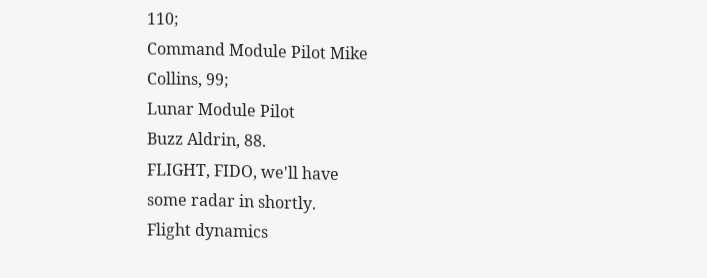110;
Command Module Pilot Mike
Collins, 99;
Lunar Module Pilot
Buzz Aldrin, 88.
FLIGHT, FIDO, we'll have
some radar in shortly.
Flight dynamics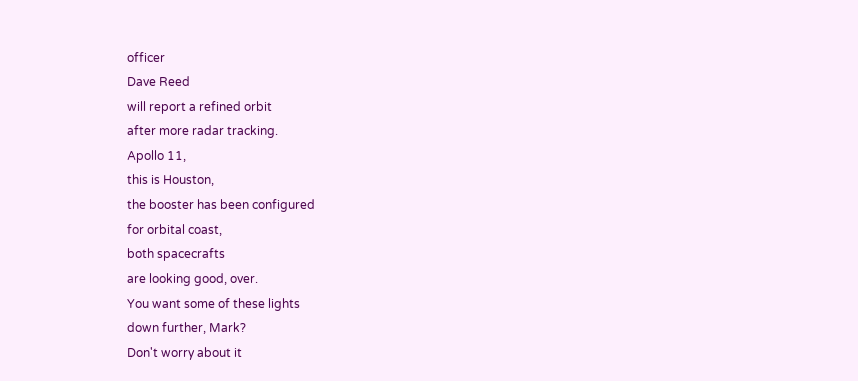officer
Dave Reed
will report a refined orbit
after more radar tracking.
Apollo 11,
this is Houston,
the booster has been configured
for orbital coast,
both spacecrafts
are looking good, over.
You want some of these lights
down further, Mark?
Don't worry about it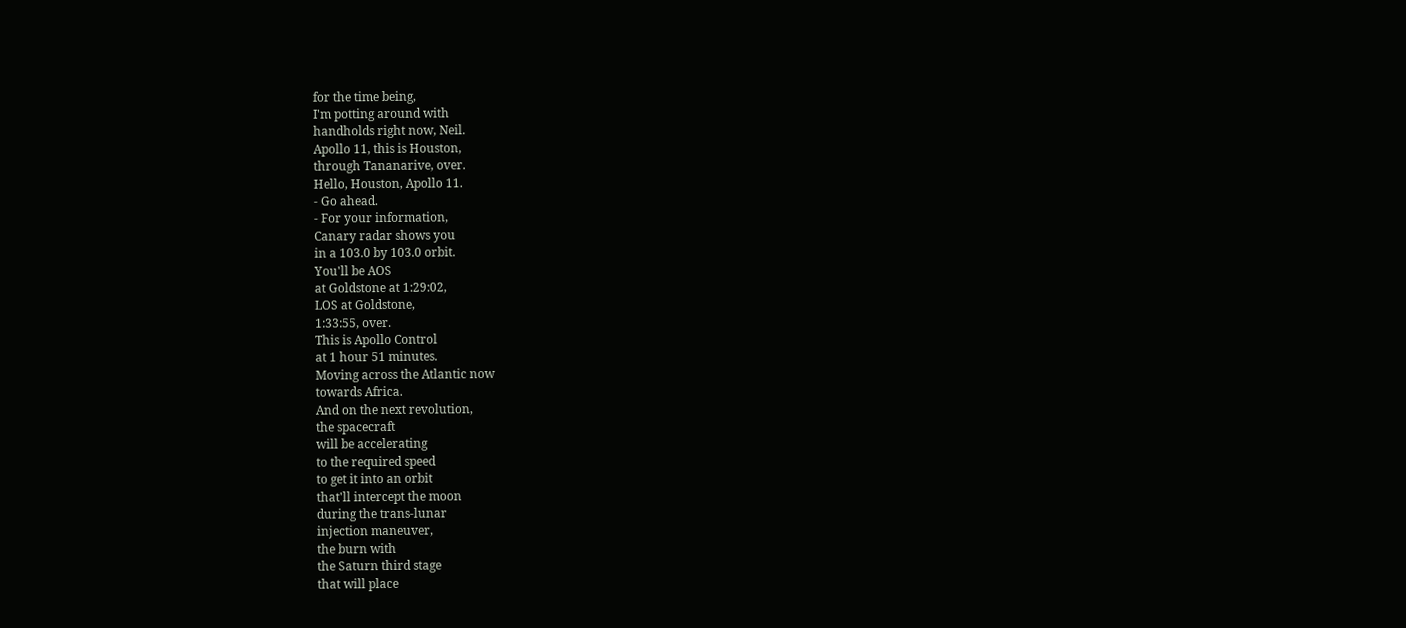for the time being,
I'm potting around with
handholds right now, Neil.
Apollo 11, this is Houston,
through Tananarive, over.
Hello, Houston, Apollo 11.
- Go ahead.
- For your information,
Canary radar shows you
in a 103.0 by 103.0 orbit.
You'll be AOS
at Goldstone at 1:29:02,
LOS at Goldstone,
1:33:55, over.
This is Apollo Control
at 1 hour 51 minutes.
Moving across the Atlantic now
towards Africa.
And on the next revolution,
the spacecraft
will be accelerating
to the required speed
to get it into an orbit
that'll intercept the moon
during the trans-lunar
injection maneuver,
the burn with
the Saturn third stage
that will place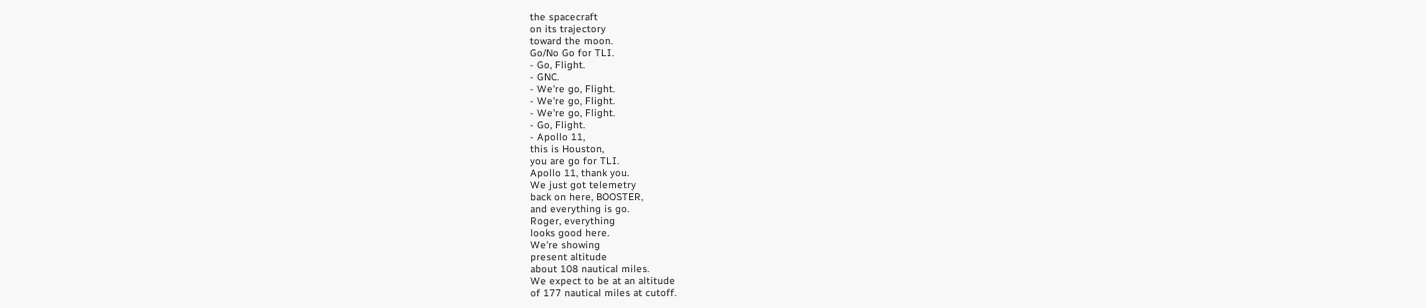the spacecraft
on its trajectory
toward the moon.
Go/No Go for TLI.
- Go, Flight.
- GNC.
- We're go, Flight.
- We're go, Flight.
- We're go, Flight.
- Go, Flight.
- Apollo 11,
this is Houston,
you are go for TLI.
Apollo 11, thank you.
We just got telemetry
back on here, BOOSTER,
and everything is go.
Roger, everything
looks good here.
We're showing
present altitude
about 108 nautical miles.
We expect to be at an altitude
of 177 nautical miles at cutoff.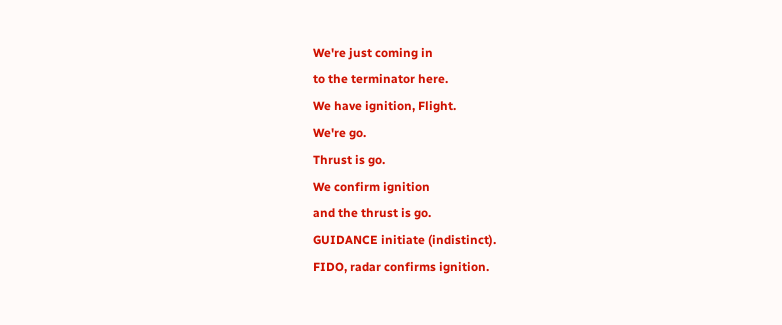We're just coming in
to the terminator here.
We have ignition, Flight.
We're go.
Thrust is go.
We confirm ignition
and the thrust is go.
GUIDANCE initiate (indistinct).
FIDO, radar confirms ignition.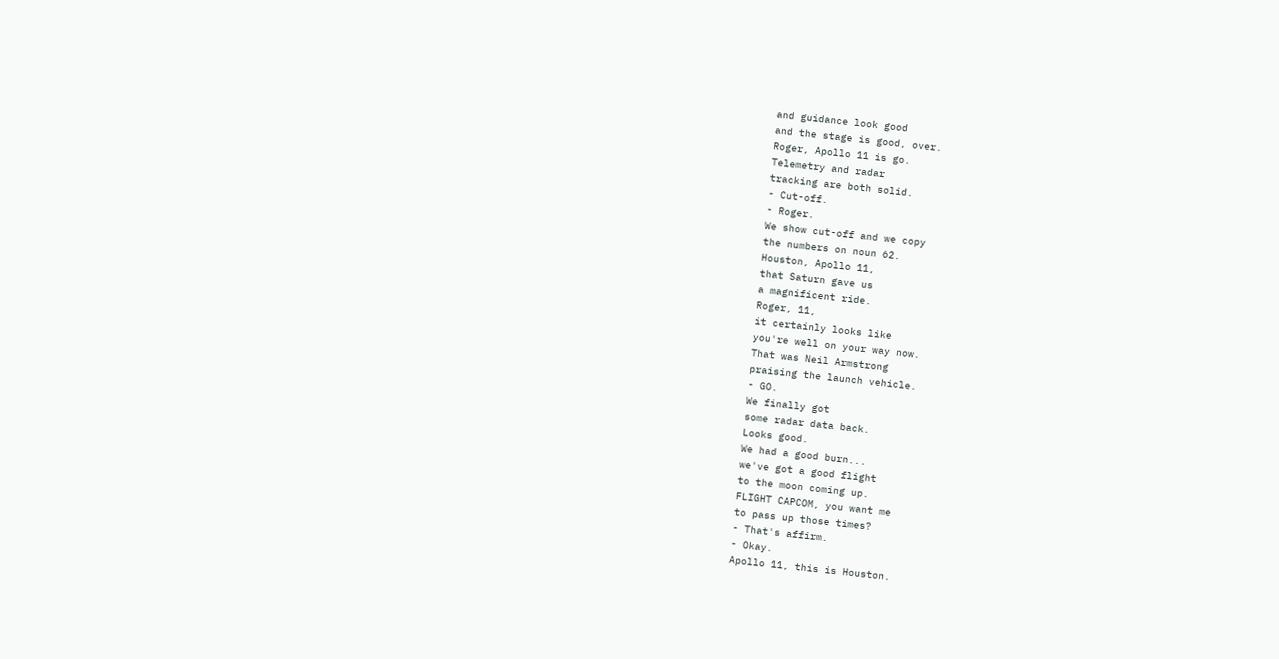and guidance look good
and the stage is good, over.
Roger, Apollo 11 is go.
Telemetry and radar
tracking are both solid.
- Cut-off.
- Roger.
We show cut-off and we copy
the numbers on noun 62.
Houston, Apollo 11,
that Saturn gave us
a magnificent ride.
Roger, 11,
it certainly looks like
you're well on your way now.
That was Neil Armstrong
praising the launch vehicle.
- GO.
We finally got
some radar data back.
Looks good.
We had a good burn...
we've got a good flight
to the moon coming up.
FLIGHT CAPCOM, you want me
to pass up those times?
- That's affirm.
- Okay.
Apollo 11, this is Houston.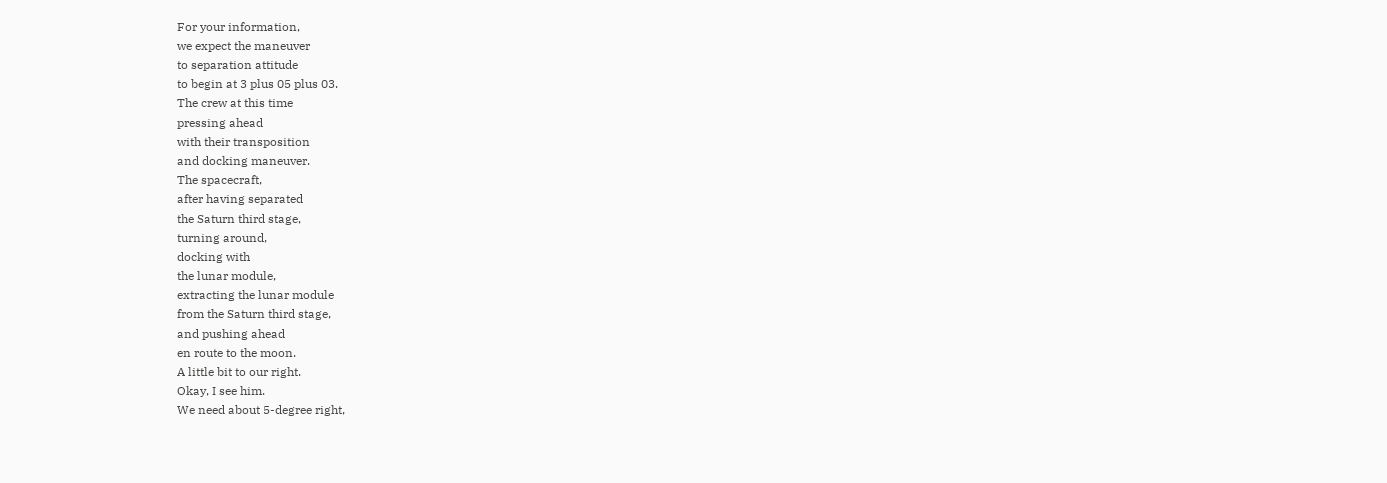For your information,
we expect the maneuver
to separation attitude
to begin at 3 plus 05 plus 03.
The crew at this time
pressing ahead
with their transposition
and docking maneuver.
The spacecraft,
after having separated
the Saturn third stage,
turning around,
docking with
the lunar module,
extracting the lunar module
from the Saturn third stage,
and pushing ahead
en route to the moon.
A little bit to our right.
Okay, I see him.
We need about 5-degree right,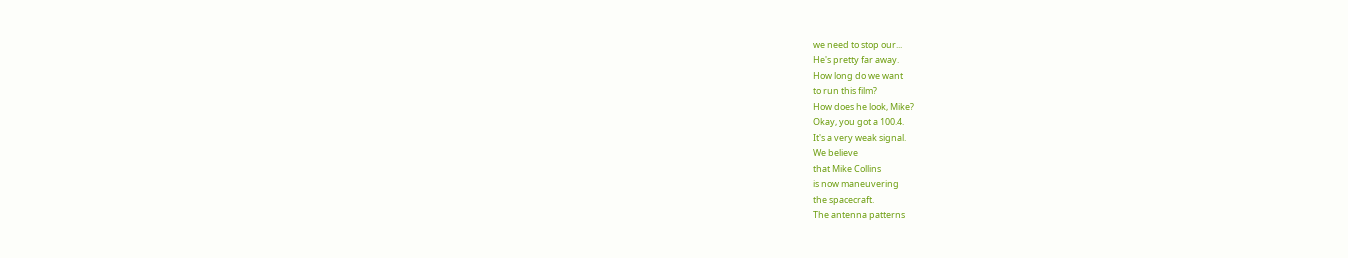we need to stop our...
He's pretty far away.
How long do we want
to run this film?
How does he look, Mike?
Okay, you got a 100.4.
It's a very weak signal.
We believe
that Mike Collins
is now maneuvering
the spacecraft.
The antenna patterns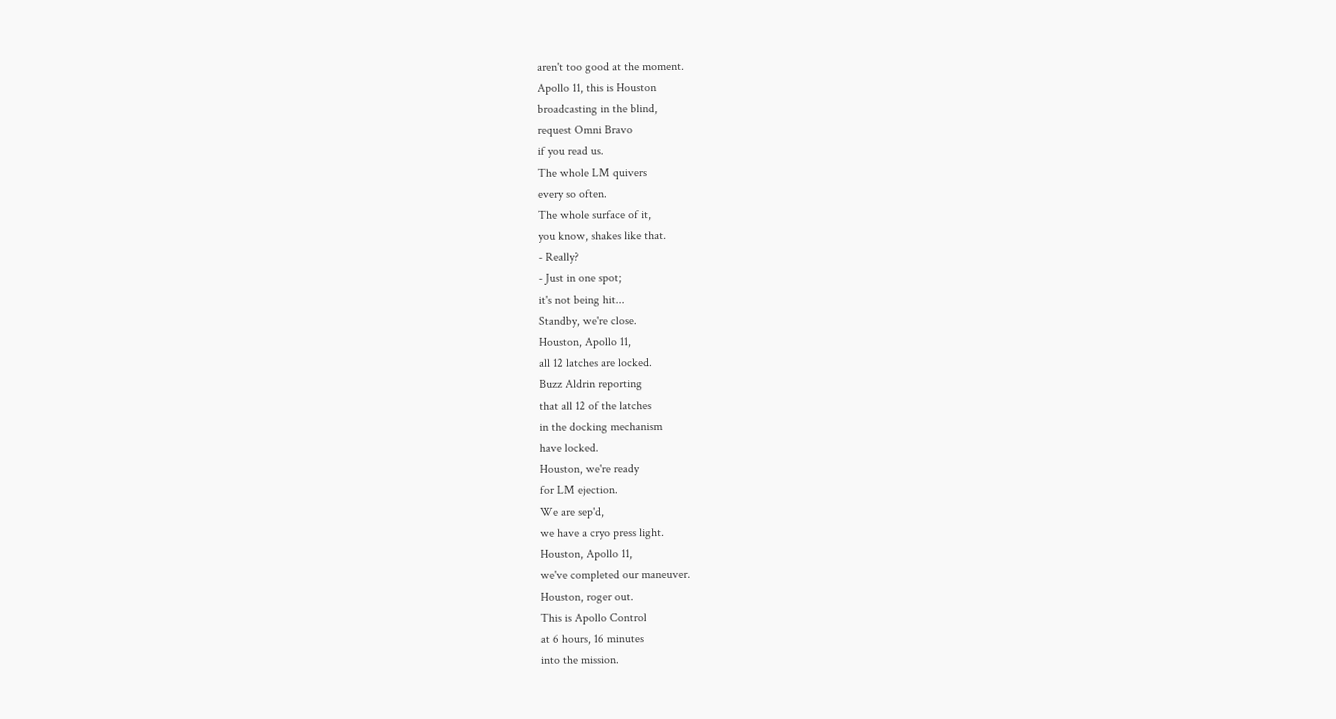aren't too good at the moment.
Apollo 11, this is Houston
broadcasting in the blind,
request Omni Bravo
if you read us.
The whole LM quivers
every so often.
The whole surface of it,
you know, shakes like that.
- Really?
- Just in one spot;
it's not being hit...
Standby, we're close.
Houston, Apollo 11,
all 12 latches are locked.
Buzz Aldrin reporting
that all 12 of the latches
in the docking mechanism
have locked.
Houston, we're ready
for LM ejection.
We are sep'd,
we have a cryo press light.
Houston, Apollo 11,
we've completed our maneuver.
Houston, roger out.
This is Apollo Control
at 6 hours, 16 minutes
into the mission.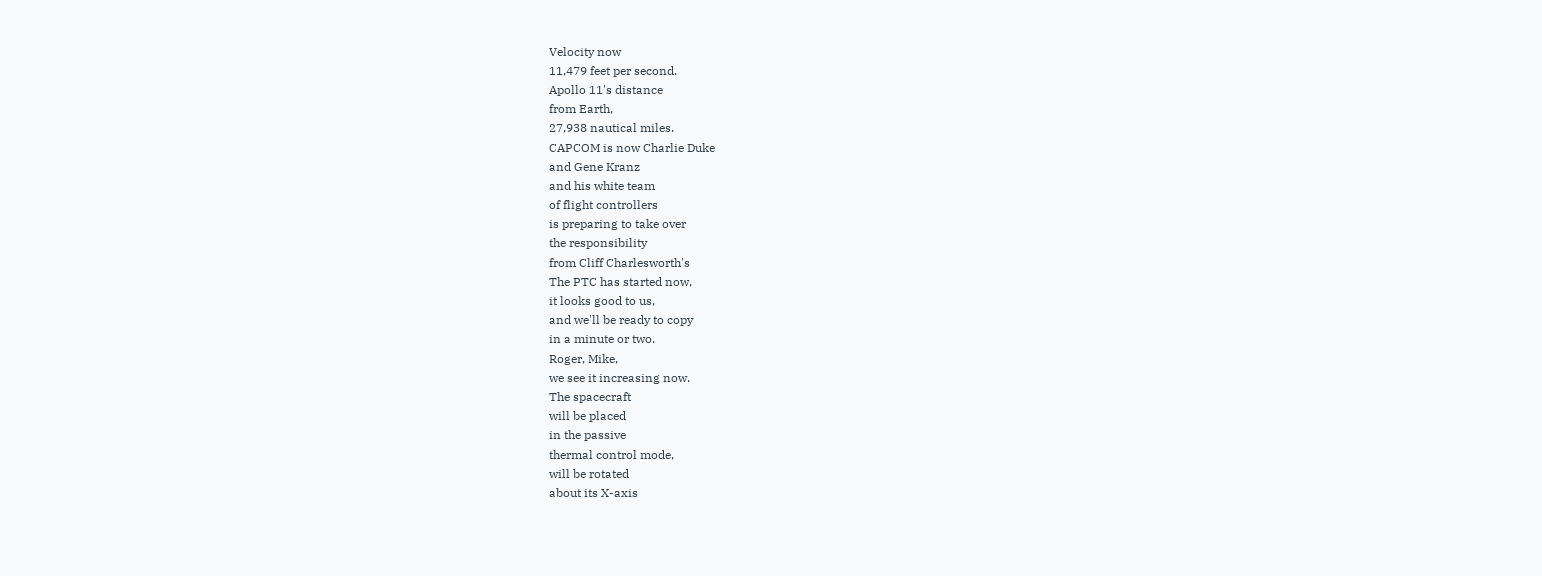Velocity now
11,479 feet per second.
Apollo 11's distance
from Earth,
27,938 nautical miles.
CAPCOM is now Charlie Duke
and Gene Kranz
and his white team
of flight controllers
is preparing to take over
the responsibility
from Cliff Charlesworth's
The PTC has started now,
it looks good to us,
and we'll be ready to copy
in a minute or two.
Roger, Mike,
we see it increasing now.
The spacecraft
will be placed
in the passive
thermal control mode,
will be rotated
about its X-axis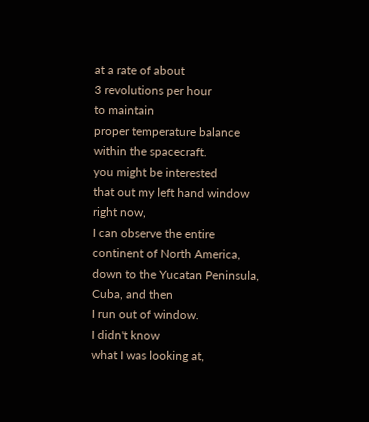at a rate of about
3 revolutions per hour
to maintain
proper temperature balance
within the spacecraft.
you might be interested
that out my left hand window
right now,
I can observe the entire
continent of North America,
down to the Yucatan Peninsula,
Cuba, and then
I run out of window.
I didn't know
what I was looking at,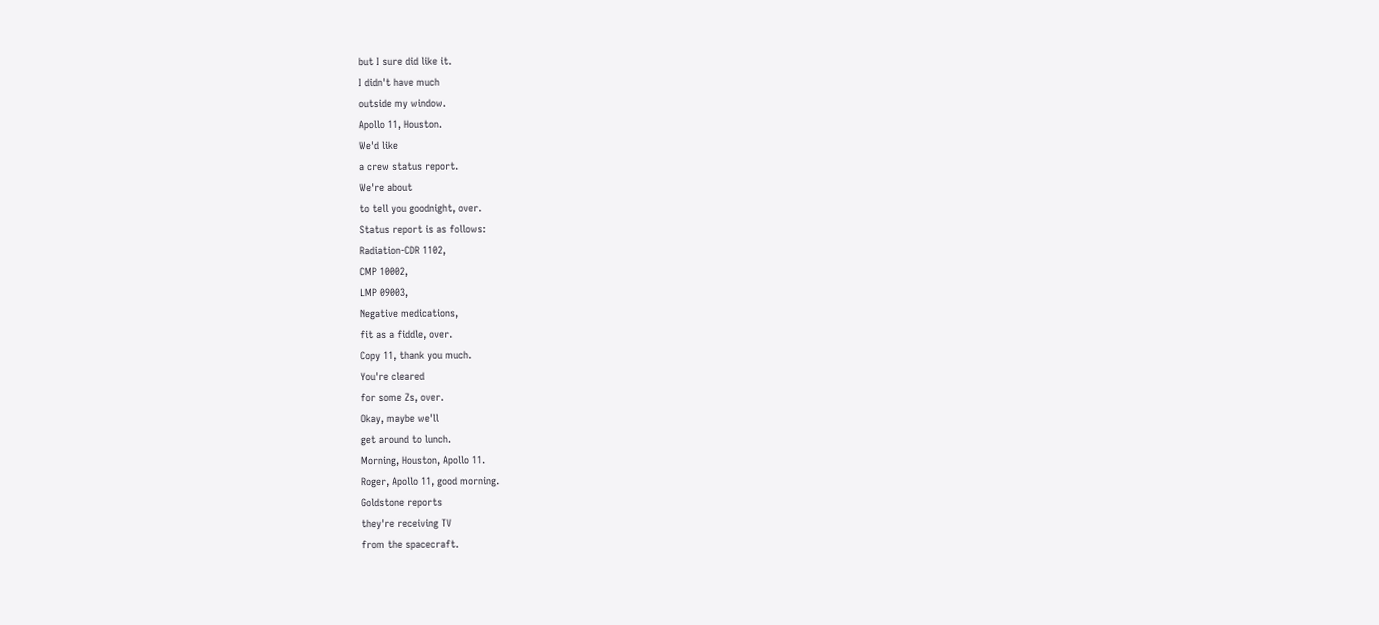but I sure did like it.
I didn't have much
outside my window.
Apollo 11, Houston.
We'd like
a crew status report.
We're about
to tell you goodnight, over.
Status report is as follows:
Radiation-CDR 1102,
CMP 10002,
LMP 09003,
Negative medications,
fit as a fiddle, over.
Copy 11, thank you much.
You're cleared
for some Zs, over.
Okay, maybe we'll
get around to lunch.
Morning, Houston, Apollo 11.
Roger, Apollo 11, good morning.
Goldstone reports
they're receiving TV
from the spacecraft.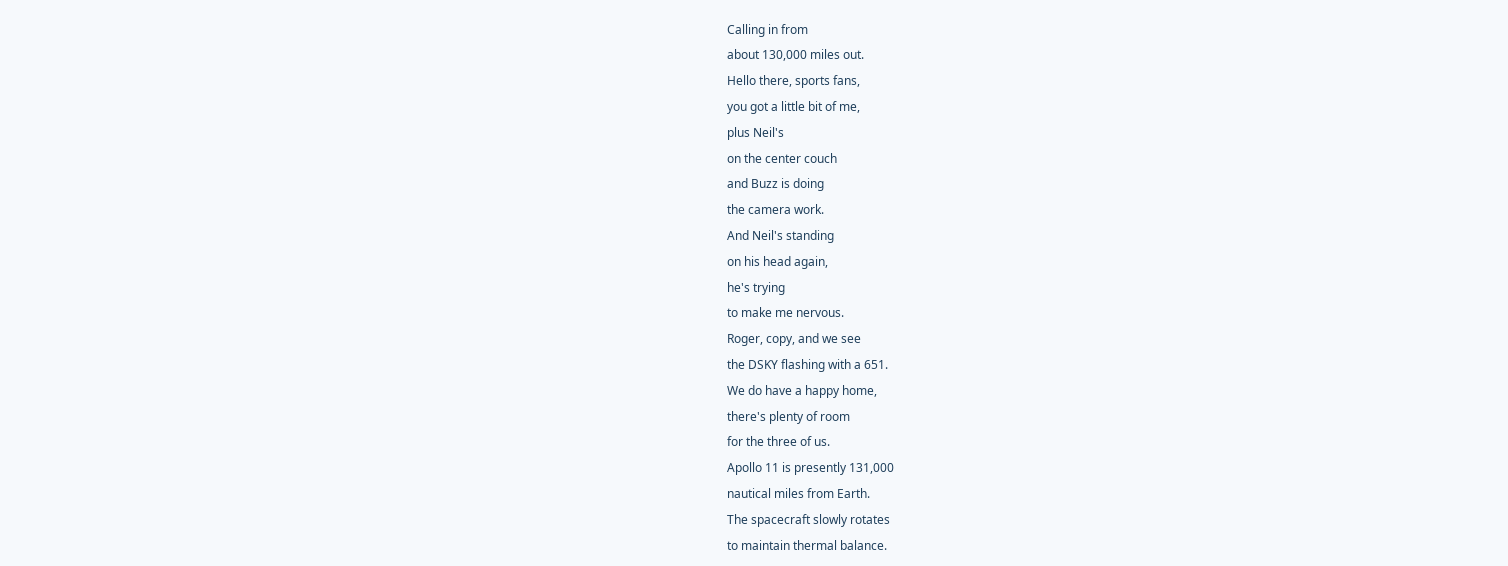Calling in from
about 130,000 miles out.
Hello there, sports fans,
you got a little bit of me,
plus Neil's
on the center couch
and Buzz is doing
the camera work.
And Neil's standing
on his head again,
he's trying
to make me nervous.
Roger, copy, and we see
the DSKY flashing with a 651.
We do have a happy home,
there's plenty of room
for the three of us.
Apollo 11 is presently 131,000
nautical miles from Earth.
The spacecraft slowly rotates
to maintain thermal balance.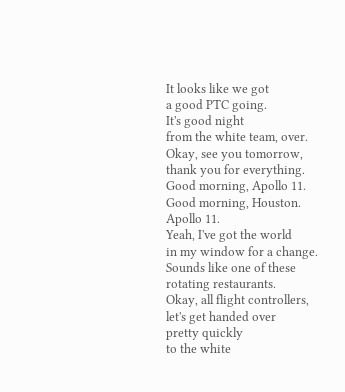It looks like we got
a good PTC going.
It's good night
from the white team, over.
Okay, see you tomorrow,
thank you for everything.
Good morning, Apollo 11.
Good morning, Houston.
Apollo 11.
Yeah, I've got the world
in my window for a change.
Sounds like one of these
rotating restaurants.
Okay, all flight controllers,
let's get handed over
pretty quickly
to the white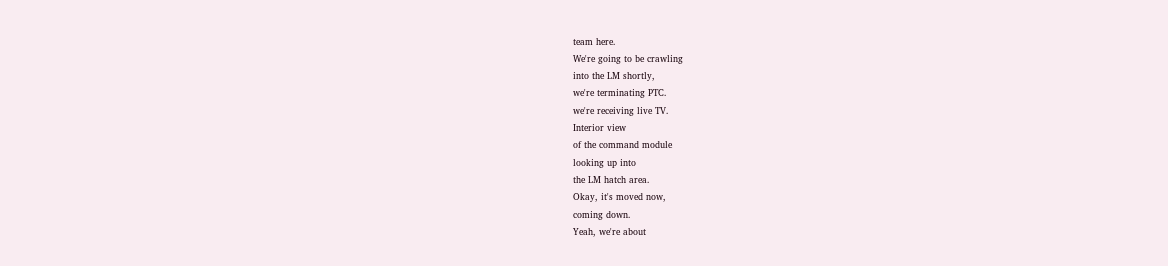team here.
We're going to be crawling
into the LM shortly,
we're terminating PTC.
we're receiving live TV.
Interior view
of the command module
looking up into
the LM hatch area.
Okay, it's moved now,
coming down.
Yeah, we're about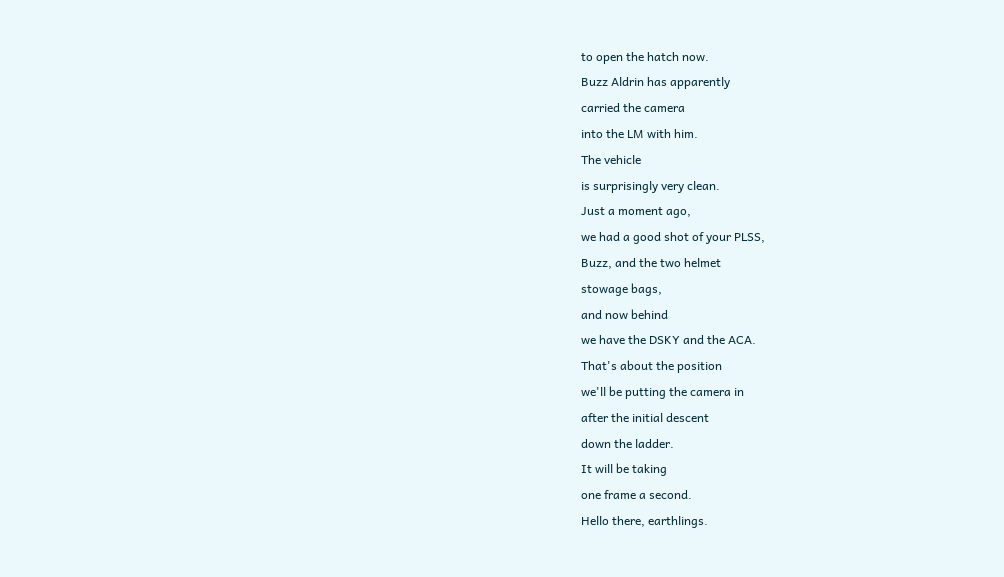to open the hatch now.
Buzz Aldrin has apparently
carried the camera
into the LM with him.
The vehicle
is surprisingly very clean.
Just a moment ago,
we had a good shot of your PLSS,
Buzz, and the two helmet
stowage bags,
and now behind
we have the DSKY and the ACA.
That's about the position
we'll be putting the camera in
after the initial descent
down the ladder.
It will be taking
one frame a second.
Hello there, earthlings.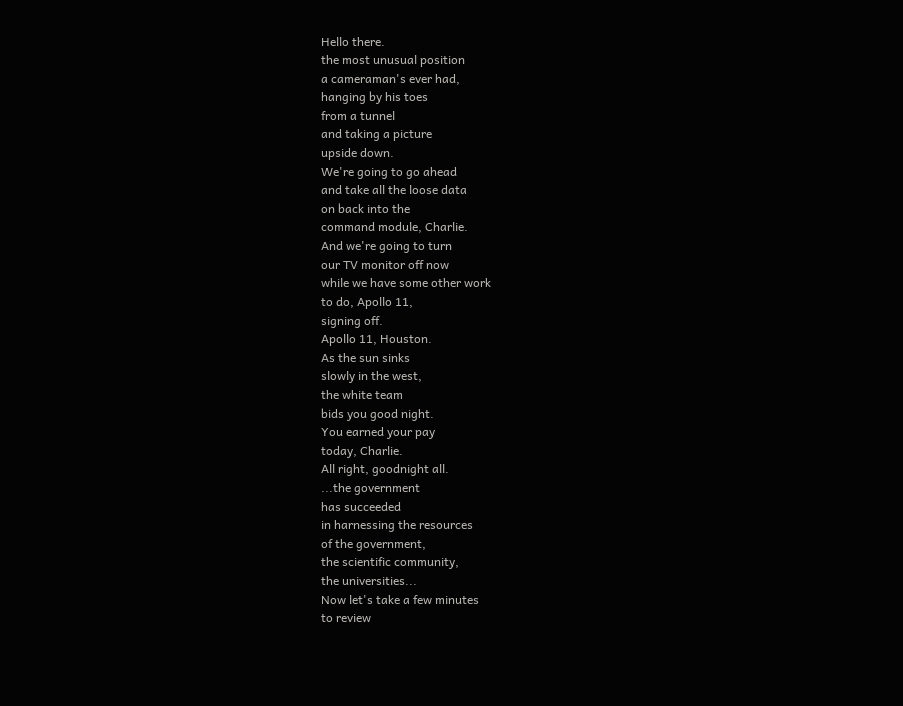Hello there.
the most unusual position
a cameraman's ever had,
hanging by his toes
from a tunnel
and taking a picture
upside down.
We're going to go ahead
and take all the loose data
on back into the
command module, Charlie.
And we're going to turn
our TV monitor off now
while we have some other work
to do, Apollo 11,
signing off.
Apollo 11, Houston.
As the sun sinks
slowly in the west,
the white team
bids you good night.
You earned your pay
today, Charlie.
All right, goodnight all.
...the government
has succeeded
in harnessing the resources
of the government,
the scientific community,
the universities...
Now let's take a few minutes
to review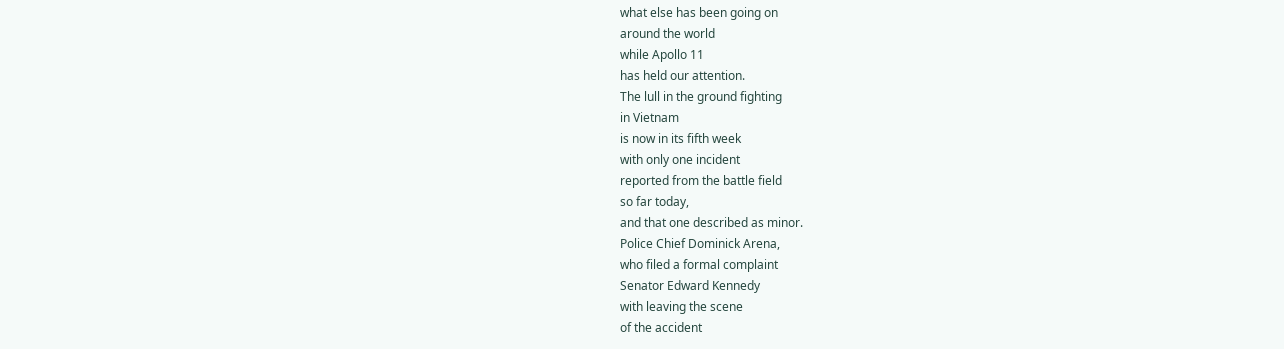what else has been going on
around the world
while Apollo 11
has held our attention.
The lull in the ground fighting
in Vietnam
is now in its fifth week
with only one incident
reported from the battle field
so far today,
and that one described as minor.
Police Chief Dominick Arena,
who filed a formal complaint
Senator Edward Kennedy
with leaving the scene
of the accident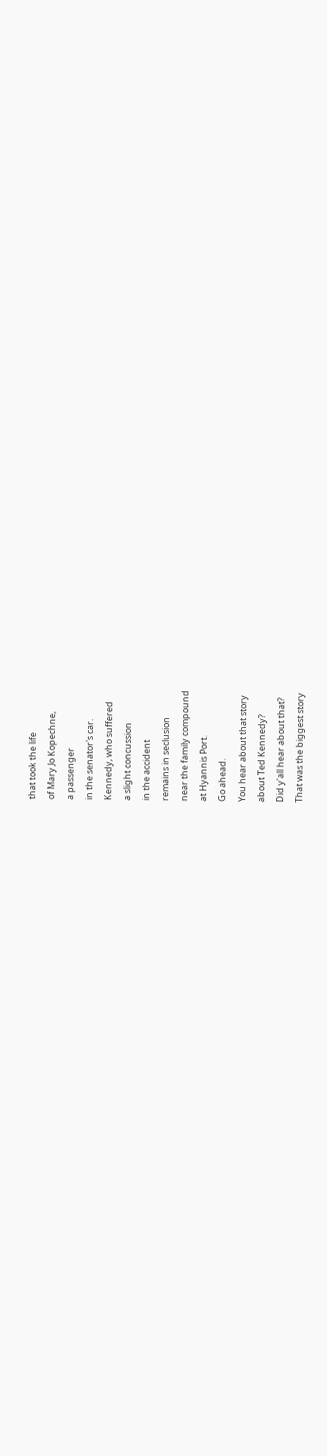that took the life
of Mary Jo Kopechne,
a passenger
in the senator's car.
Kennedy, who suffered
a slight concussion
in the accident
remains in seclusion
near the family compound
at Hyannis Port.
Go ahead.
You hear about that story
about Ted Kennedy?
Did y'all hear about that?
That was the biggest story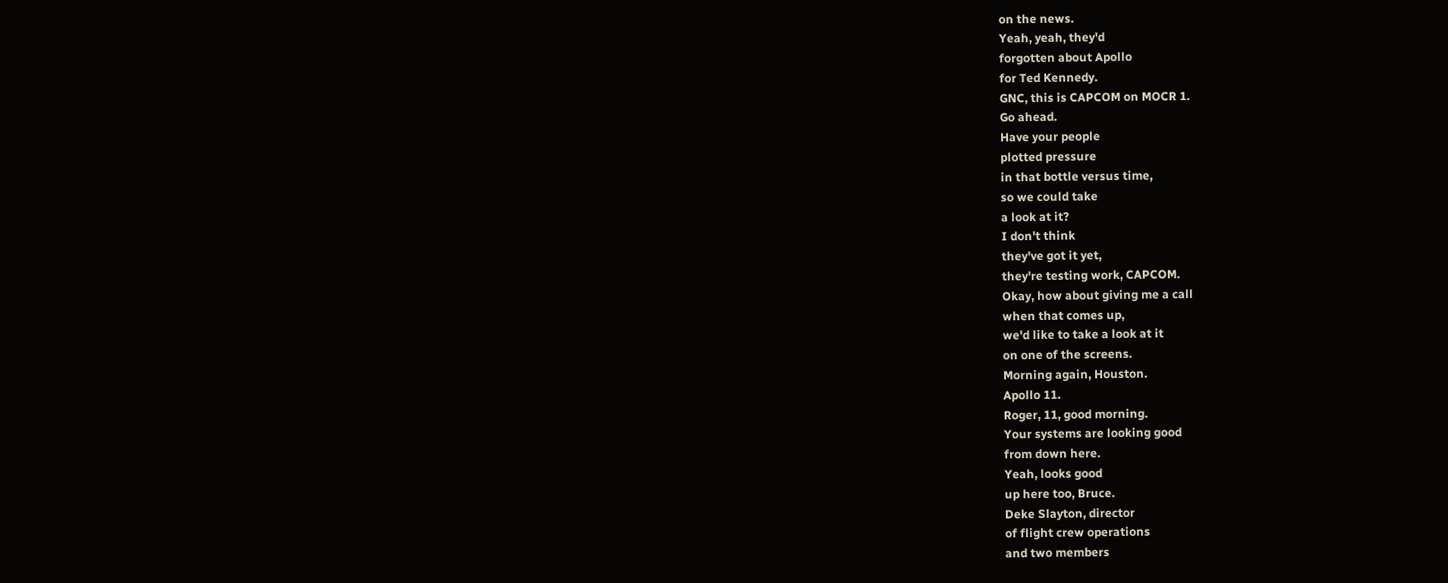on the news.
Yeah, yeah, they'd
forgotten about Apollo
for Ted Kennedy.
GNC, this is CAPCOM on MOCR 1.
Go ahead.
Have your people
plotted pressure
in that bottle versus time,
so we could take
a look at it?
I don't think
they've got it yet,
they're testing work, CAPCOM.
Okay, how about giving me a call
when that comes up,
we'd like to take a look at it
on one of the screens.
Morning again, Houston.
Apollo 11.
Roger, 11, good morning.
Your systems are looking good
from down here.
Yeah, looks good
up here too, Bruce.
Deke Slayton, director
of flight crew operations
and two members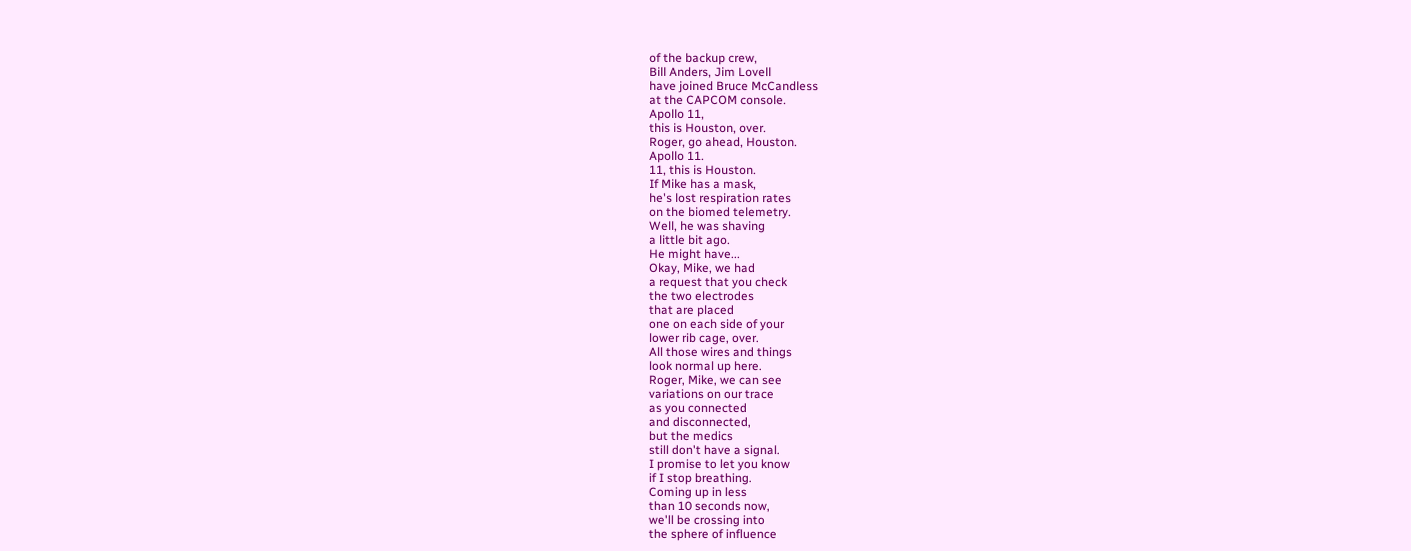of the backup crew,
Bill Anders, Jim Lovell
have joined Bruce McCandless
at the CAPCOM console.
Apollo 11,
this is Houston, over.
Roger, go ahead, Houston.
Apollo 11.
11, this is Houston.
If Mike has a mask,
he's lost respiration rates
on the biomed telemetry.
Well, he was shaving
a little bit ago.
He might have...
Okay, Mike, we had
a request that you check
the two electrodes
that are placed
one on each side of your
lower rib cage, over.
All those wires and things
look normal up here.
Roger, Mike, we can see
variations on our trace
as you connected
and disconnected,
but the medics
still don't have a signal.
I promise to let you know
if I stop breathing.
Coming up in less
than 10 seconds now,
we'll be crossing into
the sphere of influence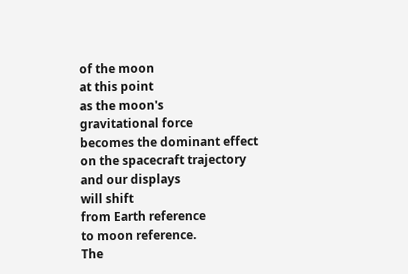of the moon
at this point
as the moon's
gravitational force
becomes the dominant effect
on the spacecraft trajectory
and our displays
will shift
from Earth reference
to moon reference.
The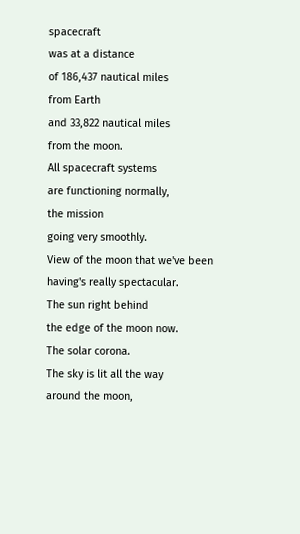spacecraft
was at a distance
of 186,437 nautical miles
from Earth
and 33,822 nautical miles
from the moon.
All spacecraft systems
are functioning normally,
the mission
going very smoothly.
View of the moon that we've been
having's really spectacular.
The sun right behind
the edge of the moon now.
The solar corona.
The sky is lit all the way
around the moon,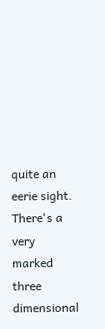quite an eerie sight.
There's a very marked
three dimensional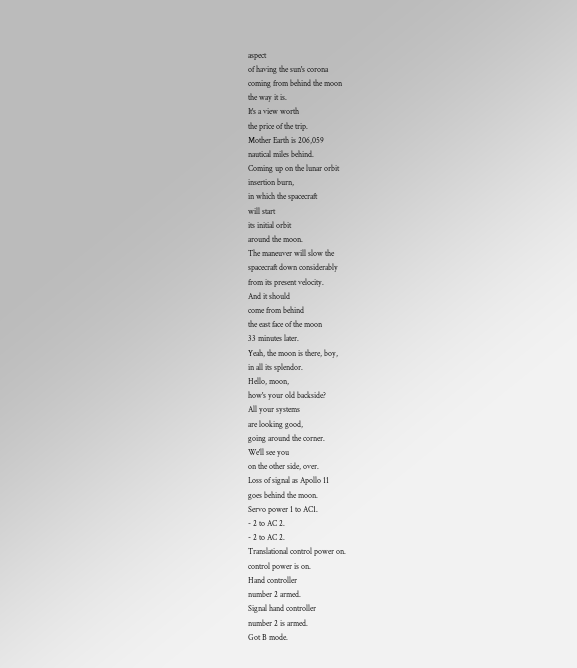aspect
of having the sun's corona
coming from behind the moon
the way it is.
It's a view worth
the price of the trip.
Mother Earth is 206,059
nautical miles behind.
Coming up on the lunar orbit
insertion burn,
in which the spacecraft
will start
its initial orbit
around the moon.
The maneuver will slow the
spacecraft down considerably
from its present velocity.
And it should
come from behind
the east face of the moon
33 minutes later.
Yeah, the moon is there, boy,
in all its splendor.
Hello, moon,
how's your old backside?
All your systems
are looking good,
going around the corner.
We'll see you
on the other side, over.
Loss of signal as Apollo 11
goes behind the moon.
Servo power 1 to AC1.
- 2 to AC 2.
- 2 to AC 2.
Translational control power on.
control power is on.
Hand controller
number 2 armed.
Signal hand controller
number 2 is armed.
Got B mode.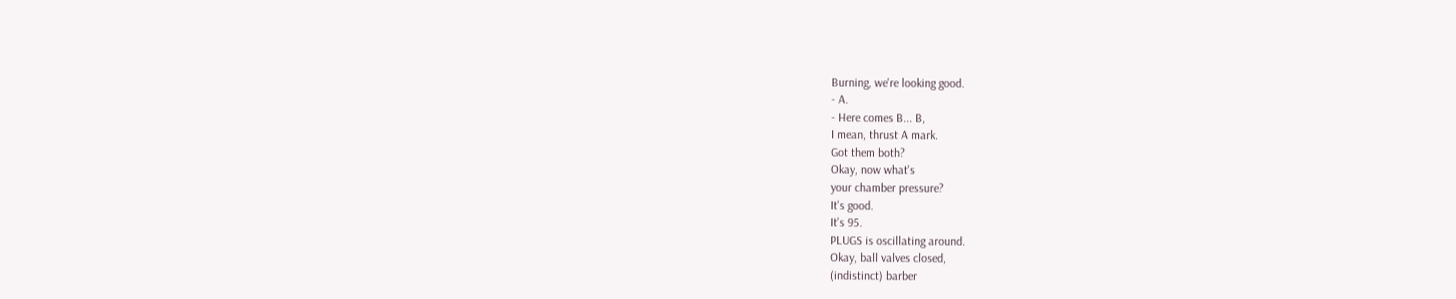Burning, we're looking good.
- A.
- Here comes B... B,
I mean, thrust A mark.
Got them both?
Okay, now what's
your chamber pressure?
It's good.
It's 95.
PLUGS is oscillating around.
Okay, ball valves closed,
(indistinct) barber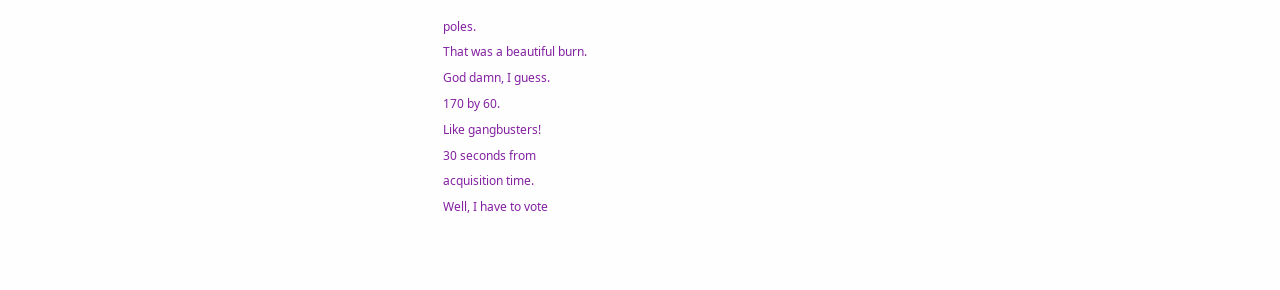poles.
That was a beautiful burn.
God damn, I guess.
170 by 60.
Like gangbusters!
30 seconds from
acquisition time.
Well, I have to vote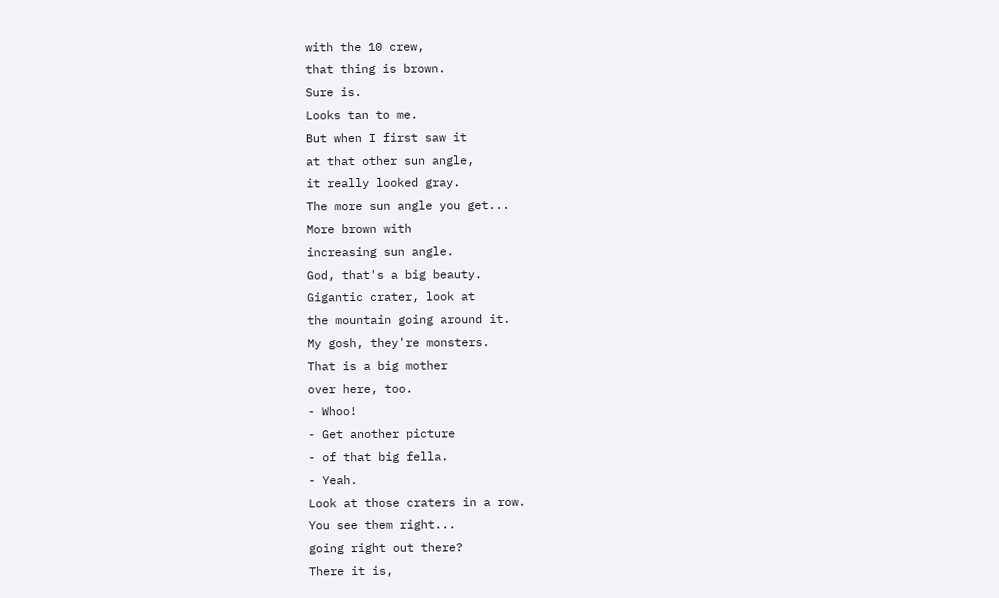with the 10 crew,
that thing is brown.
Sure is.
Looks tan to me.
But when I first saw it
at that other sun angle,
it really looked gray.
The more sun angle you get...
More brown with
increasing sun angle.
God, that's a big beauty.
Gigantic crater, look at
the mountain going around it.
My gosh, they're monsters.
That is a big mother
over here, too.
- Whoo!
- Get another picture
- of that big fella.
- Yeah.
Look at those craters in a row.
You see them right...
going right out there?
There it is,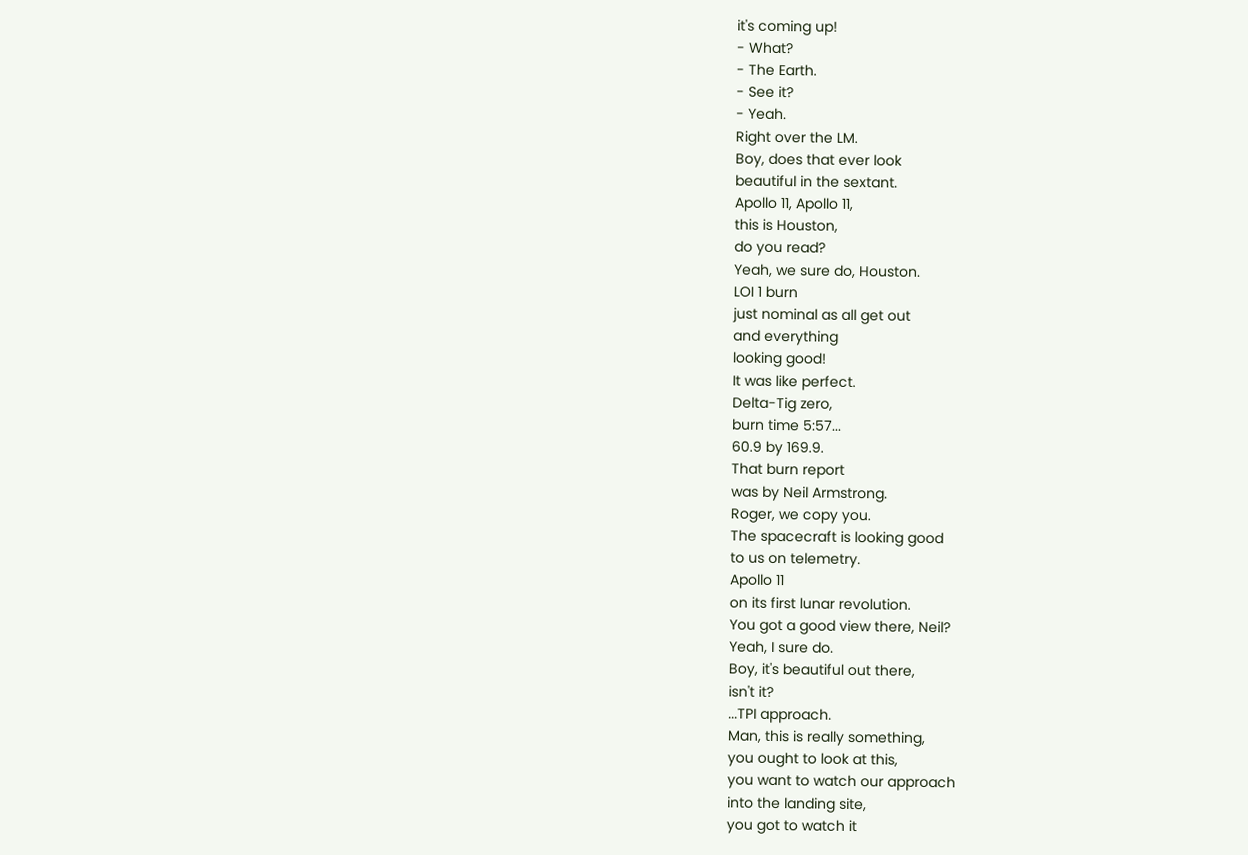it's coming up!
- What?
- The Earth.
- See it?
- Yeah.
Right over the LM.
Boy, does that ever look
beautiful in the sextant.
Apollo 11, Apollo 11,
this is Houston,
do you read?
Yeah, we sure do, Houston.
LOI 1 burn
just nominal as all get out
and everything
looking good!
It was like perfect.
Delta-Tig zero,
burn time 5:57...
60.9 by 169.9.
That burn report
was by Neil Armstrong.
Roger, we copy you.
The spacecraft is looking good
to us on telemetry.
Apollo 11
on its first lunar revolution.
You got a good view there, Neil?
Yeah, I sure do.
Boy, it's beautiful out there,
isn't it?
...TPI approach.
Man, this is really something,
you ought to look at this,
you want to watch our approach
into the landing site,
you got to watch it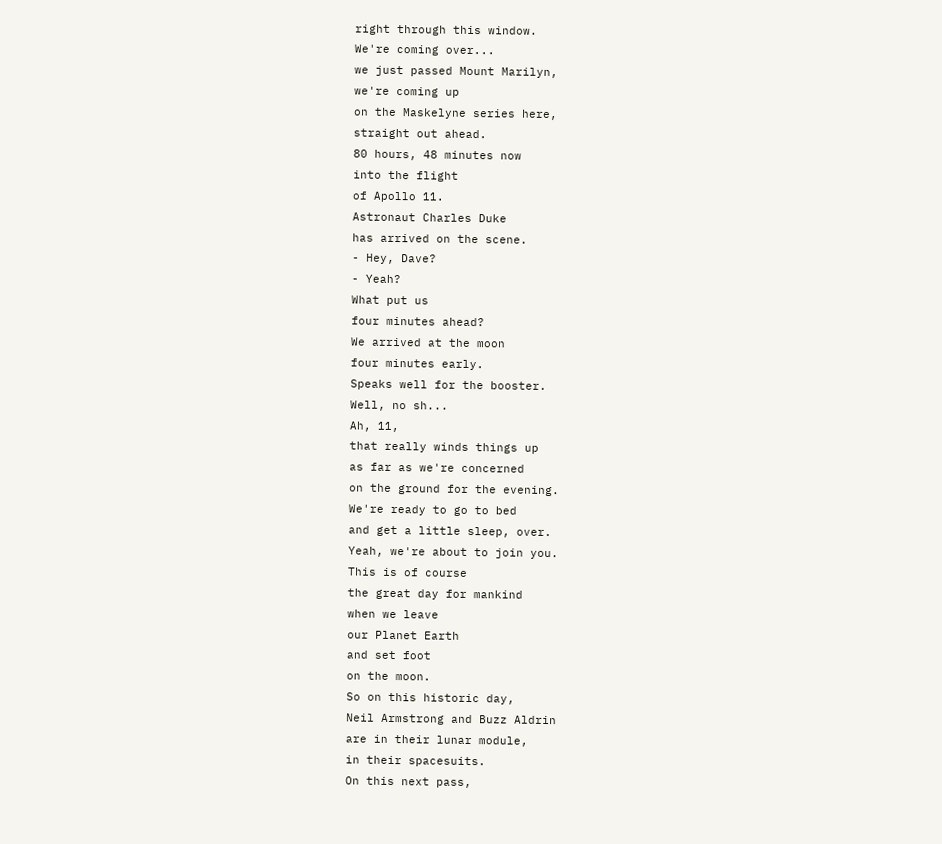right through this window.
We're coming over...
we just passed Mount Marilyn,
we're coming up
on the Maskelyne series here,
straight out ahead.
80 hours, 48 minutes now
into the flight
of Apollo 11.
Astronaut Charles Duke
has arrived on the scene.
- Hey, Dave?
- Yeah?
What put us
four minutes ahead?
We arrived at the moon
four minutes early.
Speaks well for the booster.
Well, no sh...
Ah, 11,
that really winds things up
as far as we're concerned
on the ground for the evening.
We're ready to go to bed
and get a little sleep, over.
Yeah, we're about to join you.
This is of course
the great day for mankind
when we leave
our Planet Earth
and set foot
on the moon.
So on this historic day,
Neil Armstrong and Buzz Aldrin
are in their lunar module,
in their spacesuits.
On this next pass,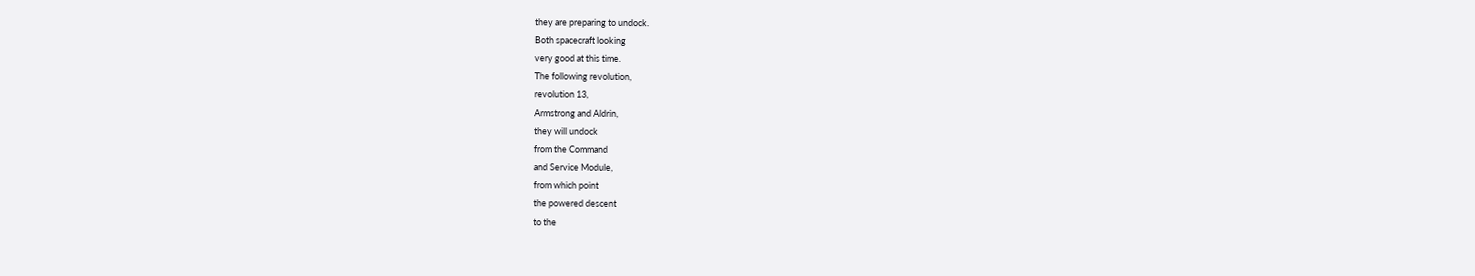they are preparing to undock.
Both spacecraft looking
very good at this time.
The following revolution,
revolution 13,
Armstrong and Aldrin,
they will undock
from the Command
and Service Module,
from which point
the powered descent
to the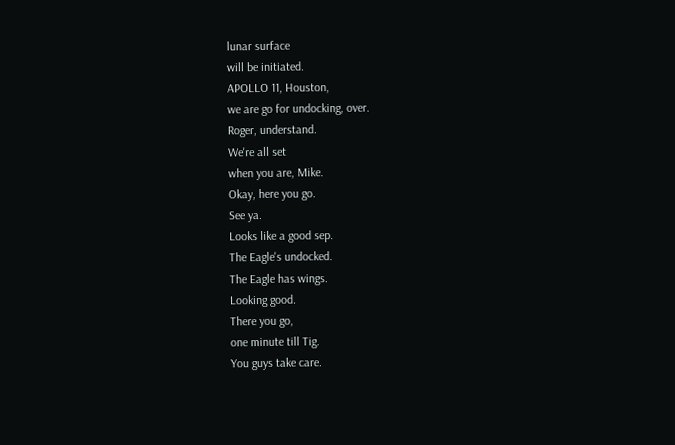lunar surface
will be initiated.
APOLLO 11, Houston,
we are go for undocking, over.
Roger, understand.
We're all set
when you are, Mike.
Okay, here you go.
See ya.
Looks like a good sep.
The Eagle's undocked.
The Eagle has wings.
Looking good.
There you go,
one minute till Tig.
You guys take care.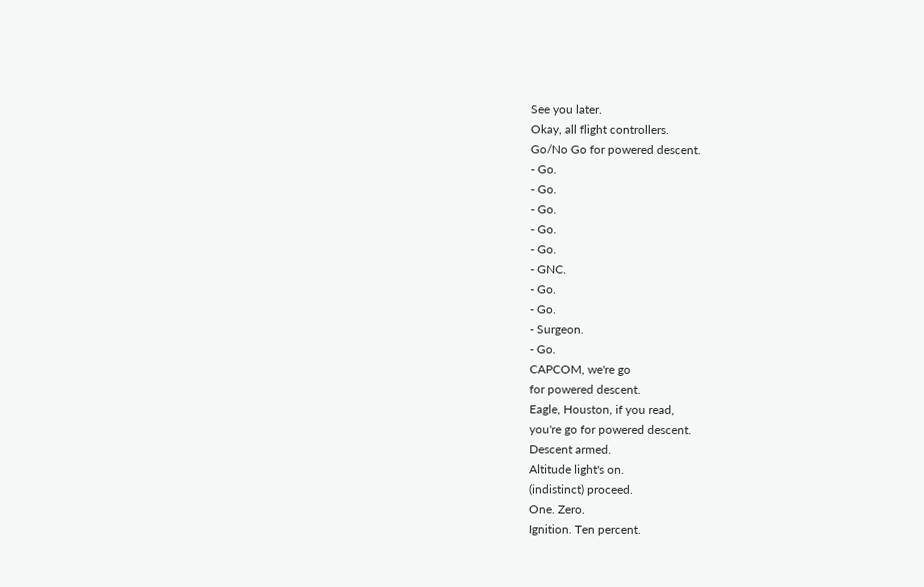See you later.
Okay, all flight controllers.
Go/No Go for powered descent.
- Go.
- Go.
- Go.
- Go.
- Go.
- GNC.
- Go.
- Go.
- Surgeon.
- Go.
CAPCOM, we're go
for powered descent.
Eagle, Houston, if you read,
you're go for powered descent.
Descent armed.
Altitude light's on.
(indistinct) proceed.
One. Zero.
Ignition. Ten percent.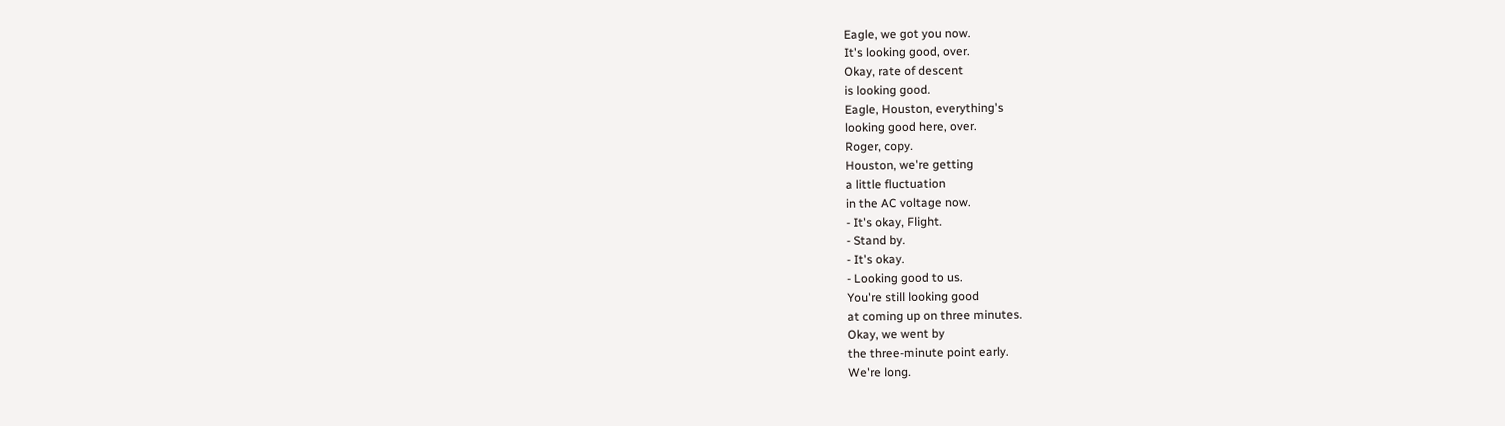Eagle, we got you now.
It's looking good, over.
Okay, rate of descent
is looking good.
Eagle, Houston, everything's
looking good here, over.
Roger, copy.
Houston, we're getting
a little fluctuation
in the AC voltage now.
- It's okay, Flight.
- Stand by.
- It's okay.
- Looking good to us.
You're still looking good
at coming up on three minutes.
Okay, we went by
the three-minute point early.
We're long.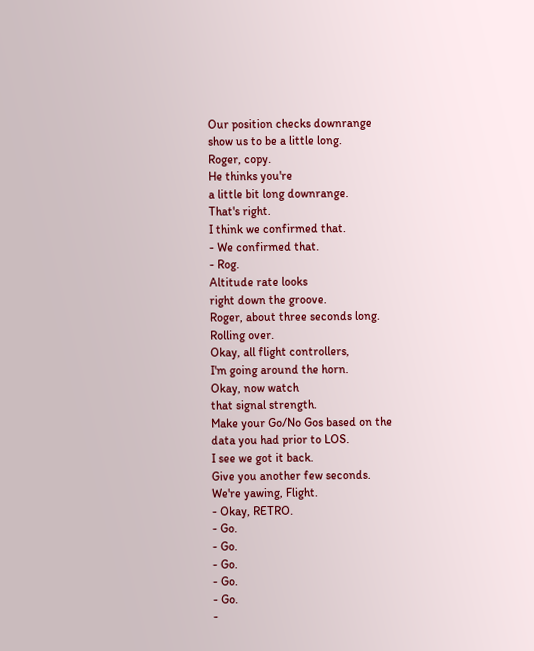Our position checks downrange
show us to be a little long.
Roger, copy.
He thinks you're
a little bit long downrange.
That's right.
I think we confirmed that.
- We confirmed that.
- Rog.
Altitude rate looks
right down the groove.
Roger, about three seconds long.
Rolling over.
Okay, all flight controllers,
I'm going around the horn.
Okay, now watch
that signal strength.
Make your Go/No Gos based on the
data you had prior to LOS.
I see we got it back.
Give you another few seconds.
We're yawing, Flight.
- Okay, RETRO.
- Go.
- Go.
- Go.
- Go.
- Go.
-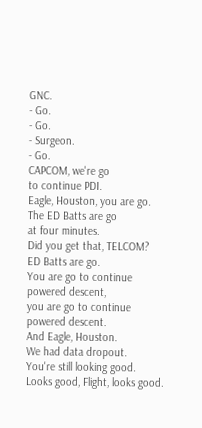GNC.
- Go.
- Go.
- Surgeon.
- Go.
CAPCOM, we're go
to continue PDI.
Eagle, Houston, you are go.
The ED Batts are go
at four minutes.
Did you get that, TELCOM?
ED Batts are go.
You are go to continue
powered descent,
you are go to continue
powered descent.
And Eagle, Houston.
We had data dropout.
You're still looking good.
Looks good, Flight, looks good.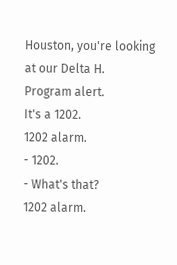Houston, you're looking
at our Delta H.
Program alert.
It's a 1202.
1202 alarm.
- 1202.
- What's that?
1202 alarm.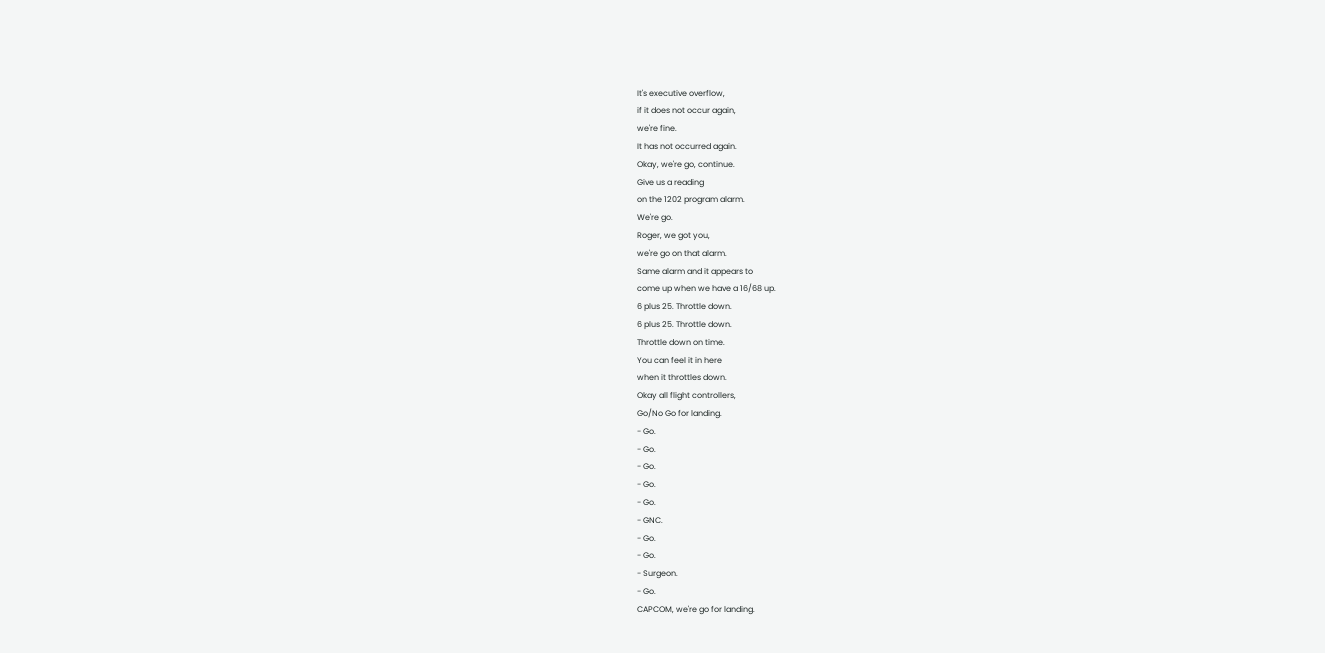It's executive overflow,
if it does not occur again,
we're fine.
It has not occurred again.
Okay, we're go, continue.
Give us a reading
on the 1202 program alarm.
We're go.
Roger, we got you,
we're go on that alarm.
Same alarm and it appears to
come up when we have a 16/68 up.
6 plus 25. Throttle down.
6 plus 25. Throttle down.
Throttle down on time.
You can feel it in here
when it throttles down.
Okay all flight controllers,
Go/No Go for landing.
- Go.
- Go.
- Go.
- Go.
- Go.
- GNC.
- Go.
- Go.
- Surgeon.
- Go.
CAPCOM, we're go for landing.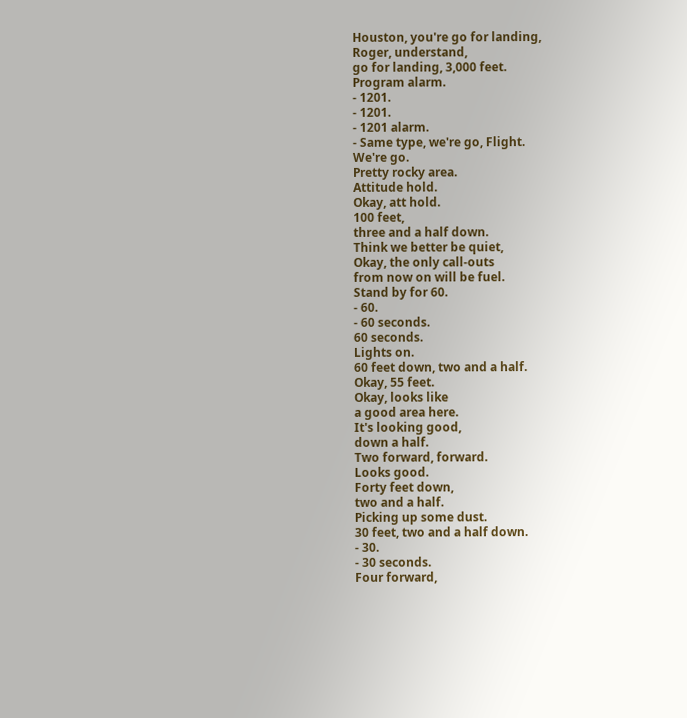Houston, you're go for landing,
Roger, understand,
go for landing, 3,000 feet.
Program alarm.
- 1201.
- 1201.
- 1201 alarm.
- Same type, we're go, Flight.
We're go.
Pretty rocky area.
Attitude hold.
Okay, att hold.
100 feet,
three and a half down.
Think we better be quiet,
Okay, the only call-outs
from now on will be fuel.
Stand by for 60.
- 60.
- 60 seconds.
60 seconds.
Lights on.
60 feet down, two and a half.
Okay, 55 feet.
Okay, looks like
a good area here.
It's looking good,
down a half.
Two forward, forward.
Looks good.
Forty feet down,
two and a half.
Picking up some dust.
30 feet, two and a half down.
- 30.
- 30 seconds.
Four forward,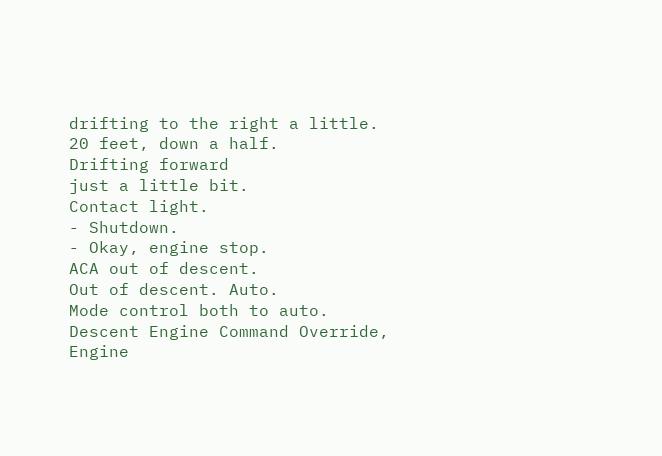drifting to the right a little.
20 feet, down a half.
Drifting forward
just a little bit.
Contact light.
- Shutdown.
- Okay, engine stop.
ACA out of descent.
Out of descent. Auto.
Mode control both to auto.
Descent Engine Command Override,
Engine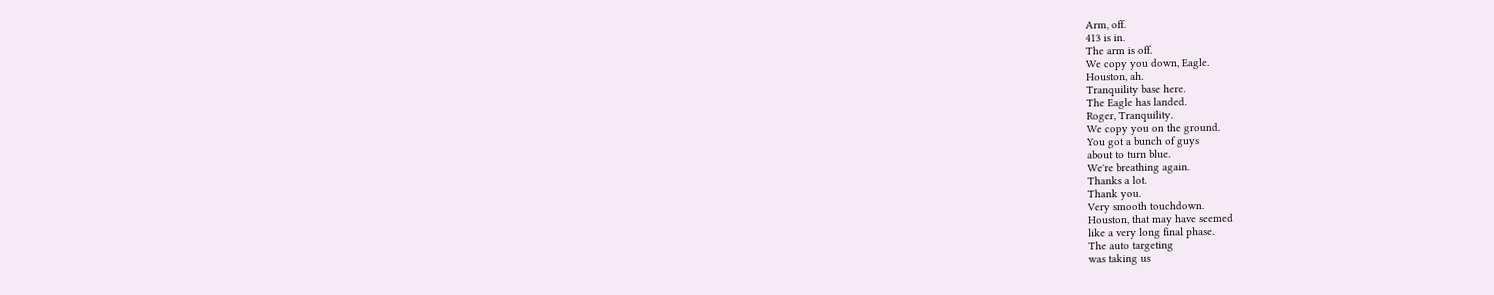Arm, off.
413 is in.
The arm is off.
We copy you down, Eagle.
Houston, ah.
Tranquility base here.
The Eagle has landed.
Roger, Tranquility.
We copy you on the ground.
You got a bunch of guys
about to turn blue.
We're breathing again.
Thanks a lot.
Thank you.
Very smooth touchdown.
Houston, that may have seemed
like a very long final phase.
The auto targeting
was taking us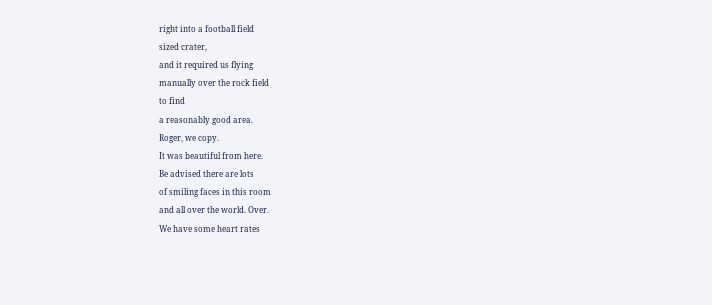right into a football field
sized crater,
and it required us flying
manually over the rock field
to find
a reasonably good area.
Roger, we copy.
It was beautiful from here.
Be advised there are lots
of smiling faces in this room
and all over the world. Over.
We have some heart rates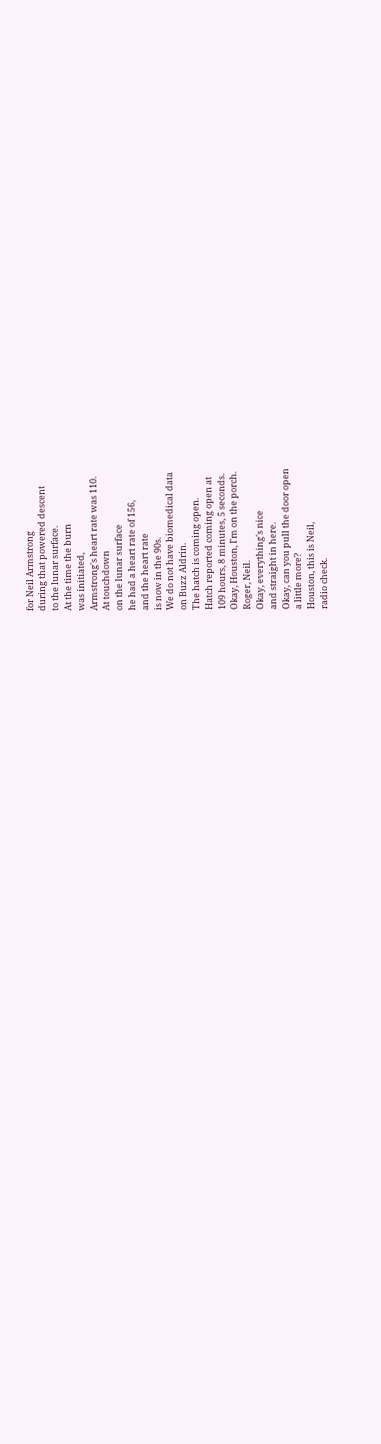for Neil Armstrong
during that powered descent
to the lunar surface.
At the time the burn
was initiated,
Armstrong's heart rate was 110.
At touchdown
on the lunar surface
he had a heart rate of 156,
and the heart rate
is now in the 90s.
We do not have biomedical data
on Buzz Aldrin.
The hatch is coming open.
Hatch reported coming open at
109 hours, 8 minutes, 5 seconds.
Okay, Houston, I'm on the porch.
Roger, Neil.
Okay, everything's nice
and straight in here.
Okay, can you pull the door open
a little more?
Houston, this is Neil,
radio check.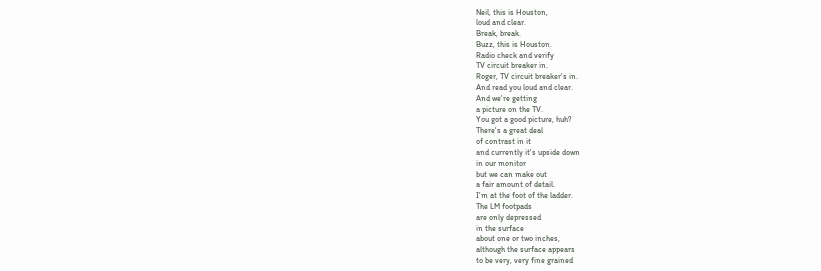Neil, this is Houston,
loud and clear.
Break, break.
Buzz, this is Houston.
Radio check and verify
TV circuit breaker in.
Roger, TV circuit breaker's in.
And read you loud and clear.
And we're getting
a picture on the TV.
You got a good picture, huh?
There's a great deal
of contrast in it
and currently it's upside down
in our monitor
but we can make out
a fair amount of detail.
I'm at the foot of the ladder.
The LM footpads
are only depressed
in the surface
about one or two inches,
although the surface appears
to be very, very fine grained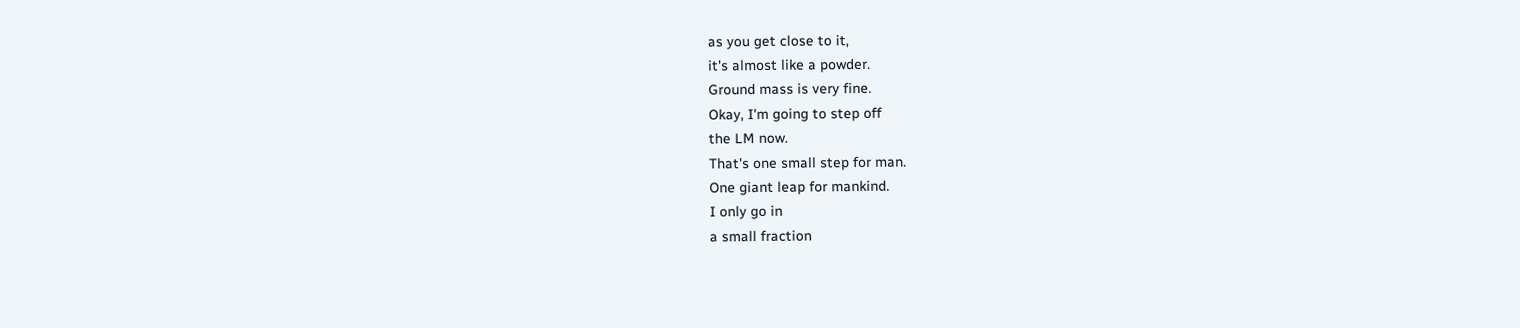as you get close to it,
it's almost like a powder.
Ground mass is very fine.
Okay, I'm going to step off
the LM now.
That's one small step for man.
One giant leap for mankind.
I only go in
a small fraction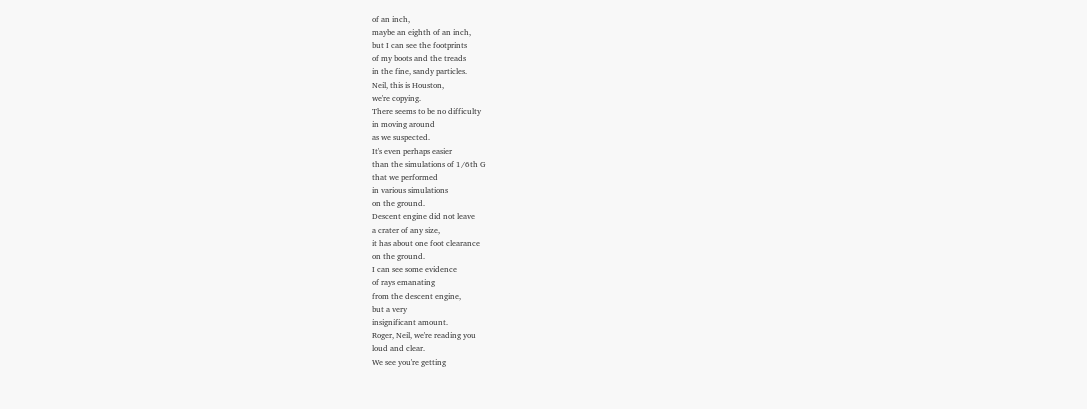of an inch,
maybe an eighth of an inch,
but I can see the footprints
of my boots and the treads
in the fine, sandy particles.
Neil, this is Houston,
we're copying.
There seems to be no difficulty
in moving around
as we suspected.
It's even perhaps easier
than the simulations of 1/6th G
that we performed
in various simulations
on the ground.
Descent engine did not leave
a crater of any size,
it has about one foot clearance
on the ground.
I can see some evidence
of rays emanating
from the descent engine,
but a very
insignificant amount.
Roger, Neil, we're reading you
loud and clear.
We see you're getting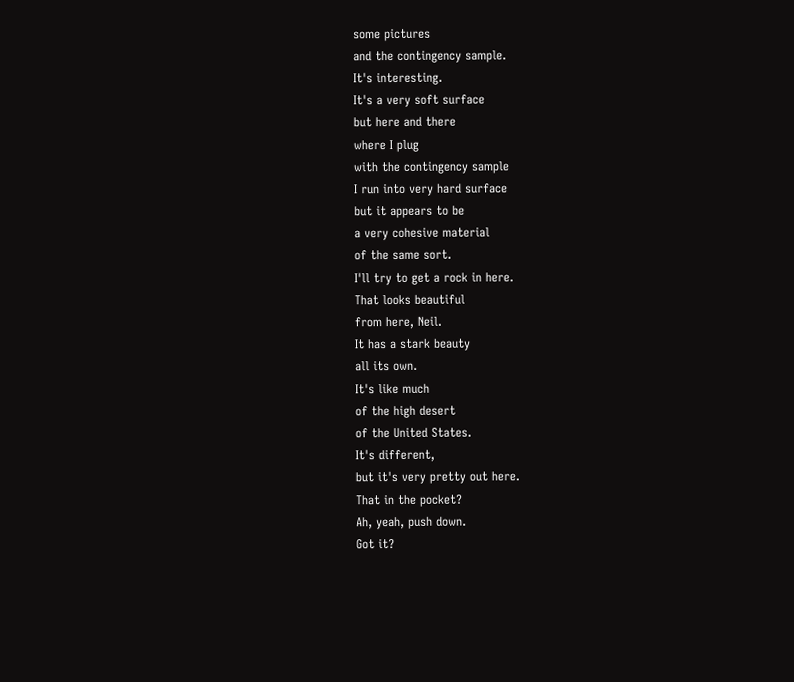some pictures
and the contingency sample.
It's interesting.
It's a very soft surface
but here and there
where I plug
with the contingency sample
I run into very hard surface
but it appears to be
a very cohesive material
of the same sort.
I'll try to get a rock in here.
That looks beautiful
from here, Neil.
It has a stark beauty
all its own.
It's like much
of the high desert
of the United States.
It's different,
but it's very pretty out here.
That in the pocket?
Ah, yeah, push down.
Got it?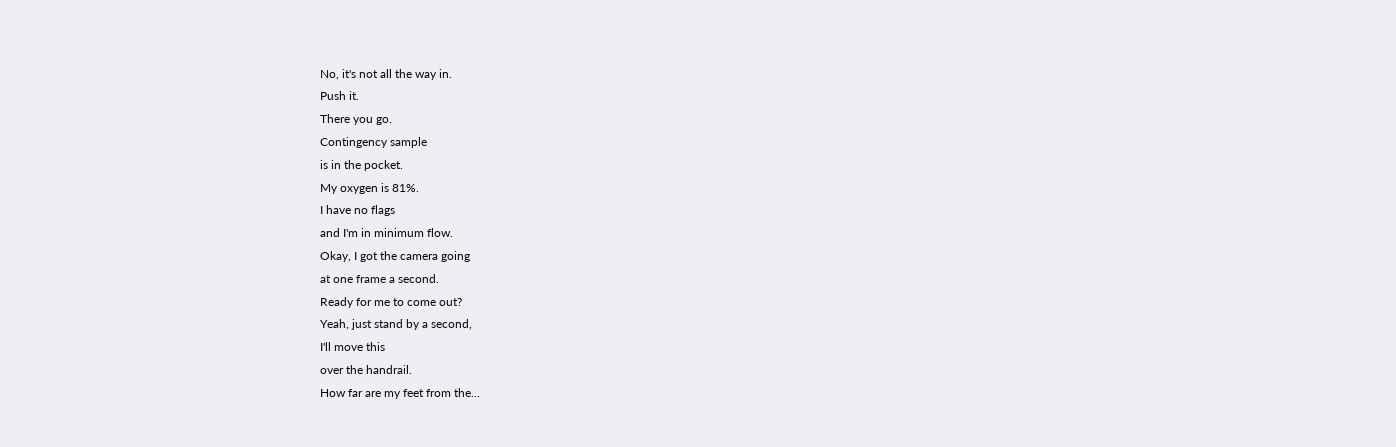No, it's not all the way in.
Push it.
There you go.
Contingency sample
is in the pocket.
My oxygen is 81%.
I have no flags
and I'm in minimum flow.
Okay, I got the camera going
at one frame a second.
Ready for me to come out?
Yeah, just stand by a second,
I'll move this
over the handrail.
How far are my feet from the...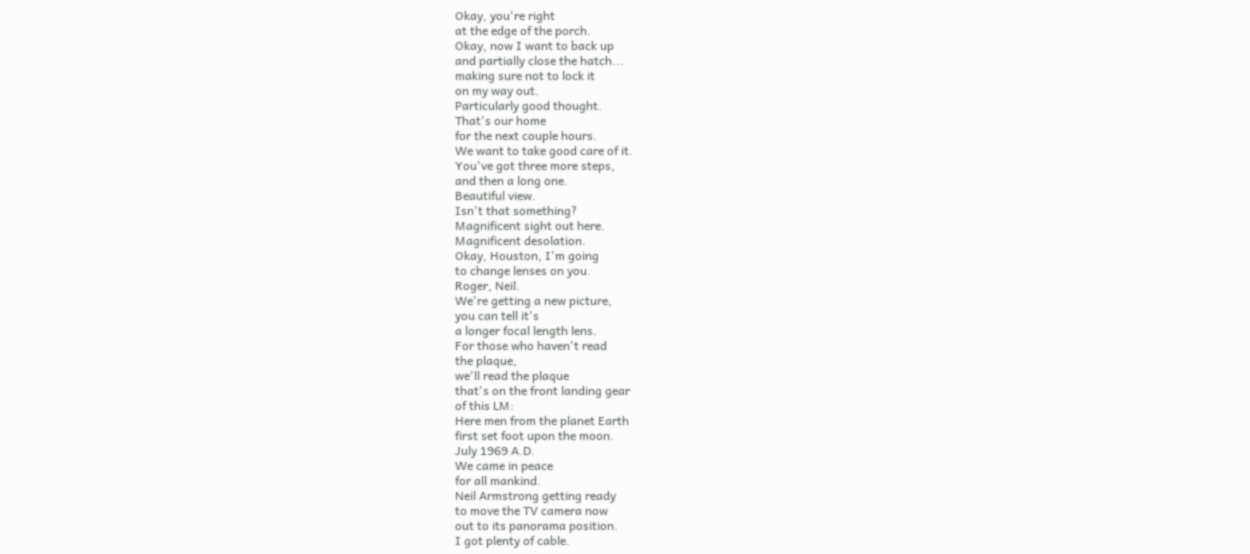Okay, you're right
at the edge of the porch.
Okay, now I want to back up
and partially close the hatch...
making sure not to lock it
on my way out.
Particularly good thought.
That's our home
for the next couple hours.
We want to take good care of it.
You've got three more steps,
and then a long one.
Beautiful view.
Isn't that something?
Magnificent sight out here.
Magnificent desolation.
Okay, Houston, I'm going
to change lenses on you.
Roger, Neil.
We're getting a new picture,
you can tell it's
a longer focal length lens.
For those who haven't read
the plaque,
we'll read the plaque
that's on the front landing gear
of this LM:
Here men from the planet Earth
first set foot upon the moon.
July 1969 A.D.
We came in peace
for all mankind.
Neil Armstrong getting ready
to move the TV camera now
out to its panorama position.
I got plenty of cable.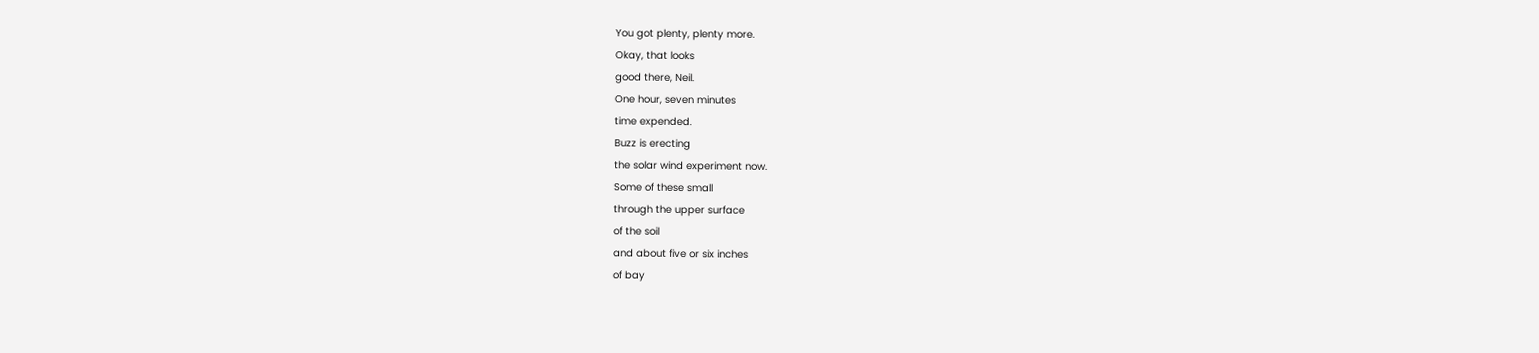You got plenty, plenty more.
Okay, that looks
good there, Neil.
One hour, seven minutes
time expended.
Buzz is erecting
the solar wind experiment now.
Some of these small
through the upper surface
of the soil
and about five or six inches
of bay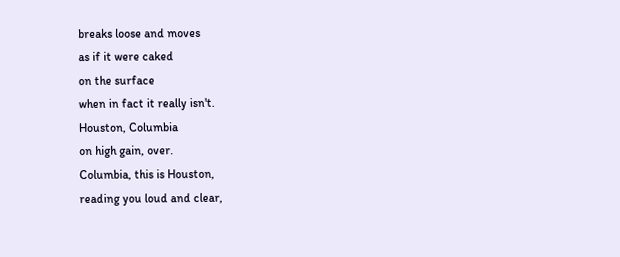breaks loose and moves
as if it were caked
on the surface
when in fact it really isn't.
Houston, Columbia
on high gain, over.
Columbia, this is Houston,
reading you loud and clear,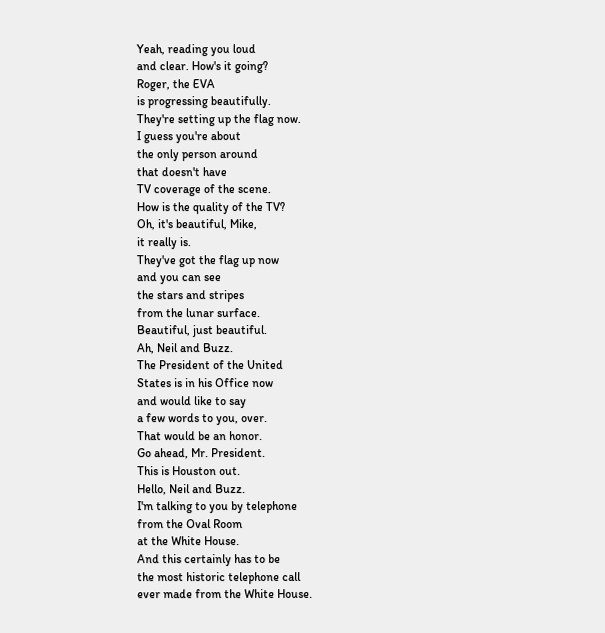Yeah, reading you loud
and clear. How's it going?
Roger, the EVA
is progressing beautifully.
They're setting up the flag now.
I guess you're about
the only person around
that doesn't have
TV coverage of the scene.
How is the quality of the TV?
Oh, it's beautiful, Mike,
it really is.
They've got the flag up now
and you can see
the stars and stripes
from the lunar surface.
Beautiful, just beautiful.
Ah, Neil and Buzz.
The President of the United
States is in his Office now
and would like to say
a few words to you, over.
That would be an honor.
Go ahead, Mr. President.
This is Houston out.
Hello, Neil and Buzz.
I'm talking to you by telephone
from the Oval Room
at the White House.
And this certainly has to be
the most historic telephone call
ever made from the White House.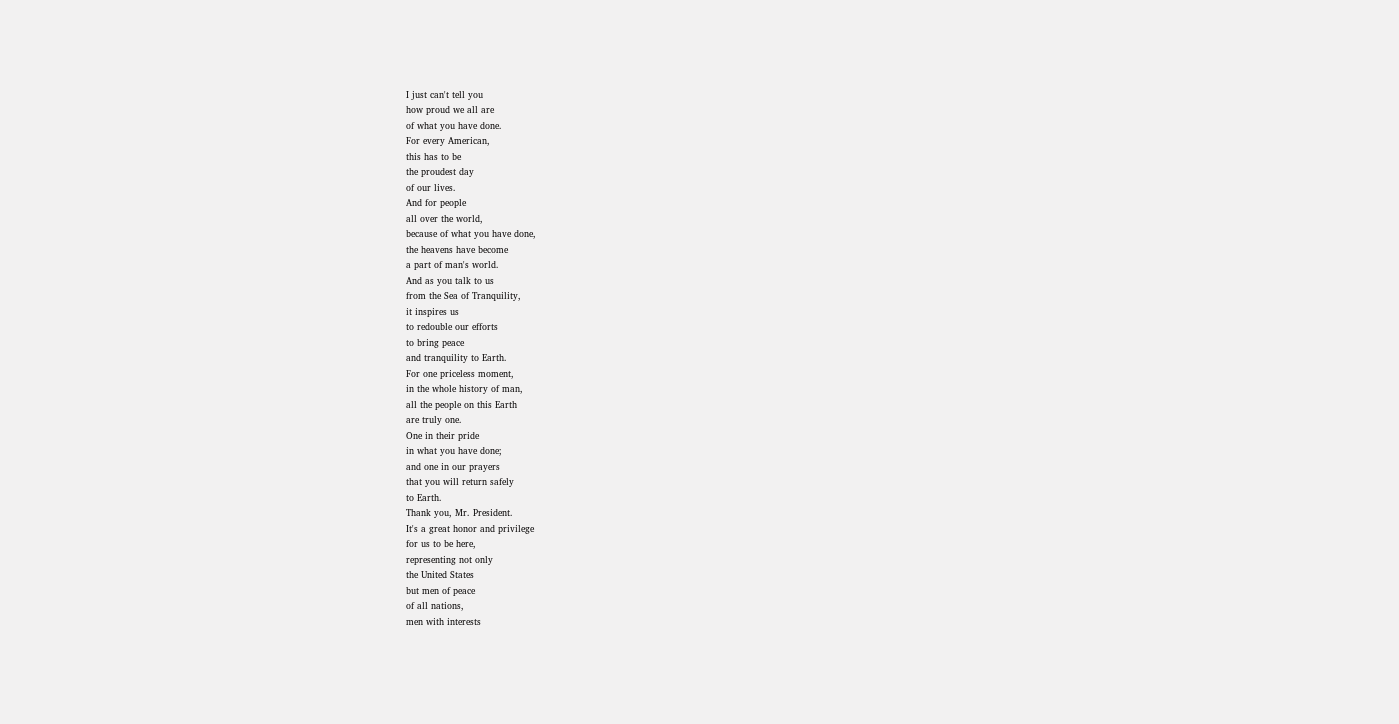I just can't tell you
how proud we all are
of what you have done.
For every American,
this has to be
the proudest day
of our lives.
And for people
all over the world,
because of what you have done,
the heavens have become
a part of man's world.
And as you talk to us
from the Sea of Tranquility,
it inspires us
to redouble our efforts
to bring peace
and tranquility to Earth.
For one priceless moment,
in the whole history of man,
all the people on this Earth
are truly one.
One in their pride
in what you have done;
and one in our prayers
that you will return safely
to Earth.
Thank you, Mr. President.
It's a great honor and privilege
for us to be here,
representing not only
the United States
but men of peace
of all nations,
men with interests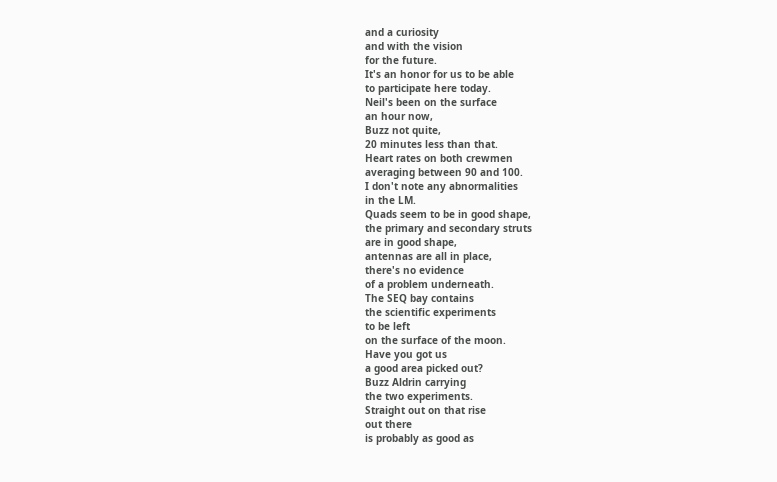and a curiosity
and with the vision
for the future.
It's an honor for us to be able
to participate here today.
Neil's been on the surface
an hour now,
Buzz not quite,
20 minutes less than that.
Heart rates on both crewmen
averaging between 90 and 100.
I don't note any abnormalities
in the LM.
Quads seem to be in good shape,
the primary and secondary struts
are in good shape,
antennas are all in place,
there's no evidence
of a problem underneath.
The SEQ bay contains
the scientific experiments
to be left
on the surface of the moon.
Have you got us
a good area picked out?
Buzz Aldrin carrying
the two experiments.
Straight out on that rise
out there
is probably as good as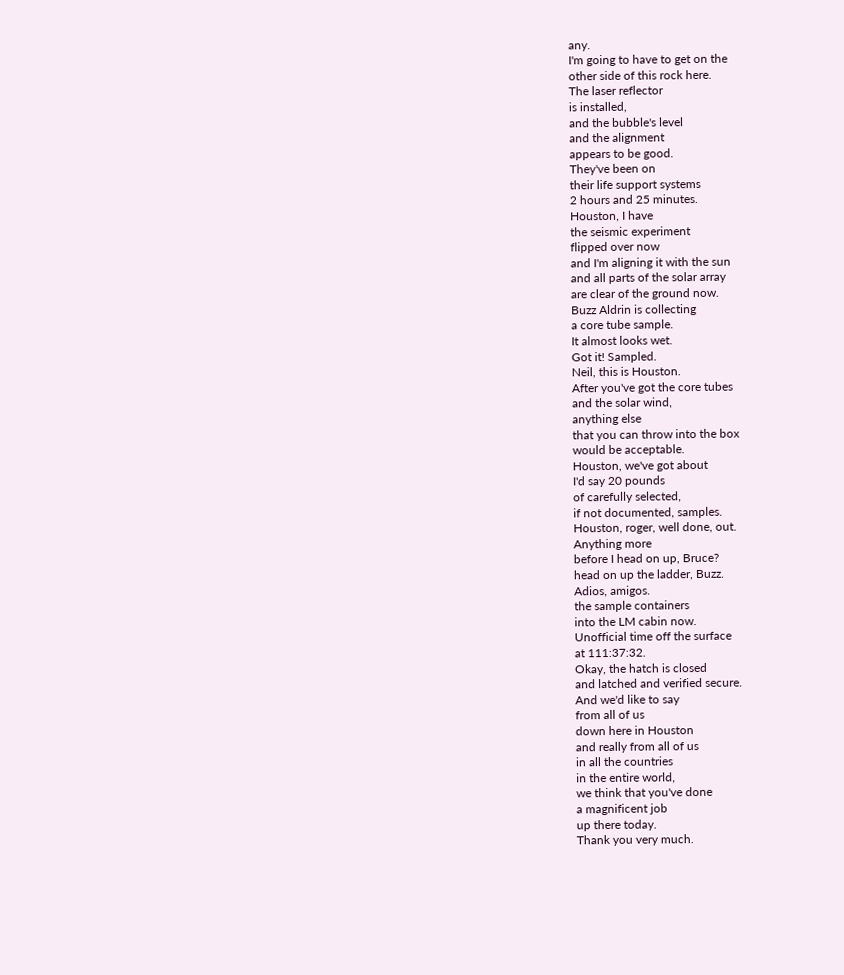any.
I'm going to have to get on the
other side of this rock here.
The laser reflector
is installed,
and the bubble's level
and the alignment
appears to be good.
They've been on
their life support systems
2 hours and 25 minutes.
Houston, I have
the seismic experiment
flipped over now
and I'm aligning it with the sun
and all parts of the solar array
are clear of the ground now.
Buzz Aldrin is collecting
a core tube sample.
It almost looks wet.
Got it! Sampled.
Neil, this is Houston.
After you've got the core tubes
and the solar wind,
anything else
that you can throw into the box
would be acceptable.
Houston, we've got about
I'd say 20 pounds
of carefully selected,
if not documented, samples.
Houston, roger, well done, out.
Anything more
before I head on up, Bruce?
head on up the ladder, Buzz.
Adios, amigos.
the sample containers
into the LM cabin now.
Unofficial time off the surface
at 111:37:32.
Okay, the hatch is closed
and latched and verified secure.
And we'd like to say
from all of us
down here in Houston
and really from all of us
in all the countries
in the entire world,
we think that you've done
a magnificent job
up there today.
Thank you very much.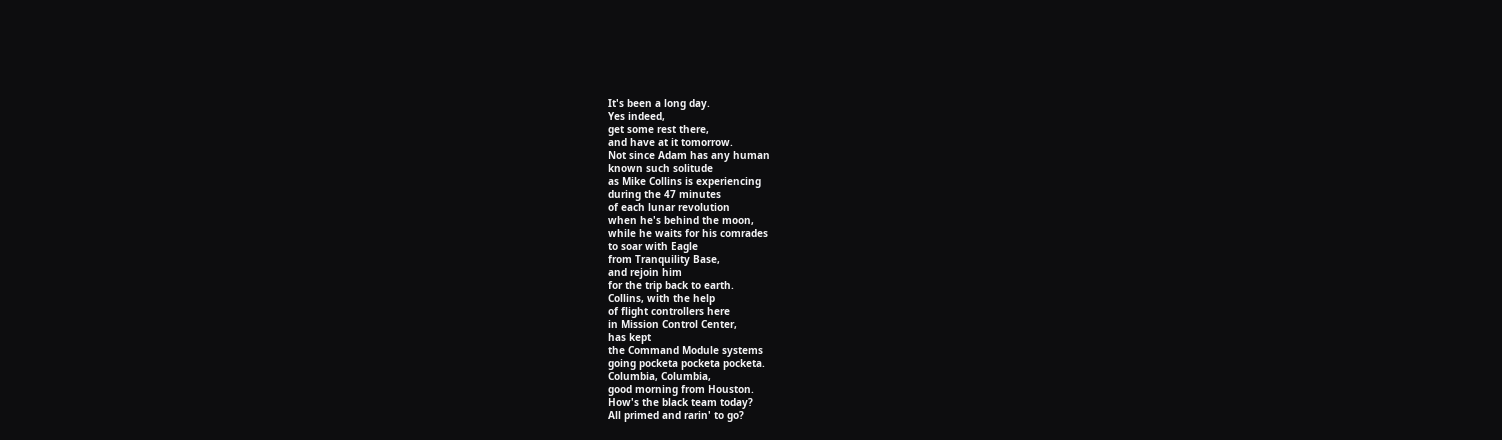It's been a long day.
Yes indeed,
get some rest there,
and have at it tomorrow.
Not since Adam has any human
known such solitude
as Mike Collins is experiencing
during the 47 minutes
of each lunar revolution
when he's behind the moon,
while he waits for his comrades
to soar with Eagle
from Tranquility Base,
and rejoin him
for the trip back to earth.
Collins, with the help
of flight controllers here
in Mission Control Center,
has kept
the Command Module systems
going pocketa pocketa pocketa.
Columbia, Columbia,
good morning from Houston.
How's the black team today?
All primed and rarin' to go?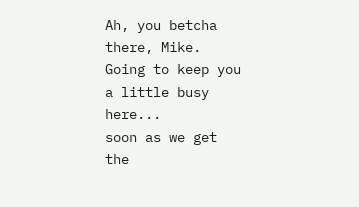Ah, you betcha there, Mike.
Going to keep you
a little busy here...
soon as we get
the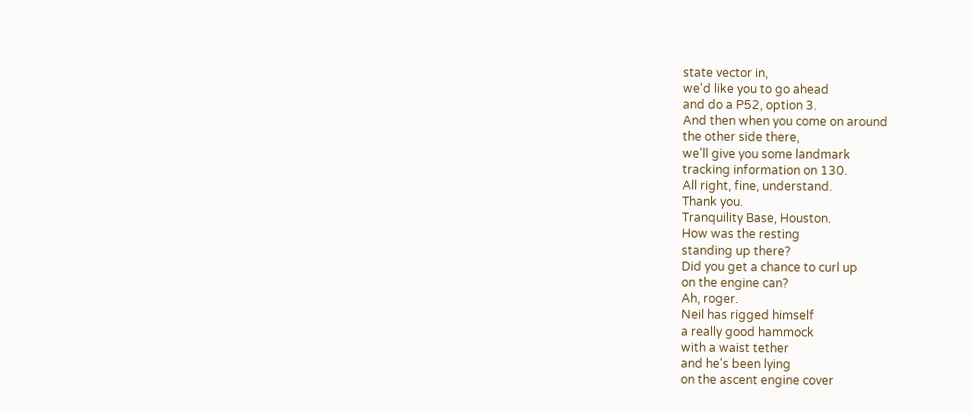state vector in,
we'd like you to go ahead
and do a P52, option 3.
And then when you come on around
the other side there,
we'll give you some landmark
tracking information on 130.
All right, fine, understand.
Thank you.
Tranquility Base, Houston.
How was the resting
standing up there?
Did you get a chance to curl up
on the engine can?
Ah, roger.
Neil has rigged himself
a really good hammock
with a waist tether
and he's been lying
on the ascent engine cover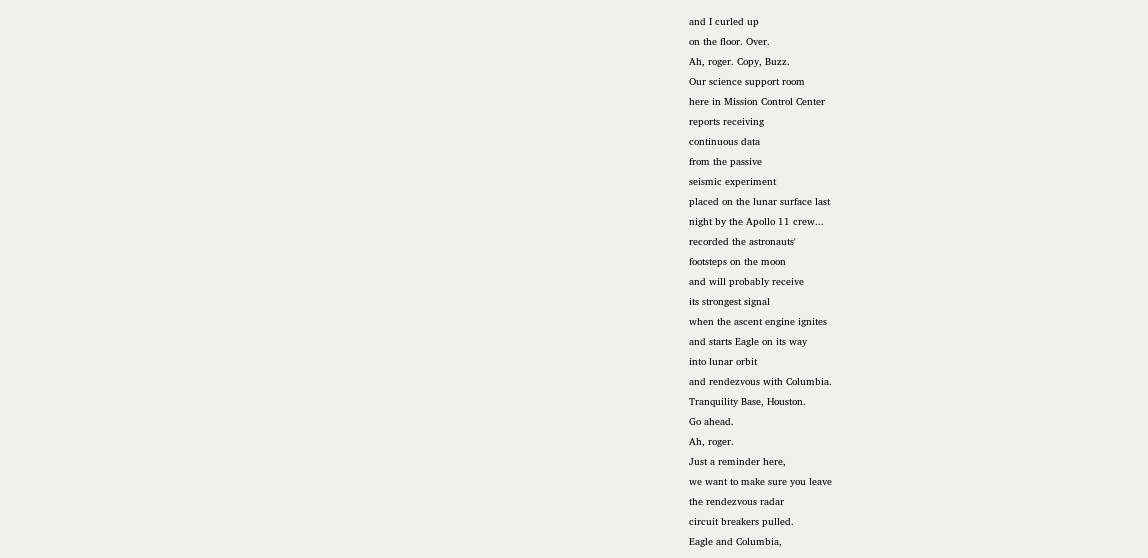and I curled up
on the floor. Over.
Ah, roger. Copy, Buzz.
Our science support room
here in Mission Control Center
reports receiving
continuous data
from the passive
seismic experiment
placed on the lunar surface last
night by the Apollo 11 crew...
recorded the astronauts'
footsteps on the moon
and will probably receive
its strongest signal
when the ascent engine ignites
and starts Eagle on its way
into lunar orbit
and rendezvous with Columbia.
Tranquility Base, Houston.
Go ahead.
Ah, roger.
Just a reminder here,
we want to make sure you leave
the rendezvous radar
circuit breakers pulled.
Eagle and Columbia,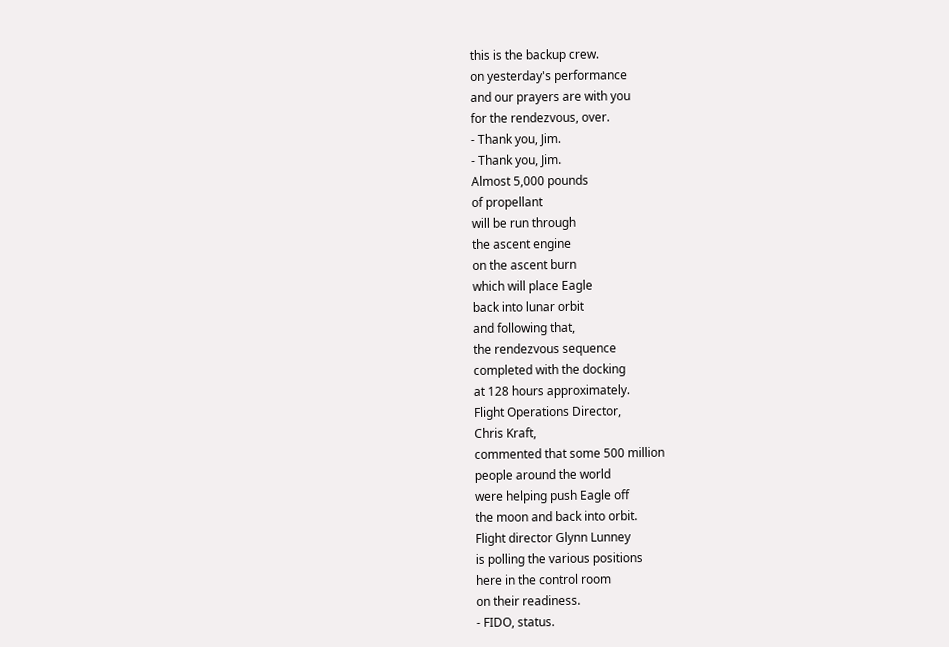this is the backup crew.
on yesterday's performance
and our prayers are with you
for the rendezvous, over.
- Thank you, Jim.
- Thank you, Jim.
Almost 5,000 pounds
of propellant
will be run through
the ascent engine
on the ascent burn
which will place Eagle
back into lunar orbit
and following that,
the rendezvous sequence
completed with the docking
at 128 hours approximately.
Flight Operations Director,
Chris Kraft,
commented that some 500 million
people around the world
were helping push Eagle off
the moon and back into orbit.
Flight director Glynn Lunney
is polling the various positions
here in the control room
on their readiness.
- FIDO, status.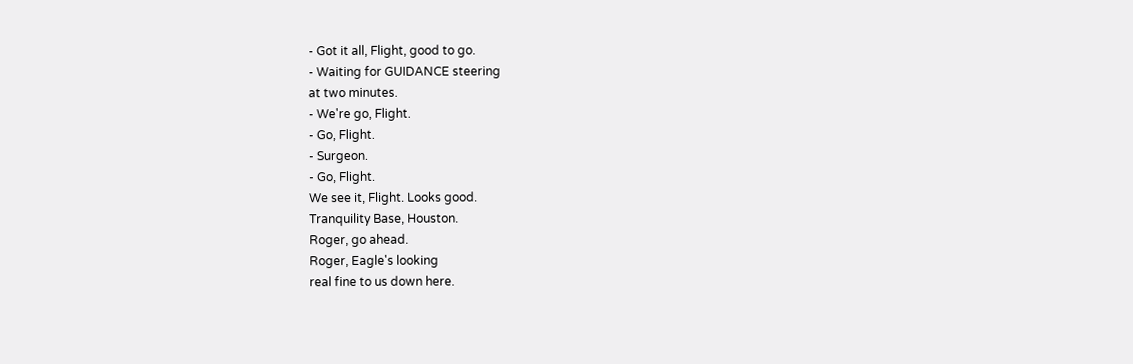- Got it all, Flight, good to go.
- Waiting for GUIDANCE steering
at two minutes.
- We're go, Flight.
- Go, Flight.
- Surgeon.
- Go, Flight.
We see it, Flight. Looks good.
Tranquility Base, Houston.
Roger, go ahead.
Roger, Eagle's looking
real fine to us down here.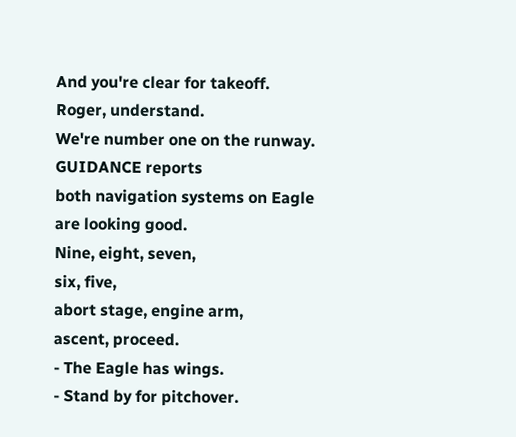And you're clear for takeoff.
Roger, understand.
We're number one on the runway.
GUIDANCE reports
both navigation systems on Eagle
are looking good.
Nine, eight, seven,
six, five,
abort stage, engine arm,
ascent, proceed.
- The Eagle has wings.
- Stand by for pitchover.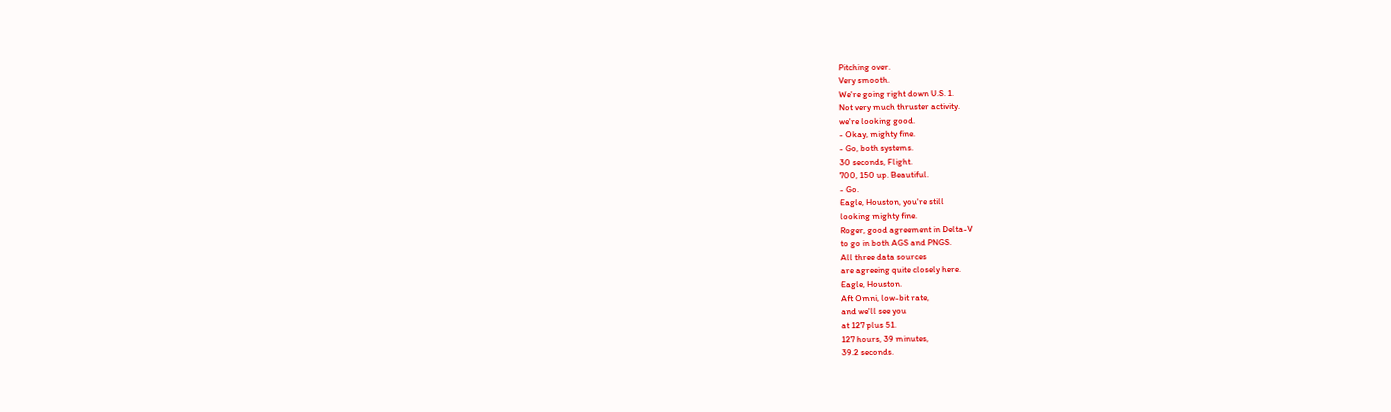Pitching over.
Very smooth.
We're going right down U.S. 1.
Not very much thruster activity.
we're looking good.
- Okay, mighty fine.
- Go, both systems.
30 seconds, Flight.
700, 150 up. Beautiful.
- Go.
Eagle, Houston, you're still
looking mighty fine.
Roger, good agreement in Delta-V
to go in both AGS and PNGS.
All three data sources
are agreeing quite closely here.
Eagle, Houston.
Aft Omni, low-bit rate,
and we'll see you
at 127 plus 51.
127 hours, 39 minutes,
39.2 seconds.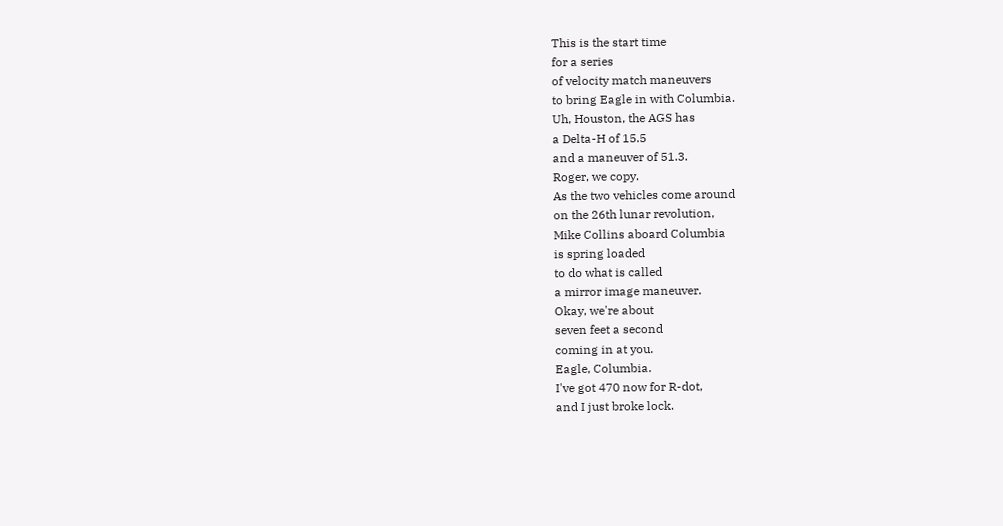This is the start time
for a series
of velocity match maneuvers
to bring Eagle in with Columbia.
Uh, Houston, the AGS has
a Delta-H of 15.5
and a maneuver of 51.3.
Roger, we copy.
As the two vehicles come around
on the 26th lunar revolution,
Mike Collins aboard Columbia
is spring loaded
to do what is called
a mirror image maneuver.
Okay, we're about
seven feet a second
coming in at you.
Eagle, Columbia.
I've got 470 now for R-dot,
and I just broke lock.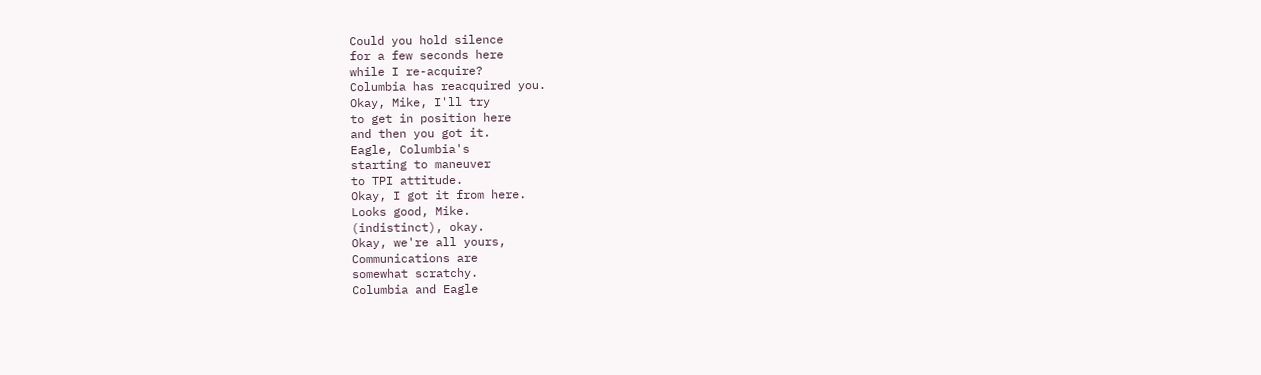Could you hold silence
for a few seconds here
while I re-acquire?
Columbia has reacquired you.
Okay, Mike, I'll try
to get in position here
and then you got it.
Eagle, Columbia's
starting to maneuver
to TPI attitude.
Okay, I got it from here.
Looks good, Mike.
(indistinct), okay.
Okay, we're all yours,
Communications are
somewhat scratchy.
Columbia and Eagle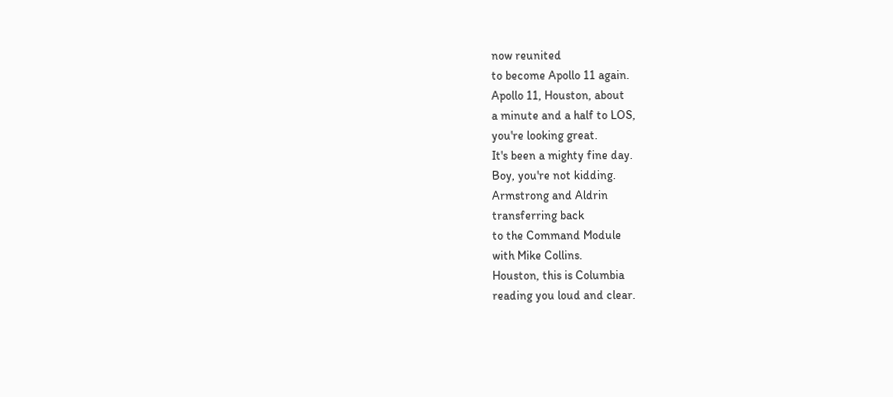now reunited
to become Apollo 11 again.
Apollo 11, Houston, about
a minute and a half to LOS,
you're looking great.
It's been a mighty fine day.
Boy, you're not kidding.
Armstrong and Aldrin
transferring back
to the Command Module
with Mike Collins.
Houston, this is Columbia
reading you loud and clear.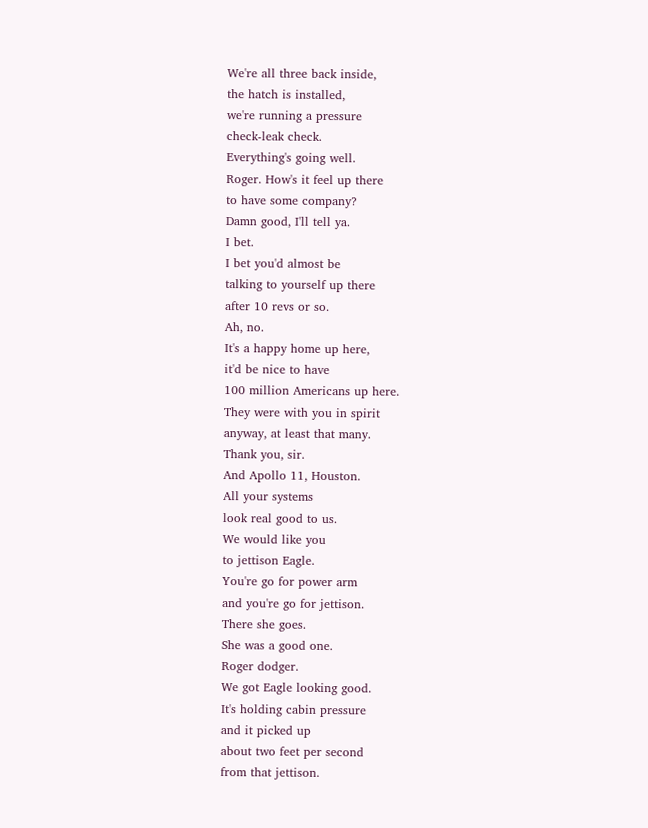We're all three back inside,
the hatch is installed,
we're running a pressure
check-leak check.
Everything's going well.
Roger. How's it feel up there
to have some company?
Damn good, I'll tell ya.
I bet.
I bet you'd almost be
talking to yourself up there
after 10 revs or so.
Ah, no.
It's a happy home up here,
it'd be nice to have
100 million Americans up here.
They were with you in spirit
anyway, at least that many.
Thank you, sir.
And Apollo 11, Houston.
All your systems
look real good to us.
We would like you
to jettison Eagle.
You're go for power arm
and you're go for jettison.
There she goes.
She was a good one.
Roger dodger.
We got Eagle looking good.
It's holding cabin pressure
and it picked up
about two feet per second
from that jettison.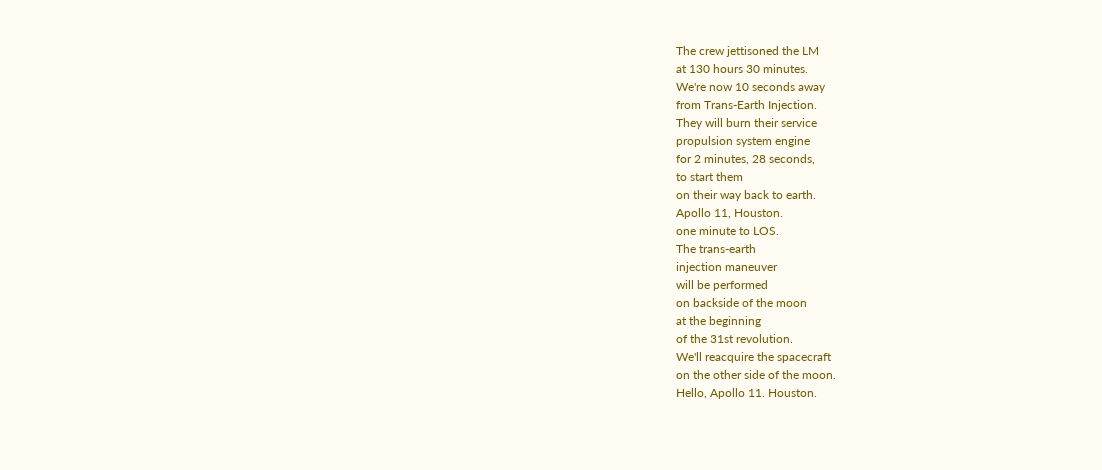The crew jettisoned the LM
at 130 hours 30 minutes.
We're now 10 seconds away
from Trans-Earth Injection.
They will burn their service
propulsion system engine
for 2 minutes, 28 seconds,
to start them
on their way back to earth.
Apollo 11, Houston.
one minute to LOS.
The trans-earth
injection maneuver
will be performed
on backside of the moon
at the beginning
of the 31st revolution.
We'll reacquire the spacecraft
on the other side of the moon.
Hello, Apollo 11. Houston.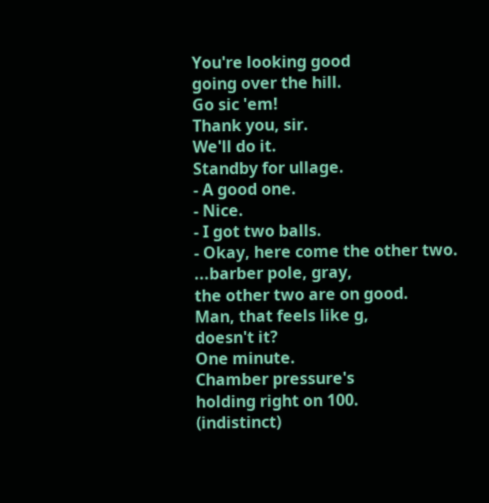You're looking good
going over the hill.
Go sic 'em!
Thank you, sir.
We'll do it.
Standby for ullage.
- A good one.
- Nice.
- I got two balls.
- Okay, here come the other two.
...barber pole, gray,
the other two are on good.
Man, that feels like g,
doesn't it?
One minute.
Chamber pressure's
holding right on 100.
(indistinct)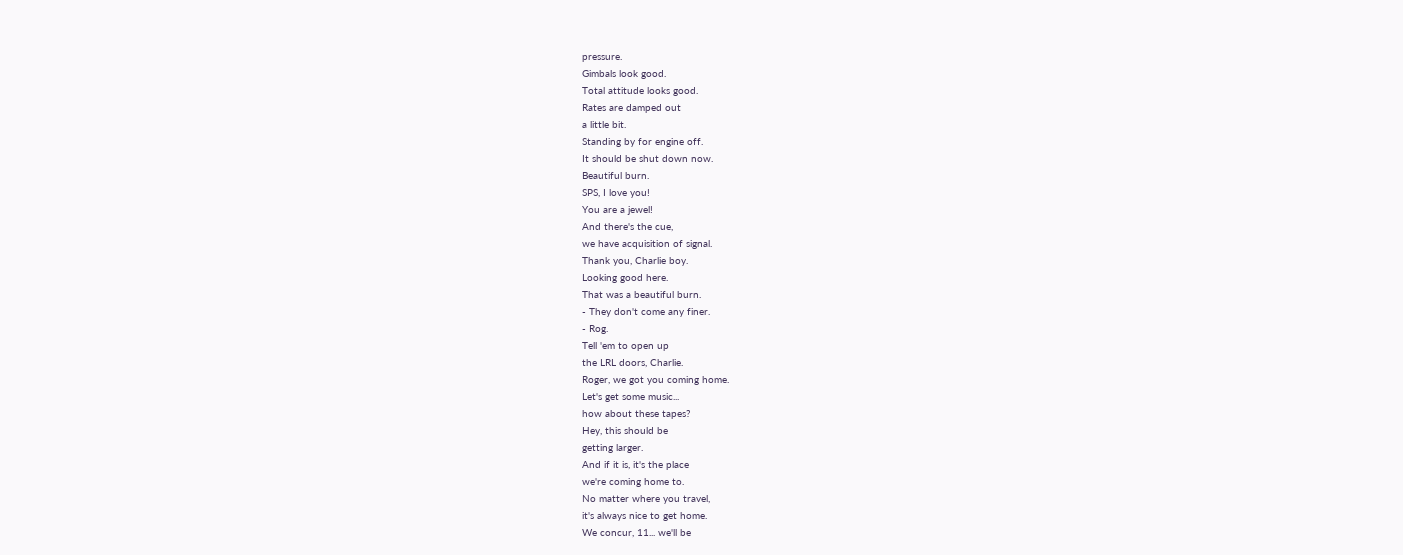pressure.
Gimbals look good.
Total attitude looks good.
Rates are damped out
a little bit.
Standing by for engine off.
It should be shut down now.
Beautiful burn.
SPS, I love you!
You are a jewel!
And there's the cue,
we have acquisition of signal.
Thank you, Charlie boy.
Looking good here.
That was a beautiful burn.
- They don't come any finer.
- Rog.
Tell 'em to open up
the LRL doors, Charlie.
Roger, we got you coming home.
Let's get some music...
how about these tapes?
Hey, this should be
getting larger.
And if it is, it's the place
we're coming home to.
No matter where you travel,
it's always nice to get home.
We concur, 11... we'll be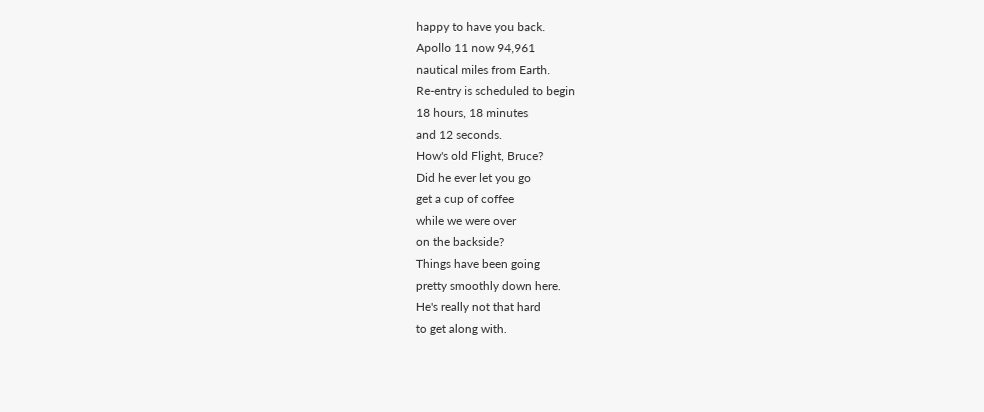happy to have you back.
Apollo 11 now 94,961
nautical miles from Earth.
Re-entry is scheduled to begin
18 hours, 18 minutes
and 12 seconds.
How's old Flight, Bruce?
Did he ever let you go
get a cup of coffee
while we were over
on the backside?
Things have been going
pretty smoothly down here.
He's really not that hard
to get along with.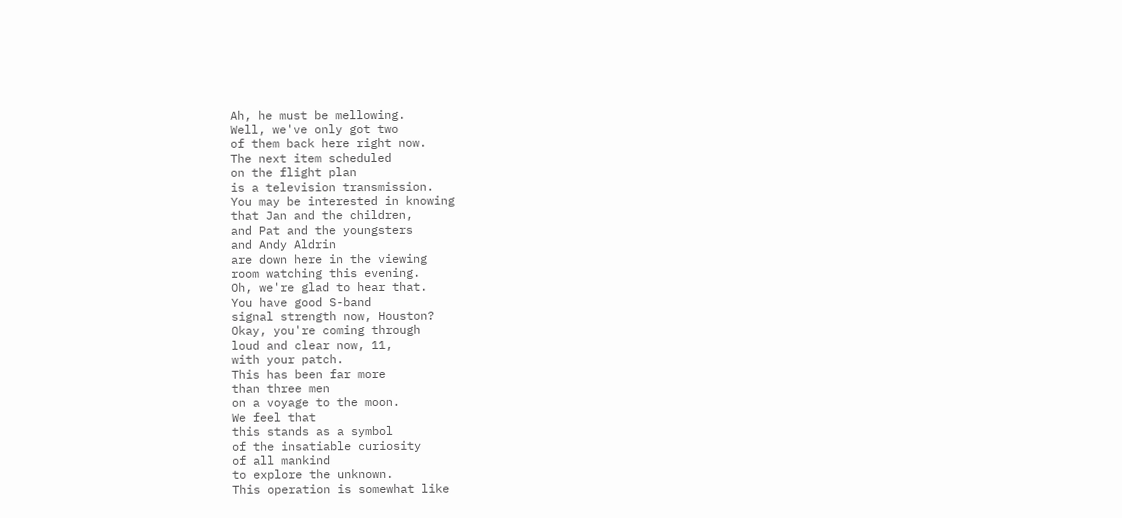Ah, he must be mellowing.
Well, we've only got two
of them back here right now.
The next item scheduled
on the flight plan
is a television transmission.
You may be interested in knowing
that Jan and the children,
and Pat and the youngsters
and Andy Aldrin
are down here in the viewing
room watching this evening.
Oh, we're glad to hear that.
You have good S-band
signal strength now, Houston?
Okay, you're coming through
loud and clear now, 11,
with your patch.
This has been far more
than three men
on a voyage to the moon.
We feel that
this stands as a symbol
of the insatiable curiosity
of all mankind
to explore the unknown.
This operation is somewhat like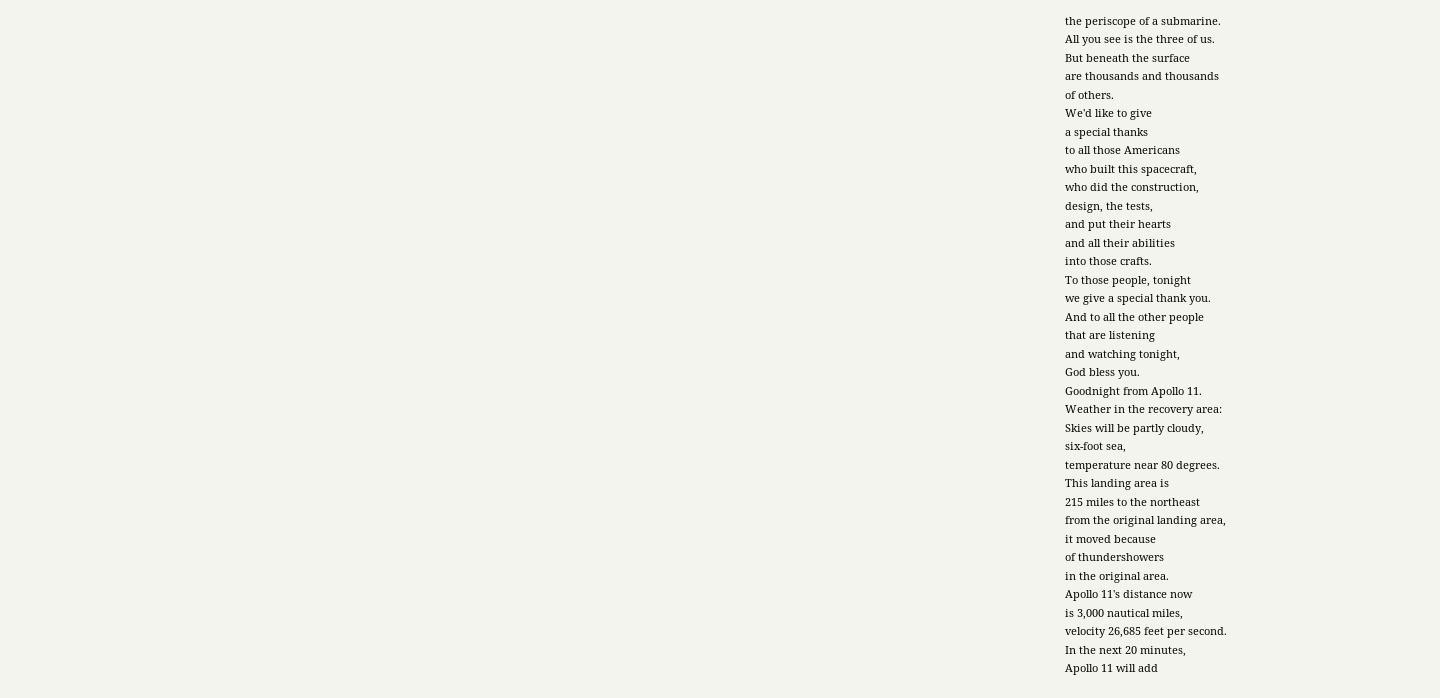the periscope of a submarine.
All you see is the three of us.
But beneath the surface
are thousands and thousands
of others.
We'd like to give
a special thanks
to all those Americans
who built this spacecraft,
who did the construction,
design, the tests,
and put their hearts
and all their abilities
into those crafts.
To those people, tonight
we give a special thank you.
And to all the other people
that are listening
and watching tonight,
God bless you.
Goodnight from Apollo 11.
Weather in the recovery area:
Skies will be partly cloudy,
six-foot sea,
temperature near 80 degrees.
This landing area is
215 miles to the northeast
from the original landing area,
it moved because
of thundershowers
in the original area.
Apollo 11's distance now
is 3,000 nautical miles,
velocity 26,685 feet per second.
In the next 20 minutes,
Apollo 11 will add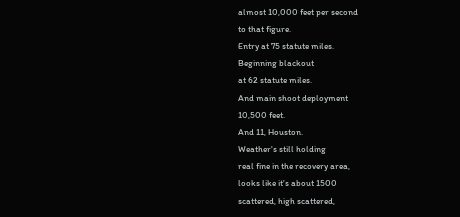almost 10,000 feet per second
to that figure.
Entry at 75 statute miles.
Beginning blackout
at 62 statute miles.
And main shoot deployment
10,500 feet.
And 11, Houston.
Weather's still holding
real fine in the recovery area,
looks like it's about 1500
scattered, high scattered,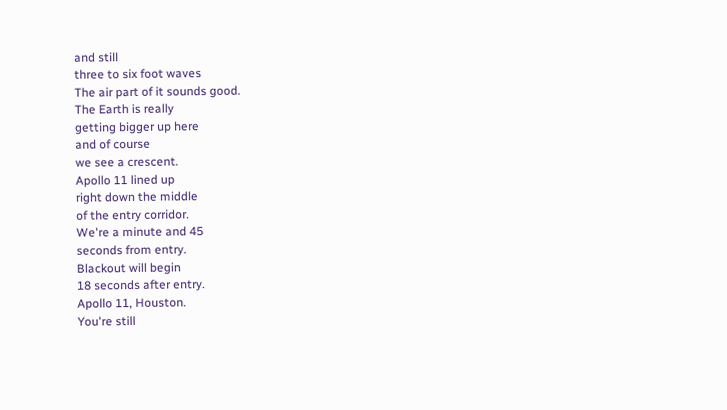and still
three to six foot waves
The air part of it sounds good.
The Earth is really
getting bigger up here
and of course
we see a crescent.
Apollo 11 lined up
right down the middle
of the entry corridor.
We're a minute and 45
seconds from entry.
Blackout will begin
18 seconds after entry.
Apollo 11, Houston.
You're still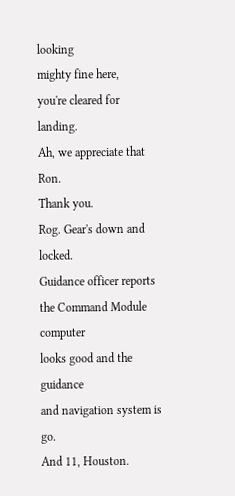looking
mighty fine here,
you're cleared for landing.
Ah, we appreciate that Ron.
Thank you.
Rog. Gear's down and locked.
Guidance officer reports
the Command Module computer
looks good and the guidance
and navigation system is go.
And 11, Houston.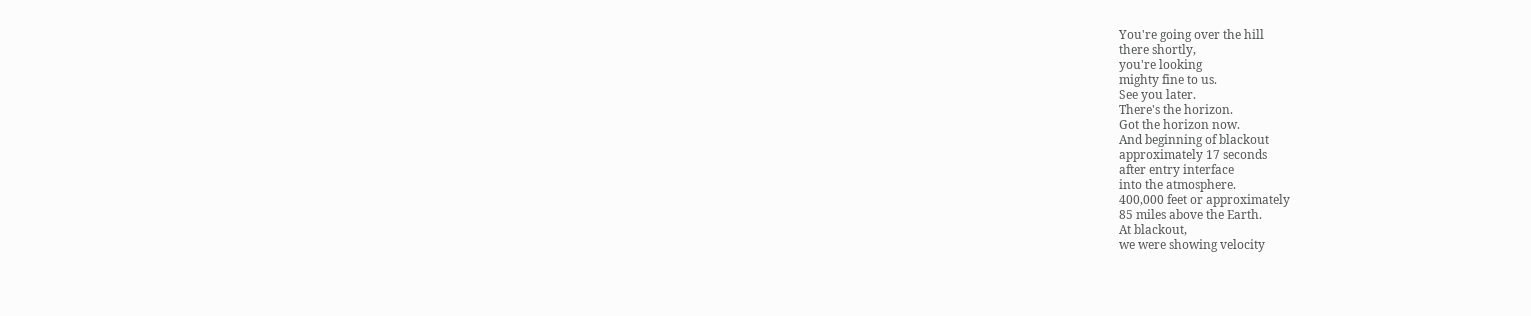You're going over the hill
there shortly,
you're looking
mighty fine to us.
See you later.
There's the horizon.
Got the horizon now.
And beginning of blackout
approximately 17 seconds
after entry interface
into the atmosphere.
400,000 feet or approximately
85 miles above the Earth.
At blackout,
we were showing velocity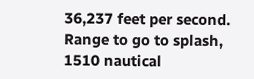36,237 feet per second.
Range to go to splash,
1510 nautical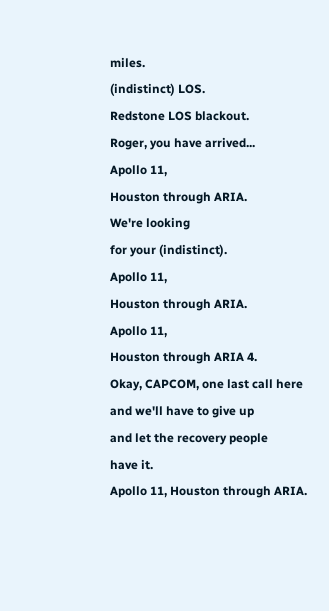miles.
(indistinct) LOS.
Redstone LOS blackout.
Roger, you have arrived...
Apollo 11,
Houston through ARIA.
We're looking
for your (indistinct).
Apollo 11,
Houston through ARIA.
Apollo 11,
Houston through ARIA 4.
Okay, CAPCOM, one last call here
and we'll have to give up
and let the recovery people
have it.
Apollo 11, Houston through ARIA.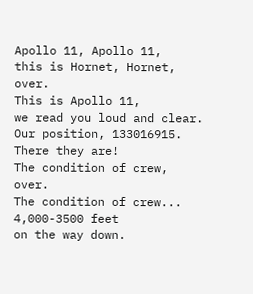Apollo 11, Apollo 11,
this is Hornet, Hornet, over.
This is Apollo 11,
we read you loud and clear.
Our position, 133016915.
There they are!
The condition of crew, over.
The condition of crew...
4,000-3500 feet
on the way down.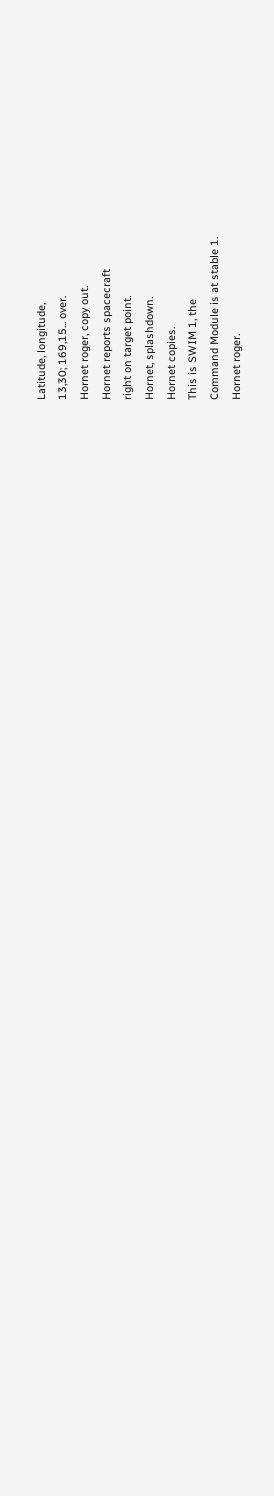Latitude, longitude,
13,30; 169,15... over.
Hornet roger, copy out.
Hornet reports spacecraft
right on target point.
Hornet, splashdown.
Hornet copies.
This is SWIM 1, the
Command Module is at stable 1.
Hornet roger.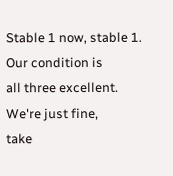Stable 1 now, stable 1.
Our condition is
all three excellent.
We're just fine,
take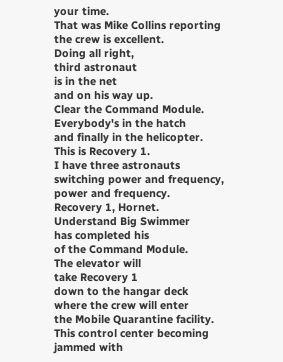your time.
That was Mike Collins reporting
the crew is excellent.
Doing all right,
third astronaut
is in the net
and on his way up.
Clear the Command Module.
Everybody's in the hatch
and finally in the helicopter.
This is Recovery 1.
I have three astronauts
switching power and frequency,
power and frequency.
Recovery 1, Hornet.
Understand Big Swimmer
has completed his
of the Command Module.
The elevator will
take Recovery 1
down to the hangar deck
where the crew will enter
the Mobile Quarantine facility.
This control center becoming
jammed with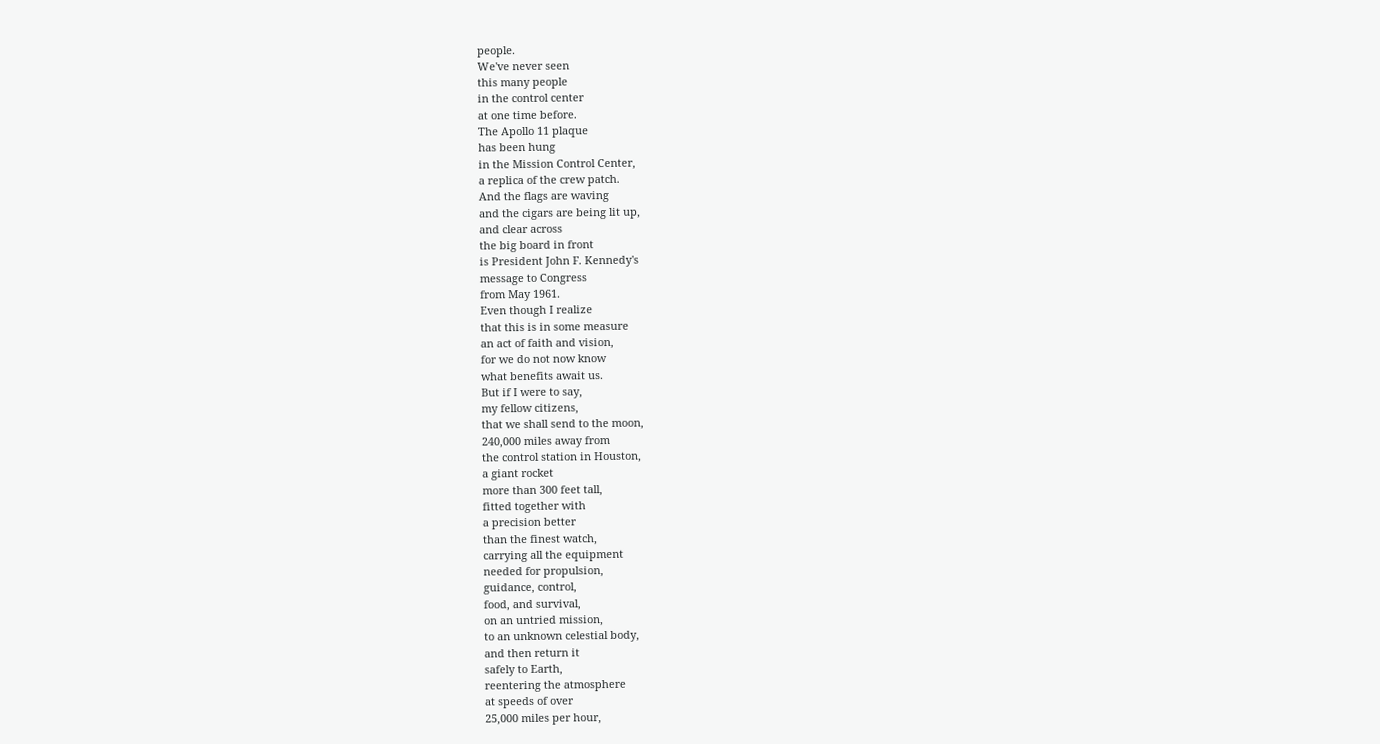people.
We've never seen
this many people
in the control center
at one time before.
The Apollo 11 plaque
has been hung
in the Mission Control Center,
a replica of the crew patch.
And the flags are waving
and the cigars are being lit up,
and clear across
the big board in front
is President John F. Kennedy's
message to Congress
from May 1961.
Even though I realize
that this is in some measure
an act of faith and vision,
for we do not now know
what benefits await us.
But if I were to say,
my fellow citizens,
that we shall send to the moon,
240,000 miles away from
the control station in Houston,
a giant rocket
more than 300 feet tall,
fitted together with
a precision better
than the finest watch,
carrying all the equipment
needed for propulsion,
guidance, control,
food, and survival,
on an untried mission,
to an unknown celestial body,
and then return it
safely to Earth,
reentering the atmosphere
at speeds of over
25,000 miles per hour,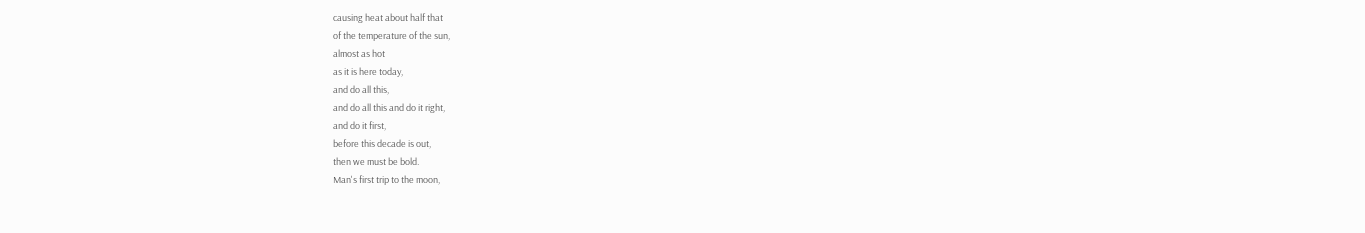causing heat about half that
of the temperature of the sun,
almost as hot
as it is here today,
and do all this,
and do all this and do it right,
and do it first,
before this decade is out,
then we must be bold.
Man's first trip to the moon,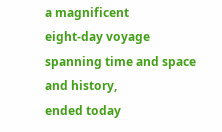a magnificent
eight-day voyage
spanning time and space
and history,
ended today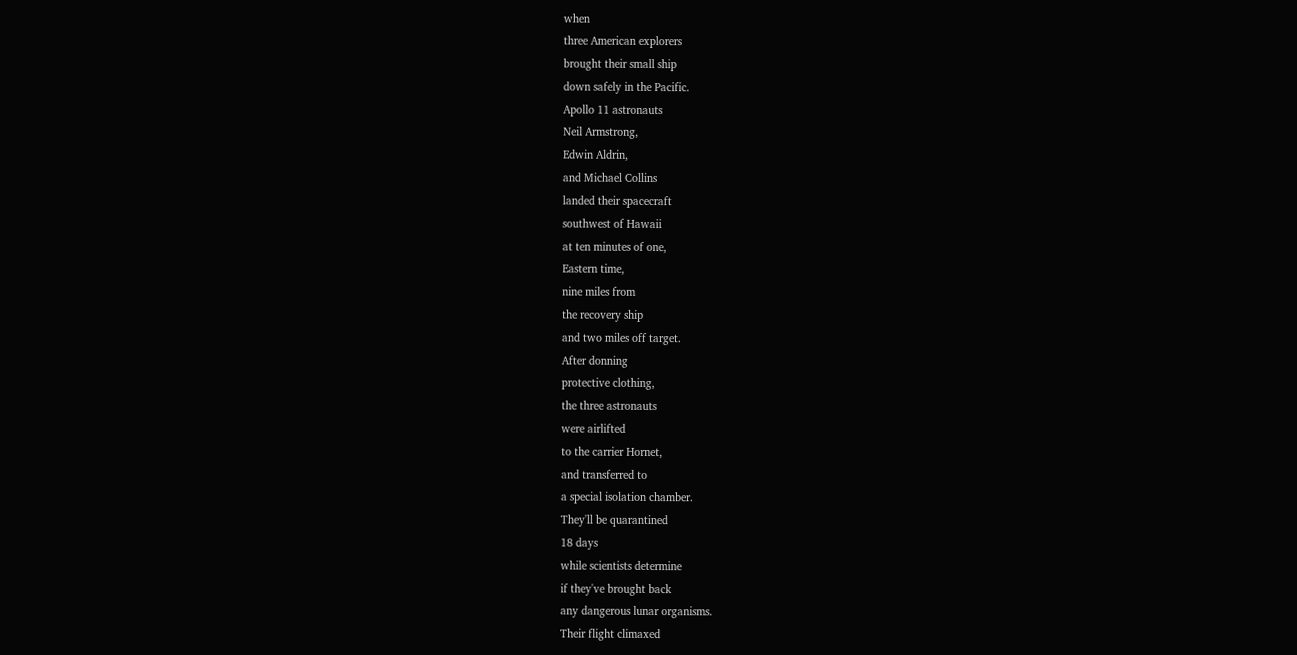when
three American explorers
brought their small ship
down safely in the Pacific.
Apollo 11 astronauts
Neil Armstrong,
Edwin Aldrin,
and Michael Collins
landed their spacecraft
southwest of Hawaii
at ten minutes of one,
Eastern time,
nine miles from
the recovery ship
and two miles off target.
After donning
protective clothing,
the three astronauts
were airlifted
to the carrier Hornet,
and transferred to
a special isolation chamber.
They'll be quarantined
18 days
while scientists determine
if they've brought back
any dangerous lunar organisms.
Their flight climaxed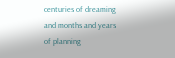centuries of dreaming
and months and years
of planning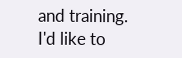and training.
I'd like to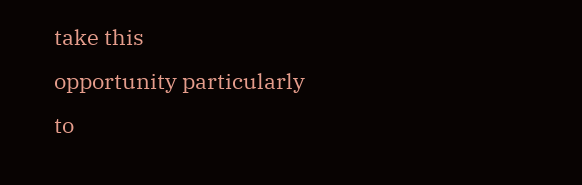take this
opportunity particularly
to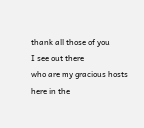thank all those of you
I see out there
who are my gracious hosts
here in the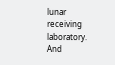lunar
receiving laboratory.
And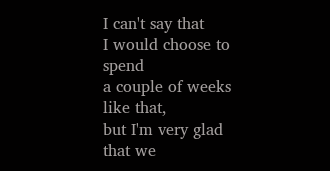I can't say that
I would choose to spend
a couple of weeks like that,
but I'm very glad
that we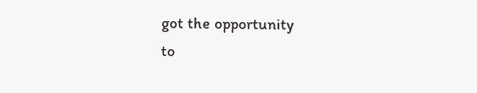got the opportunity
to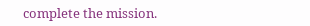complete the mission.